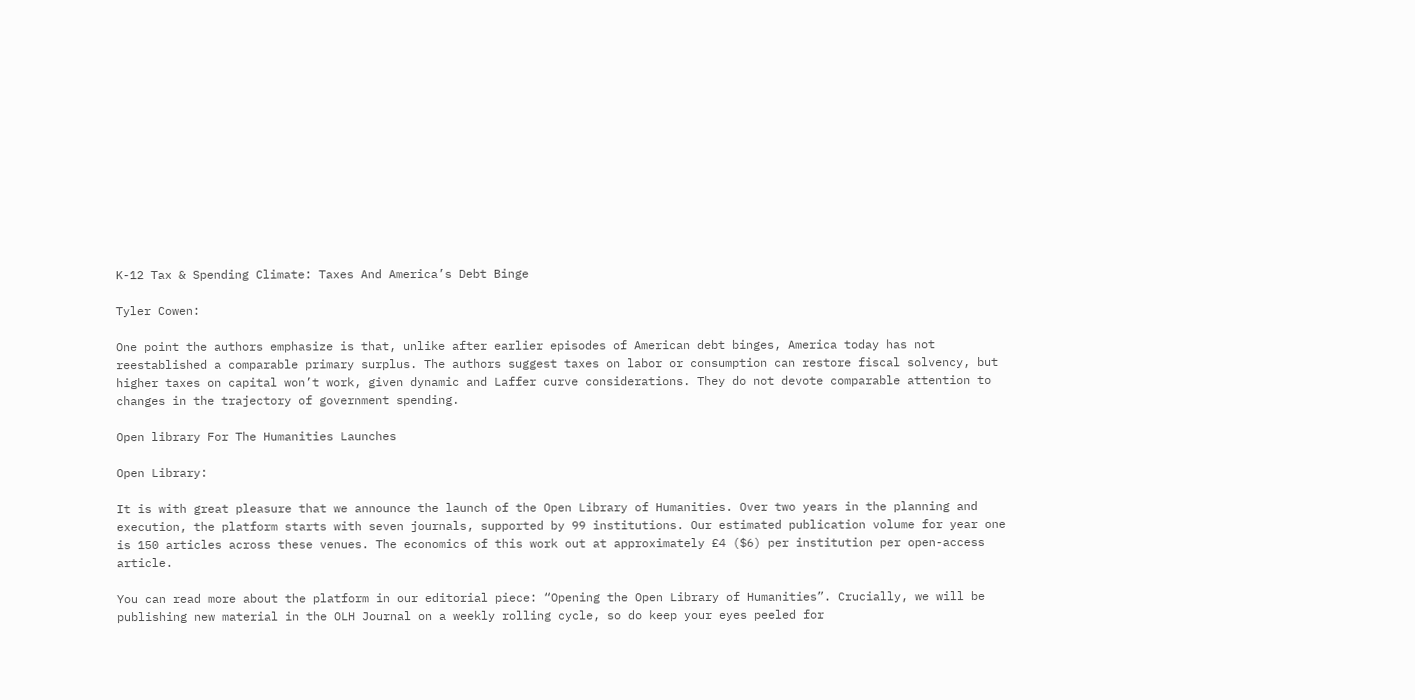K-12 Tax & Spending Climate: Taxes And America’s Debt Binge

Tyler Cowen:

One point the authors emphasize is that, unlike after earlier episodes of American debt binges, America today has not reestablished a comparable primary surplus. The authors suggest taxes on labor or consumption can restore fiscal solvency, but higher taxes on capital won’t work, given dynamic and Laffer curve considerations. They do not devote comparable attention to changes in the trajectory of government spending.

Open library For The Humanities Launches

Open Library:

It is with great pleasure that we announce the launch of the Open Library of Humanities. Over two years in the planning and execution, the platform starts with seven journals, supported by 99 institutions. Our estimated publication volume for year one is 150 articles across these venues. The economics of this work out at approximately £4 ($6) per institution per open-access article.

You can read more about the platform in our editorial piece: “Opening the Open Library of Humanities”. Crucially, we will be publishing new material in the OLH Journal on a weekly rolling cycle, so do keep your eyes peeled for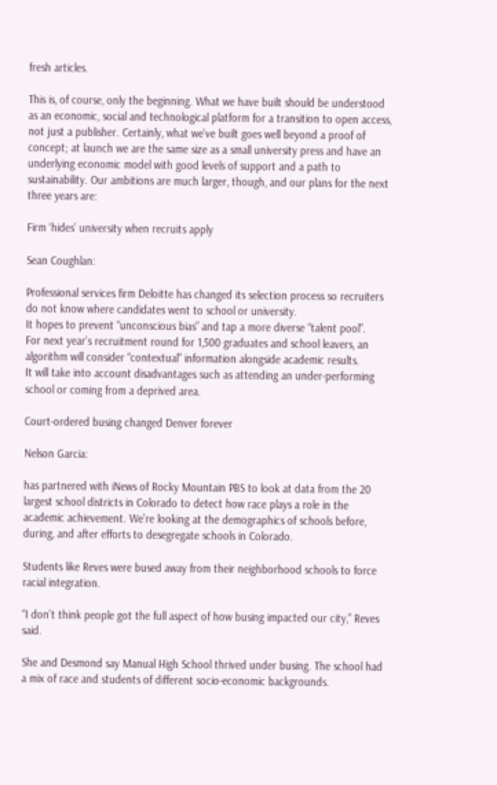fresh articles.

This is, of course, only the beginning. What we have built should be understood as an economic, social and technological platform for a transition to open access, not just a publisher. Certainly, what we’ve built goes well beyond a proof of concept; at launch we are the same size as a small university press and have an underlying economic model with good levels of support and a path to sustainability. Our ambitions are much larger, though, and our plans for the next three years are:

Firm ‘hides’ university when recruits apply

Sean Coughlan:

Professional services firm Deloitte has changed its selection process so recruiters do not know where candidates went to school or university.
It hopes to prevent “unconscious bias” and tap a more diverse “talent pool”.
For next year’s recruitment round for 1,500 graduates and school leavers, an algorithm will consider “contextual” information alongside academic results.
It will take into account disadvantages such as attending an under-performing school or coming from a deprived area.

Court-ordered busing changed Denver forever

Nelson Garcia:

has partnered with iNews of Rocky Mountain PBS to look at data from the 20 largest school districts in Colorado to detect how race plays a role in the academic achievement. We’re looking at the demographics of schools before, during, and after efforts to desegregate schools in Colorado.

Students like Reves were bused away from their neighborhood schools to force racial integration.

“I don’t think people got the full aspect of how busing impacted our city,” Reves said.

She and Desmond say Manual High School thrived under busing. The school had a mix of race and students of different socio-economic backgrounds.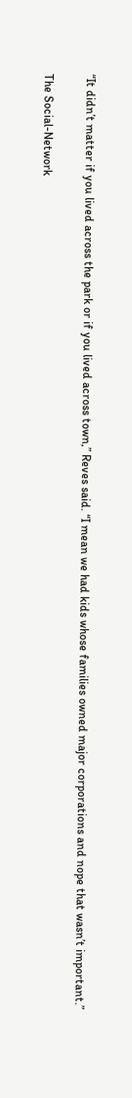“It didn’t matter if you lived across the park or if you lived across town,” Reves said. “I mean we had kids whose families owned major corporations and nope that wasn’t important.”

The Social-Network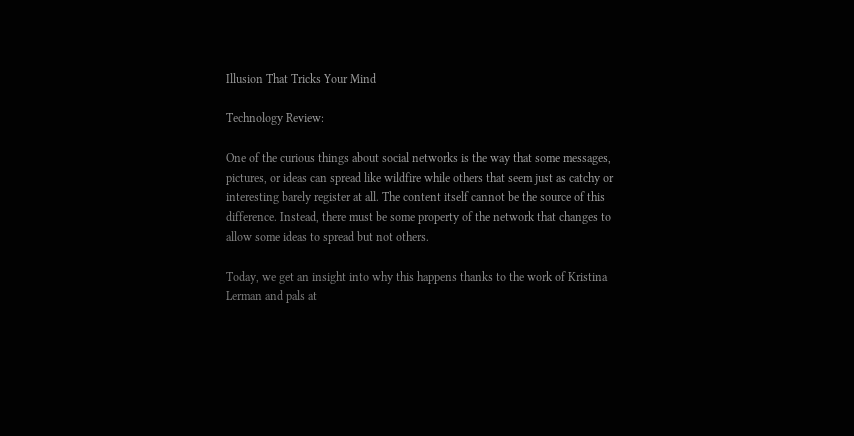Illusion That Tricks Your Mind

Technology Review:

One of the curious things about social networks is the way that some messages, pictures, or ideas can spread like wildfire while others that seem just as catchy or interesting barely register at all. The content itself cannot be the source of this difference. Instead, there must be some property of the network that changes to allow some ideas to spread but not others.

Today, we get an insight into why this happens thanks to the work of Kristina Lerman and pals at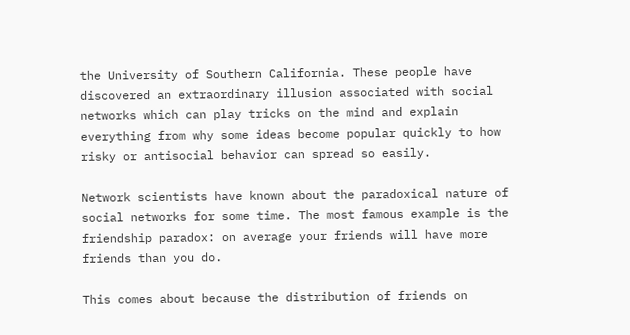the University of Southern California. These people have discovered an extraordinary illusion associated with social networks which can play tricks on the mind and explain everything from why some ideas become popular quickly to how risky or antisocial behavior can spread so easily.

Network scientists have known about the paradoxical nature of social networks for some time. The most famous example is the friendship paradox: on average your friends will have more friends than you do.

This comes about because the distribution of friends on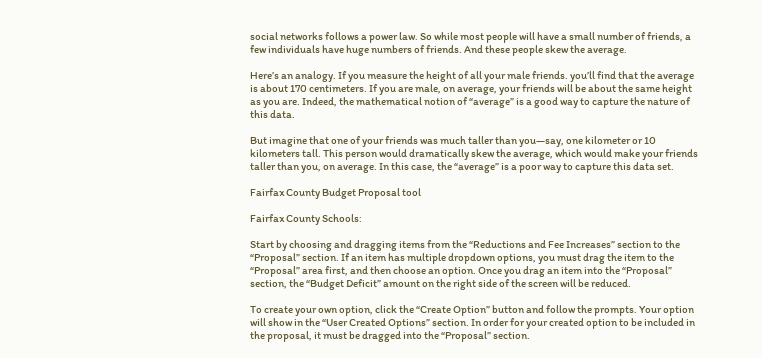social networks follows a power law. So while most people will have a small number of friends, a few individuals have huge numbers of friends. And these people skew the average.

Here’s an analogy. If you measure the height of all your male friends. you’ll find that the average is about 170 centimeters. If you are male, on average, your friends will be about the same height as you are. Indeed, the mathematical notion of “average” is a good way to capture the nature of this data.

But imagine that one of your friends was much taller than you—say, one kilometer or 10 kilometers tall. This person would dramatically skew the average, which would make your friends taller than you, on average. In this case, the “average” is a poor way to capture this data set.

Fairfax County Budget Proposal tool

Fairfax County Schools:

Start by choosing and dragging items from the “Reductions and Fee Increases” section to the “Proposal” section. If an item has multiple dropdown options, you must drag the item to the “Proposal” area first, and then choose an option. Once you drag an item into the “Proposal” section, the “Budget Deficit” amount on the right side of the screen will be reduced.

To create your own option, click the “Create Option” button and follow the prompts. Your option will show in the “User Created Options” section. In order for your created option to be included in the proposal, it must be dragged into the “Proposal” section.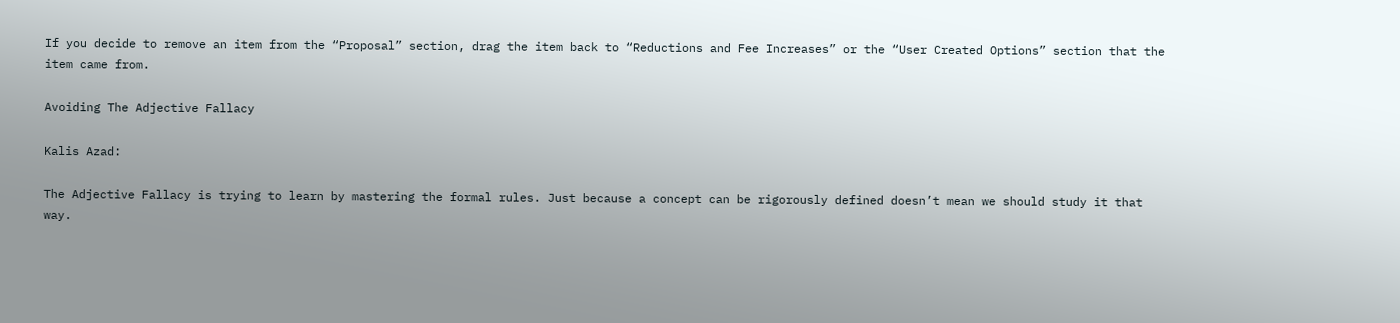If you decide to remove an item from the “Proposal” section, drag the item back to “Reductions and Fee Increases” or the “User Created Options” section that the item came from.

Avoiding The Adjective Fallacy

Kalis Azad:

The Adjective Fallacy is trying to learn by mastering the formal rules. Just because a concept can be rigorously defined doesn’t mean we should study it that way.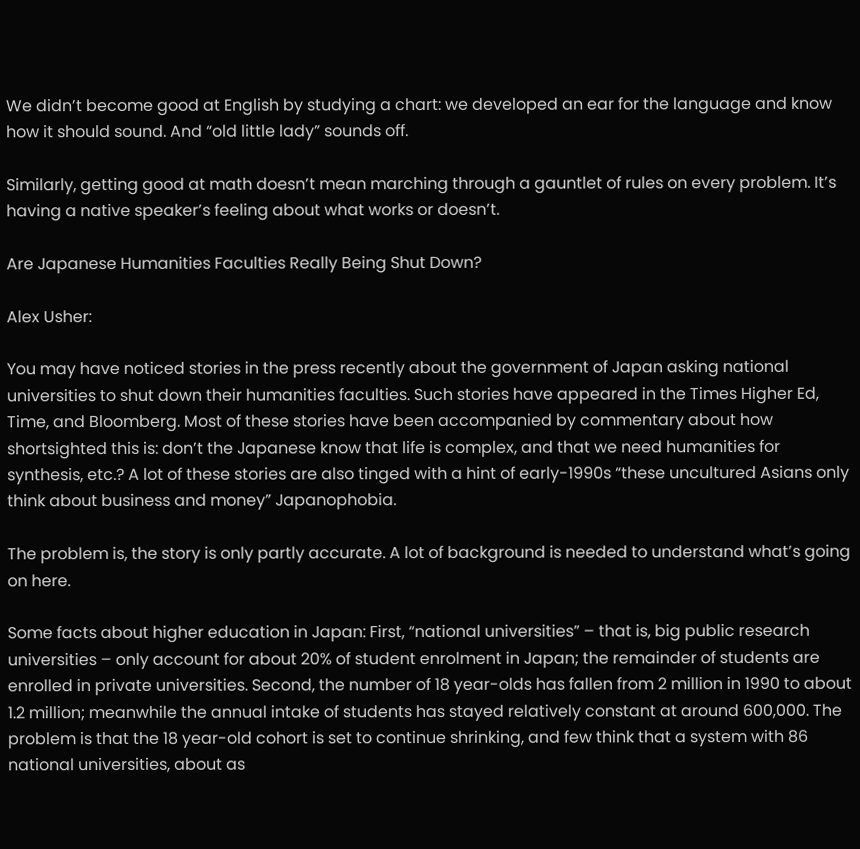We didn’t become good at English by studying a chart: we developed an ear for the language and know how it should sound. And “old little lady” sounds off.

Similarly, getting good at math doesn’t mean marching through a gauntlet of rules on every problem. It’s having a native speaker’s feeling about what works or doesn’t.

Are Japanese Humanities Faculties Really Being Shut Down?

Alex Usher:

You may have noticed stories in the press recently about the government of Japan asking national universities to shut down their humanities faculties. Such stories have appeared in the Times Higher Ed, Time, and Bloomberg. Most of these stories have been accompanied by commentary about how shortsighted this is: don’t the Japanese know that life is complex, and that we need humanities for synthesis, etc.? A lot of these stories are also tinged with a hint of early-1990s “these uncultured Asians only think about business and money” Japanophobia.

The problem is, the story is only partly accurate. A lot of background is needed to understand what’s going on here.

Some facts about higher education in Japan: First, “national universities” – that is, big public research universities – only account for about 20% of student enrolment in Japan; the remainder of students are enrolled in private universities. Second, the number of 18 year-olds has fallen from 2 million in 1990 to about 1.2 million; meanwhile the annual intake of students has stayed relatively constant at around 600,000. The problem is that the 18 year-old cohort is set to continue shrinking, and few think that a system with 86 national universities, about as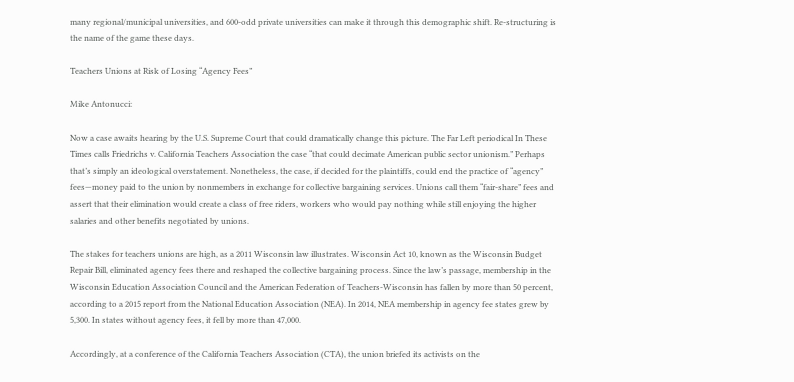many regional/municipal universities, and 600-odd private universities can make it through this demographic shift. Re-structuring is the name of the game these days.

Teachers Unions at Risk of Losing “Agency Fees”

Mike Antonucci:

Now a case awaits hearing by the U.S. Supreme Court that could dramatically change this picture. The Far Left periodical In These Times calls Friedrichs v. California Teachers Association the case “that could decimate American public sector unionism.” Perhaps that’s simply an ideological overstatement. Nonetheless, the case, if decided for the plaintiffs, could end the practice of “agency” fees—money paid to the union by nonmembers in exchange for collective bargaining services. Unions call them “fair-share” fees and assert that their elimination would create a class of free riders, workers who would pay nothing while still enjoying the higher salaries and other benefits negotiated by unions.

The stakes for teachers unions are high, as a 2011 Wisconsin law illustrates. Wisconsin Act 10, known as the Wisconsin Budget Repair Bill, eliminated agency fees there and reshaped the collective bargaining process. Since the law’s passage, membership in the Wisconsin Education Association Council and the American Federation of Teachers-Wisconsin has fallen by more than 50 percent, according to a 2015 report from the National Education Association (NEA). In 2014, NEA membership in agency fee states grew by 5,300. In states without agency fees, it fell by more than 47,000.

Accordingly, at a conference of the California Teachers Association (CTA), the union briefed its activists on the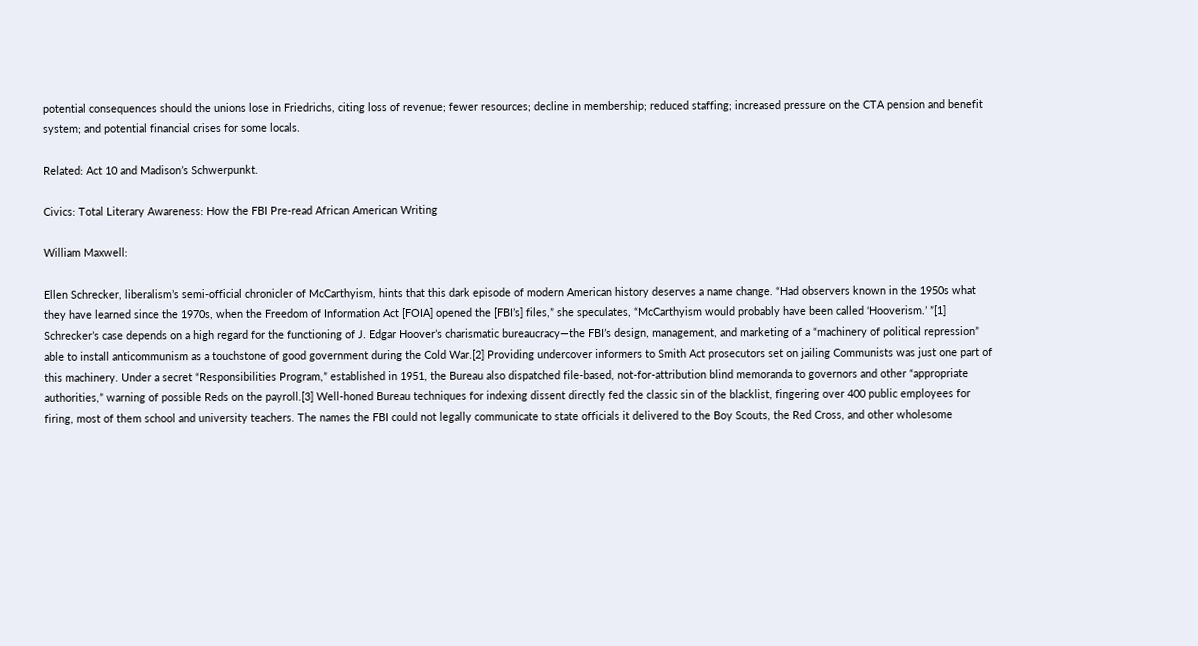potential consequences should the unions lose in Friedrichs, citing loss of revenue; fewer resources; decline in membership; reduced staffing; increased pressure on the CTA pension and benefit system; and potential financial crises for some locals.

Related: Act 10 and Madison’s Schwerpunkt.

Civics: Total Literary Awareness: How the FBI Pre-read African American Writing

William Maxwell:

Ellen Schrecker, liberalism’s semi-official chronicler of McCarthyism, hints that this dark episode of modern American history deserves a name change. “Had observers known in the 1950s what they have learned since the 1970s, when the Freedom of Information Act [FOIA] opened the [FBI’s] files,” she speculates, “McCarthyism would probably have been called ‘Hooverism.’ ”[1] Schrecker’s case depends on a high regard for the functioning of J. Edgar Hoover’s charismatic bureaucracy—the FBI’s design, management, and marketing of a “machinery of political repression” able to install anticommunism as a touchstone of good government during the Cold War.[2] Providing undercover informers to Smith Act prosecutors set on jailing Communists was just one part of this machinery. Under a secret “Responsibilities Program,” established in 1951, the Bureau also dispatched file-based, not-for-attribution blind memoranda to governors and other “appropriate authorities,” warning of possible Reds on the payroll.[3] Well-honed Bureau techniques for indexing dissent directly fed the classic sin of the blacklist, fingering over 400 public employees for firing, most of them school and university teachers. The names the FBI could not legally communicate to state officials it delivered to the Boy Scouts, the Red Cross, and other wholesome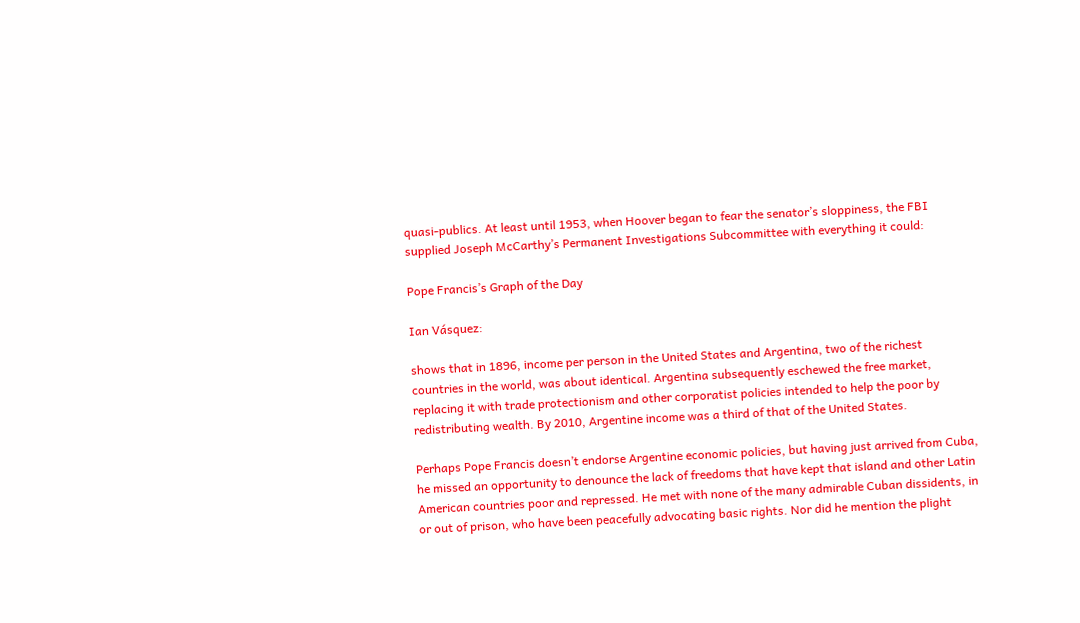quasi-publics. At least until 1953, when Hoover began to fear the senator’s sloppiness, the FBI supplied Joseph McCarthy’s Permanent Investigations Subcommittee with everything it could:

Pope Francis’s Graph of the Day

Ian Vásquez:

shows that in 1896, income per person in the United States and Argentina, two of the richest countries in the world, was about identical. Argentina subsequently eschewed the free market, replacing it with trade protectionism and other corporatist policies intended to help the poor by redistributing wealth. By 2010, Argentine income was a third of that of the United States.

Perhaps Pope Francis doesn’t endorse Argentine economic policies, but having just arrived from Cuba, he missed an opportunity to denounce the lack of freedoms that have kept that island and other Latin American countries poor and repressed. He met with none of the many admirable Cuban dissidents, in or out of prison, who have been peacefully advocating basic rights. Nor did he mention the plight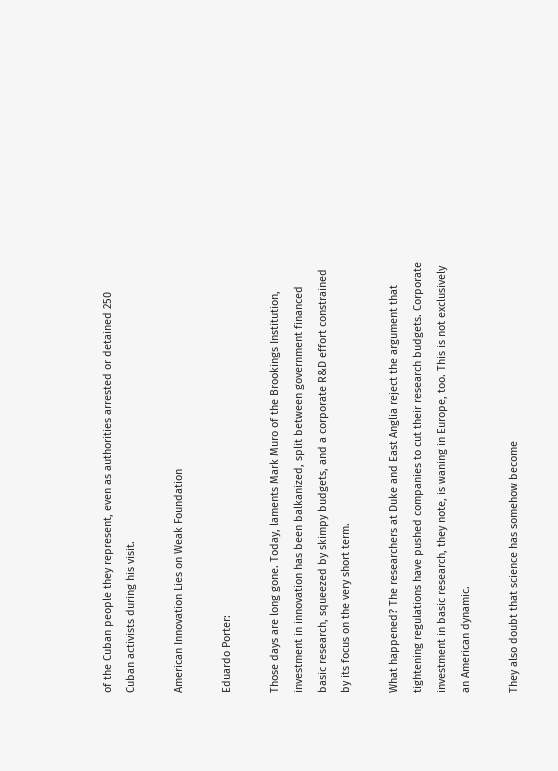of the Cuban people they represent, even as authorities arrested or detained 250 Cuban activists during his visit.

American Innovation Lies on Weak Foundation

Eduardo Porter:

Those days are long gone. Today, laments Mark Muro of the Brookings Institution, investment in innovation has been balkanized, split between government financed basic research, squeezed by skimpy budgets, and a corporate R&D effort constrained by its focus on the very short term.

What happened? The researchers at Duke and East Anglia reject the argument that tightening regulations have pushed companies to cut their research budgets. Corporate investment in basic research, they note, is waning in Europe, too. This is not exclusively an American dynamic.

They also doubt that science has somehow become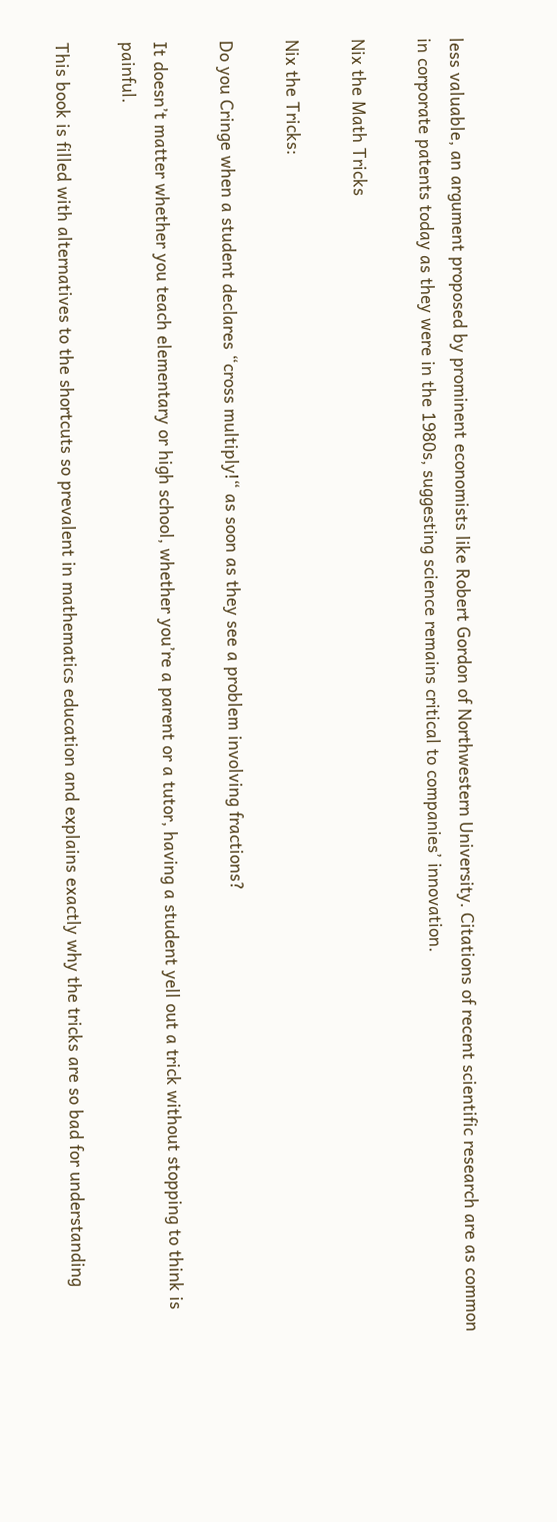less valuable, an argument proposed by prominent economists like Robert Gordon of Northwestern University. Citations of recent scientific research are as common in corporate patents today as they were in the 1980s, suggesting science remains critical to companies’ innovation.

Nix the Math Tricks

Nix the Tricks:

Do you Cringe when a student declares “cross multiply!“ as soon as they see a problem involving fractions?

It doesn’t matter whether you teach elementary or high school, whether you’re a parent or a tutor, having a student yell out a trick without stopping to think is painful.

This book is filled with alternatives to the shortcuts so prevalent in mathematics education and explains exactly why the tricks are so bad for understanding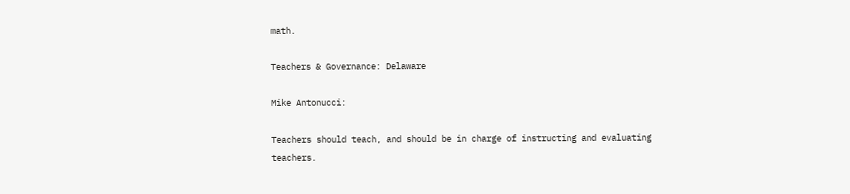math.

Teachers & Governance: Delaware

Mike Antonucci:

Teachers should teach, and should be in charge of instructing and evaluating teachers.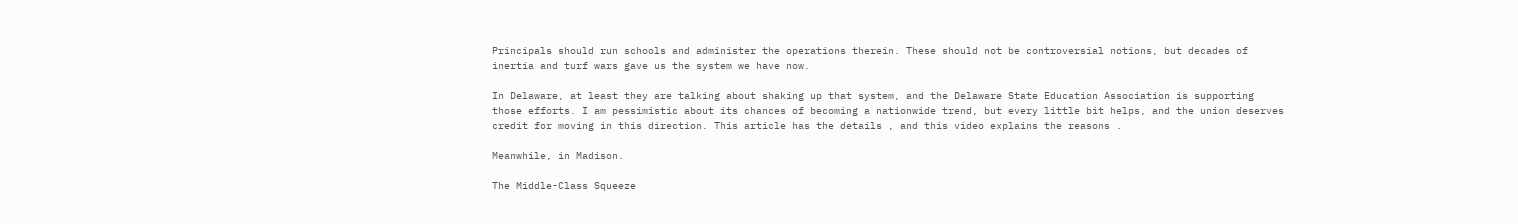Principals should run schools and administer the operations therein. These should not be controversial notions, but decades of inertia and turf wars gave us the system we have now.

In Delaware, at least they are talking about shaking up that system, and the Delaware State Education Association is supporting those efforts. I am pessimistic about its chances of becoming a nationwide trend, but every little bit helps, and the union deserves credit for moving in this direction. This article has the details , and this video explains the reasons .

Meanwhile, in Madison.

The Middle-Class Squeeze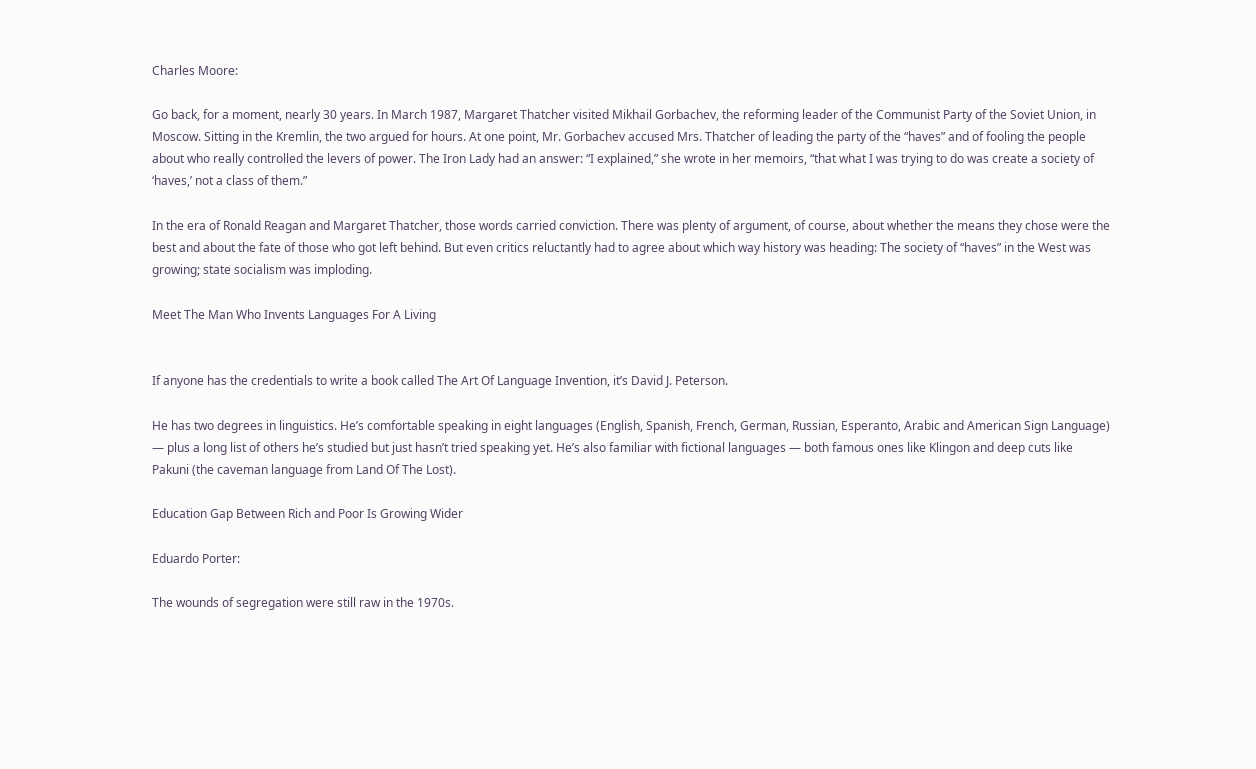Charles Moore:

Go back, for a moment, nearly 30 years. In March 1987, Margaret Thatcher visited Mikhail Gorbachev, the reforming leader of the Communist Party of the Soviet Union, in Moscow. Sitting in the Kremlin, the two argued for hours. At one point, Mr. Gorbachev accused Mrs. Thatcher of leading the party of the “haves” and of fooling the people about who really controlled the levers of power. The Iron Lady had an answer: “I explained,” she wrote in her memoirs, “that what I was trying to do was create a society of ‘haves,’ not a class of them.”

In the era of Ronald Reagan and Margaret Thatcher, those words carried conviction. There was plenty of argument, of course, about whether the means they chose were the best and about the fate of those who got left behind. But even critics reluctantly had to agree about which way history was heading: The society of “haves” in the West was growing; state socialism was imploding.

Meet The Man Who Invents Languages For A Living


If anyone has the credentials to write a book called The Art Of Language Invention, it’s David J. Peterson.

He has two degrees in linguistics. He’s comfortable speaking in eight languages (English, Spanish, French, German, Russian, Esperanto, Arabic and American Sign Language) — plus a long list of others he’s studied but just hasn’t tried speaking yet. He’s also familiar with fictional languages — both famous ones like Klingon and deep cuts like Pakuni (the caveman language from Land Of The Lost).

Education Gap Between Rich and Poor Is Growing Wider

Eduardo Porter:

The wounds of segregation were still raw in the 1970s.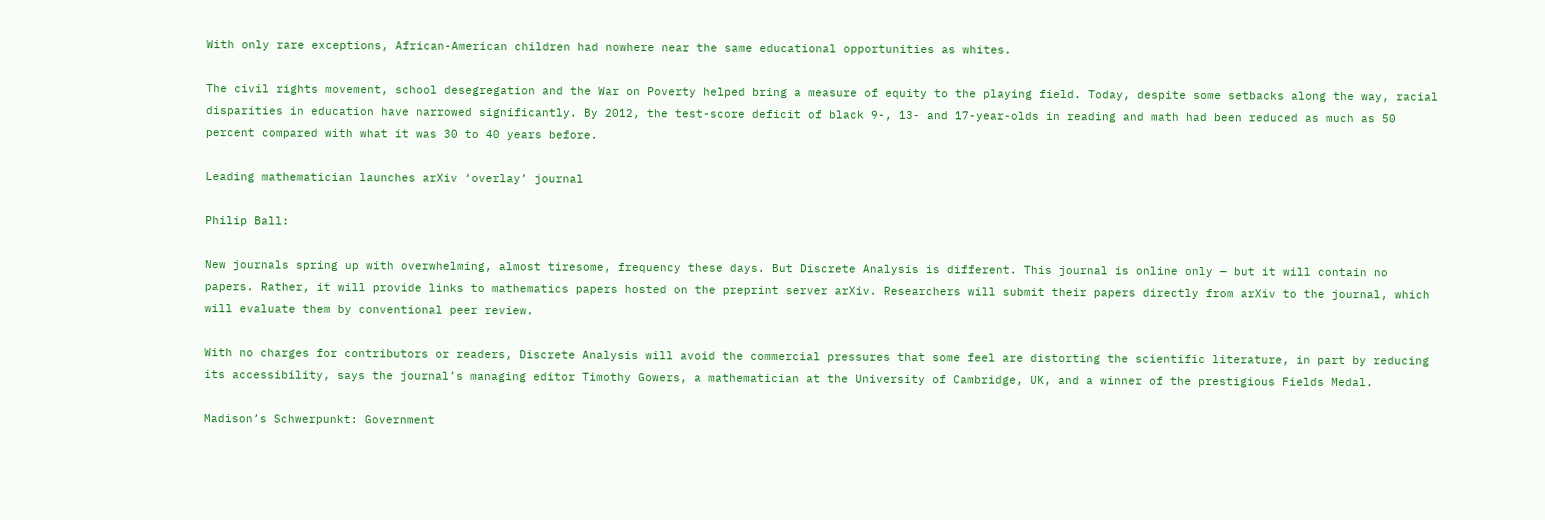With only rare exceptions, African-American children had nowhere near the same educational opportunities as whites.

The civil rights movement, school desegregation and the War on Poverty helped bring a measure of equity to the playing field. Today, despite some setbacks along the way, racial disparities in education have narrowed significantly. By 2012, the test-score deficit of black 9-, 13- and 17-year-olds in reading and math had been reduced as much as 50 percent compared with what it was 30 to 40 years before.

Leading mathematician launches arXiv ‘overlay’ journal

Philip Ball:

New journals spring up with overwhelming, almost tiresome, frequency these days. But Discrete Analysis is different. This journal is online only — but it will contain no papers. Rather, it will provide links to mathematics papers hosted on the preprint server arXiv. Researchers will submit their papers directly from arXiv to the journal, which will evaluate them by conventional peer review.

With no charges for contributors or readers, Discrete Analysis will avoid the commercial pressures that some feel are distorting the scientific literature, in part by reducing its accessibility, says the journal’s managing editor Timothy Gowers, a mathematician at the University of Cambridge, UK, and a winner of the prestigious Fields Medal.

Madison’s Schwerpunkt: Government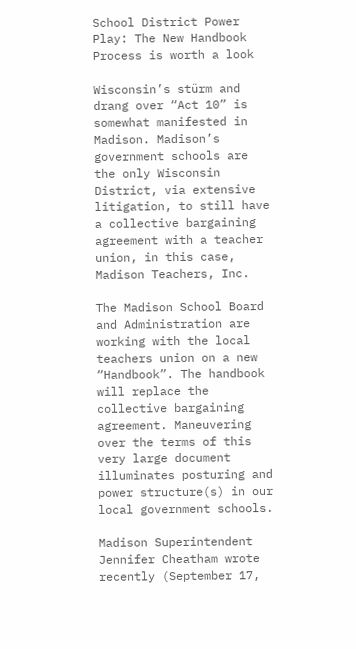School District Power Play: The New Handbook Process is worth a look

Wisconsin’s stürm and drang over “Act 10” is somewhat manifested in Madison. Madison’s government schools are the only Wisconsin District, via extensive litigation, to still have a collective bargaining agreement with a teacher union, in this case, Madison Teachers, Inc.

The Madison School Board and Administration are working with the local teachers union on a new “Handbook”. The handbook will replace the collective bargaining agreement. Maneuvering over the terms of this very large document illuminates posturing and power structure(s) in our local government schools.

Madison Superintendent Jennifer Cheatham wrote recently (September 17,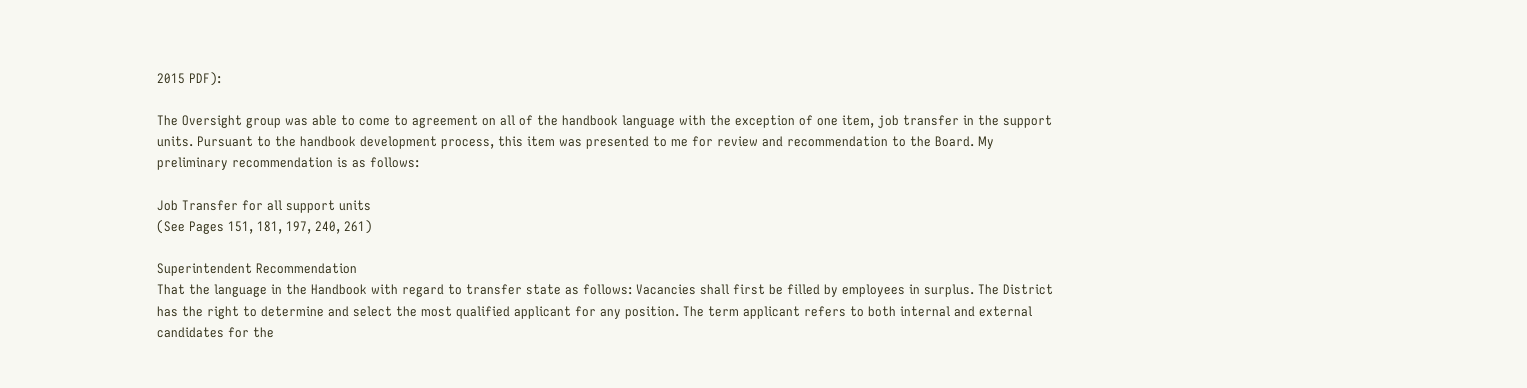2015 PDF):

The Oversight group was able to come to agreement on all of the handbook language with the exception of one item, job transfer in the support units. Pursuant to the handbook development process, this item was presented to me for review and recommendation to the Board. My preliminary recommendation is as follows:

Job Transfer for all support units
(See Pages 151, 181, 197, 240, 261)

Superintendent Recommendation
That the language in the Handbook with regard to transfer state as follows: Vacancies shall first be filled by employees in surplus. The District has the right to determine and select the most qualified applicant for any position. The term applicant refers to both internal and external candidates for the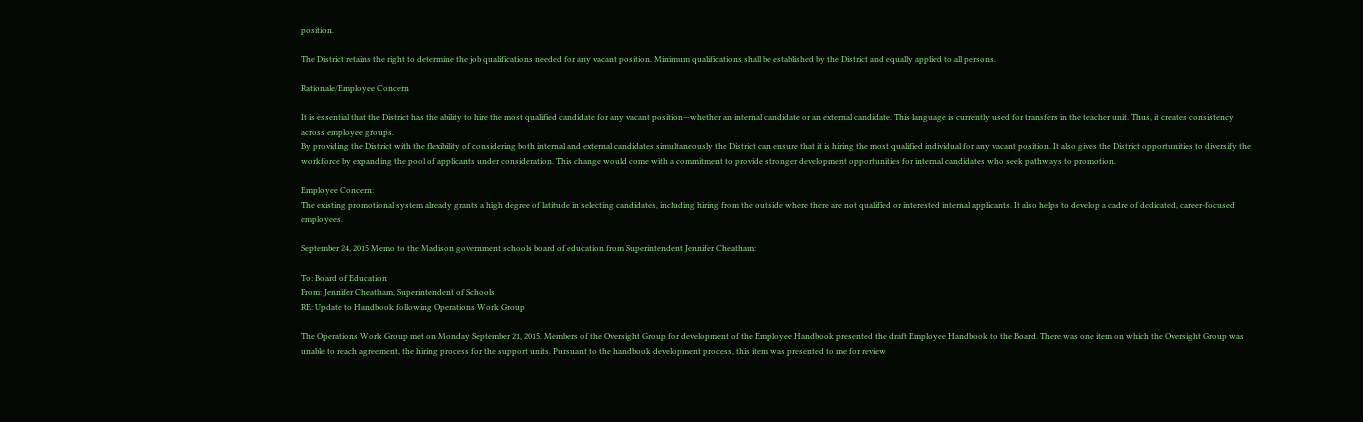position.

The District retains the right to determine the job qualifications needed for any vacant position. Minimum qualifications shall be established by the District and equally applied to all persons.

Rationale/Employee Concern

It is essential that the District has the ability to hire the most qualified candidate for any vacant position—whether an internal candidate or an external candidate. This language is currently used for transfers in the teacher unit. Thus, it creates consistency across employee groups.
By providing the District with the flexibility of considering both internal and external candidates simultaneously the District can ensure that it is hiring the most qualified individual for any vacant position. It also gives the District opportunities to diversify the workforce by expanding the pool of applicants under consideration. This change would come with a commitment to provide stronger development opportunities for internal candidates who seek pathways to promotion.

Employee Concern:
The existing promotional system already grants a high degree of latitude in selecting candidates, including hiring from the outside where there are not qualified or interested internal applicants. It also helps to develop a cadre of dedicated, career-focused employees.

September 24, 2015 Memo to the Madison government schools board of education from Superintendent Jennifer Cheatham:

To: Board of Education
From: Jennifer Cheatham, Superintendent of Schools
RE: Update to Handbook following Operations Work Group

The Operations Work Group met on Monday September 21, 2015. Members of the Oversight Group for development of the Employee Handbook presented the draft Employee Handbook to the Board. There was one item on which the Oversight Group was unable to reach agreement, the hiring process for the support units. Pursuant to the handbook development process, this item was presented to me for review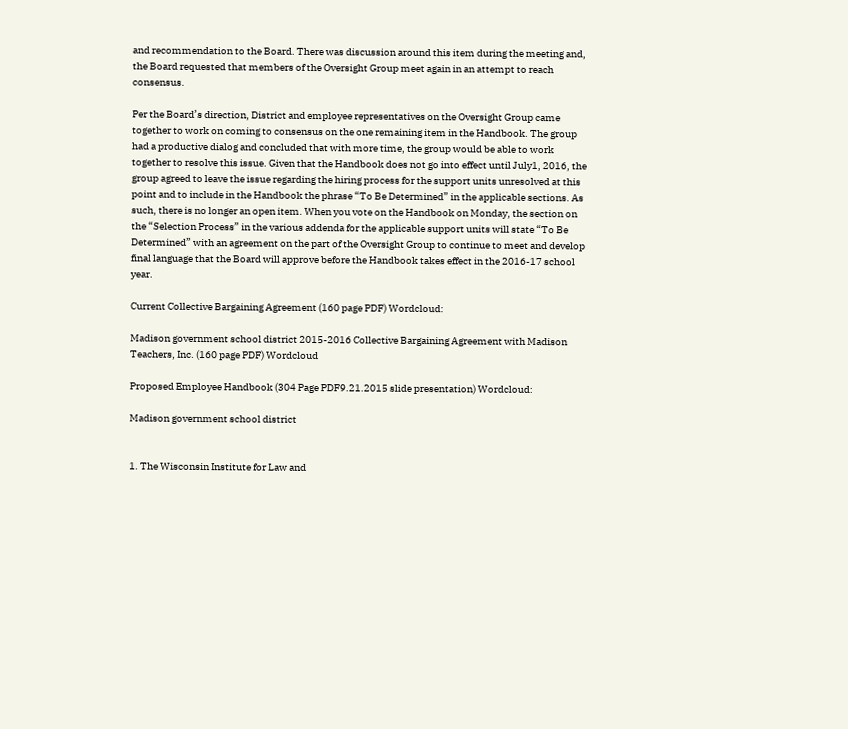and recommendation to the Board. There was discussion around this item during the meeting and, the Board requested that members of the Oversight Group meet again in an attempt to reach consensus.

Per the Board’s direction, District and employee representatives on the Oversight Group came together to work on coming to consensus on the one remaining item in the Handbook. The group had a productive dialog and concluded that with more time, the group would be able to work together to resolve this issue. Given that the Handbook does not go into effect until July1, 2016, the group agreed to leave the issue regarding the hiring process for the support units unresolved at this point and to include in the Handbook the phrase “To Be Determined” in the applicable sections. As such, there is no longer an open item. When you vote on the Handbook on Monday, the section on the “Selection Process” in the various addenda for the applicable support units will state “To Be Determined” with an agreement on the part of the Oversight Group to continue to meet and develop final language that the Board will approve before the Handbook takes effect in the 2016-17 school year.

Current Collective Bargaining Agreement (160 page PDF) Wordcloud:

Madison government school district 2015-2016 Collective Bargaining Agreement with Madison Teachers, Inc. (160 page PDF) Wordcloud

Proposed Employee Handbook (304 Page PDF9.21.2015 slide presentation) Wordcloud:

Madison government school district


1. The Wisconsin Institute for Law and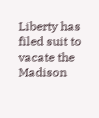Liberty has filed suit to vacate the Madison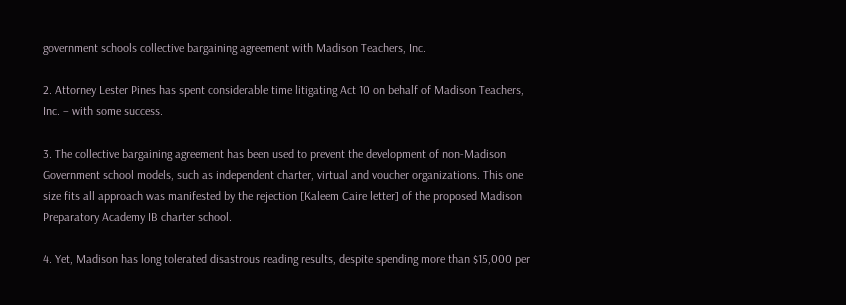government schools collective bargaining agreement with Madison Teachers, Inc.

2. Attorney Lester Pines has spent considerable time litigating Act 10 on behalf of Madison Teachers, Inc. – with some success.

3. The collective bargaining agreement has been used to prevent the development of non-Madison Government school models, such as independent charter, virtual and voucher organizations. This one size fits all approach was manifested by the rejection [Kaleem Caire letter] of the proposed Madison Preparatory Academy IB charter school.

4. Yet, Madison has long tolerated disastrous reading results, despite spending more than $15,000 per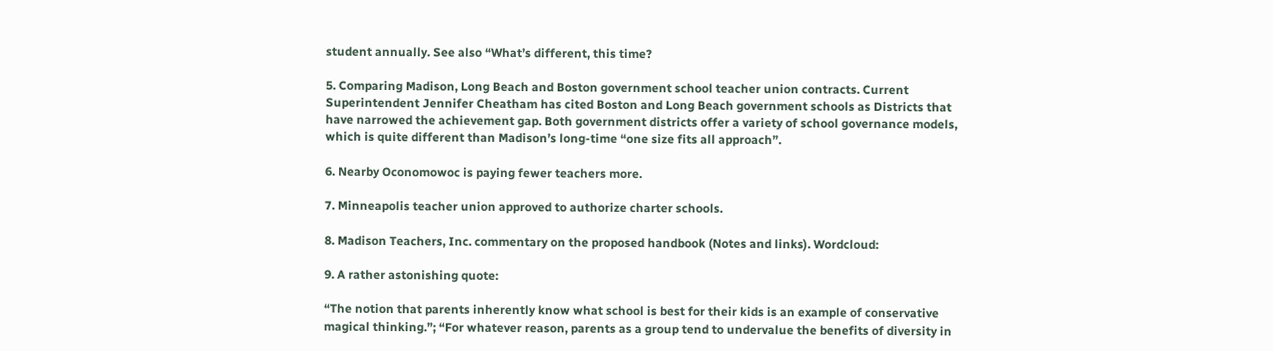student annually. See also “What’s different, this time?

5. Comparing Madison, Long Beach and Boston government school teacher union contracts. Current Superintendent Jennifer Cheatham has cited Boston and Long Beach government schools as Districts that have narrowed the achievement gap. Both government districts offer a variety of school governance models, which is quite different than Madison’s long-time “one size fits all approach”.

6. Nearby Oconomowoc is paying fewer teachers more.

7. Minneapolis teacher union approved to authorize charter schools.

8. Madison Teachers, Inc. commentary on the proposed handbook (Notes and links). Wordcloud:

9. A rather astonishing quote:

“The notion that parents inherently know what school is best for their kids is an example of conservative magical thinking.”; “For whatever reason, parents as a group tend to undervalue the benefits of diversity in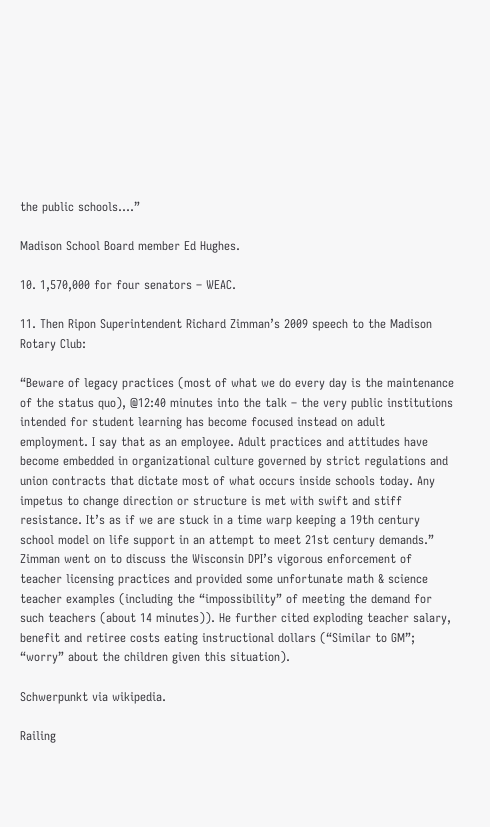the public schools….”

Madison School Board member Ed Hughes.

10. 1,570,000 for four senators – WEAC.

11. Then Ripon Superintendent Richard Zimman’s 2009 speech to the Madison Rotary Club:

“Beware of legacy practices (most of what we do every day is the maintenance of the status quo), @12:40 minutes into the talk – the very public institutions intended for student learning has become focused instead on adult employment. I say that as an employee. Adult practices and attitudes have become embedded in organizational culture governed by strict regulations and union contracts that dictate most of what occurs inside schools today. Any impetus to change direction or structure is met with swift and stiff resistance. It’s as if we are stuck in a time warp keeping a 19th century school model on life support in an attempt to meet 21st century demands.” Zimman went on to discuss the Wisconsin DPI’s vigorous enforcement of teacher licensing practices and provided some unfortunate math & science teacher examples (including the “impossibility” of meeting the demand for such teachers (about 14 minutes)). He further cited exploding teacher salary, benefit and retiree costs eating instructional dollars (“Similar to GM”; “worry” about the children given this situation).

Schwerpunkt via wikipedia.

Railing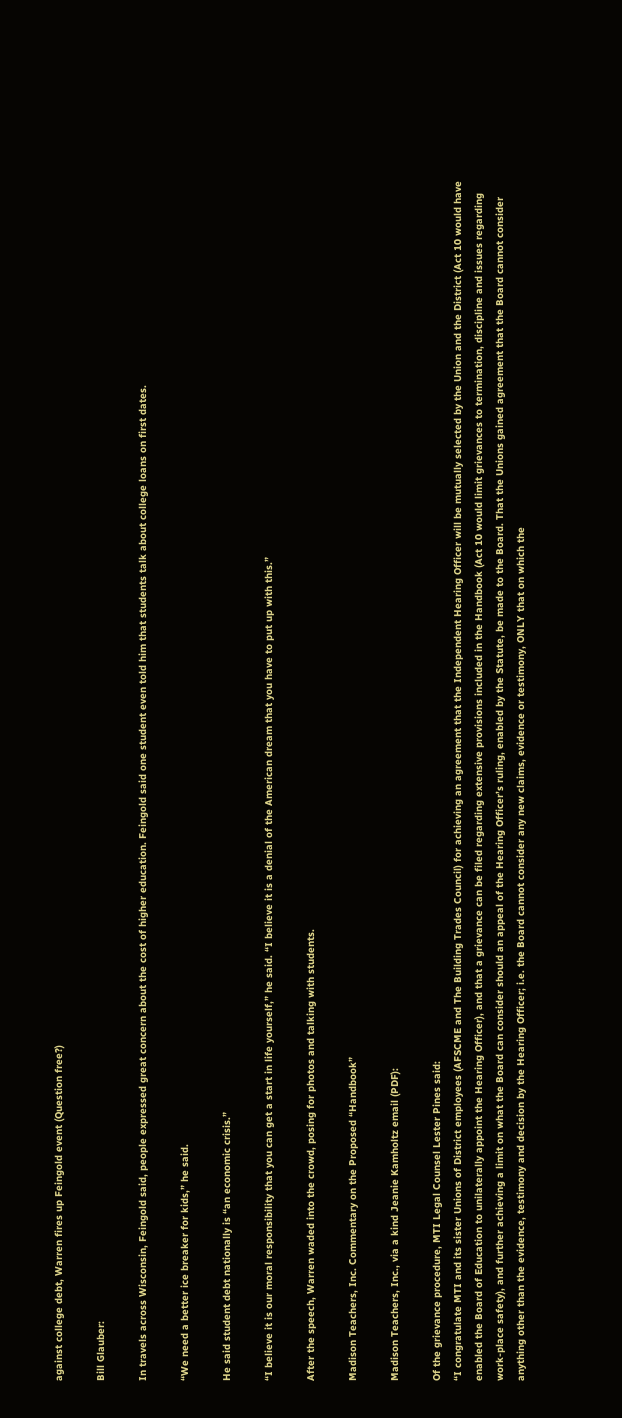against college debt, Warren fires up Feingold event (Question free?)

Bill Glauber:

In travels across Wisconsin, Feingold said, people expressed great concern about the cost of higher education. Feingold said one student even told him that students talk about college loans on first dates.

“We need a better ice breaker for kids,” he said.

He said student debt nationally is “an economic crisis.”

“I believe it is our moral responsibility that you can get a start in life yourself,” he said. “I believe it is a denial of the American dream that you have to put up with this.”

After the speech, Warren waded into the crowd, posing for photos and talking with students.

Madison Teachers, Inc. Commentary on the Proposed “Handbook”

Madison Teachers, Inc., via a kind Jeanie Kamholtz email (PDF):

Of the grievance procedure, MTI Legal Counsel Lester Pines said:
“I congratulate MTI and its sister Unions of District employees (AFSCME and The Building Trades Council) for achieving an agreement that the Independent Hearing Officer will be mutually selected by the Union and the District (Act 10 would have enabled the Board of Education to unilaterally appoint the Hearing Officer), and that a grievance can be filed regarding extensive provisions included in the Handbook (Act 10 would limit grievances to termination, discipline and issues regarding work-place safety), and further achieving a limit on what the Board can consider should an appeal of the Hearing Officer’s ruling, enabled by the Statute, be made to the Board. That the Unions gained agreement that the Board cannot consider anything other than the evidence, testimony and decision by the Hearing Officer; i.e. the Board cannot consider any new claims, evidence or testimony, ONLY that on which the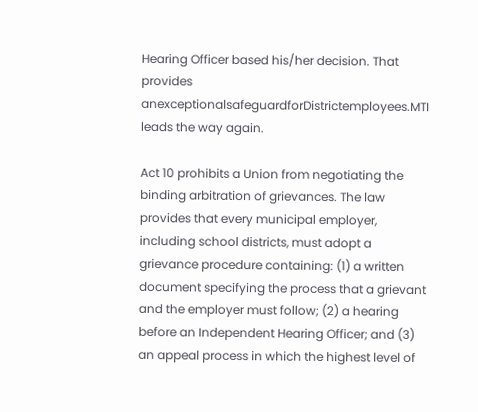Hearing Officer based his/her decision. That provides anexceptionalsafeguardforDistrictemployees.MTI leads the way again.

Act 10 prohibits a Union from negotiating the binding arbitration of grievances. The law provides that every municipal employer, including school districts, must adopt a grievance procedure containing: (1) a written document specifying the process that a grievant and the employer must follow; (2) a hearing before an Independent Hearing Officer; and (3) an appeal process in which the highest level of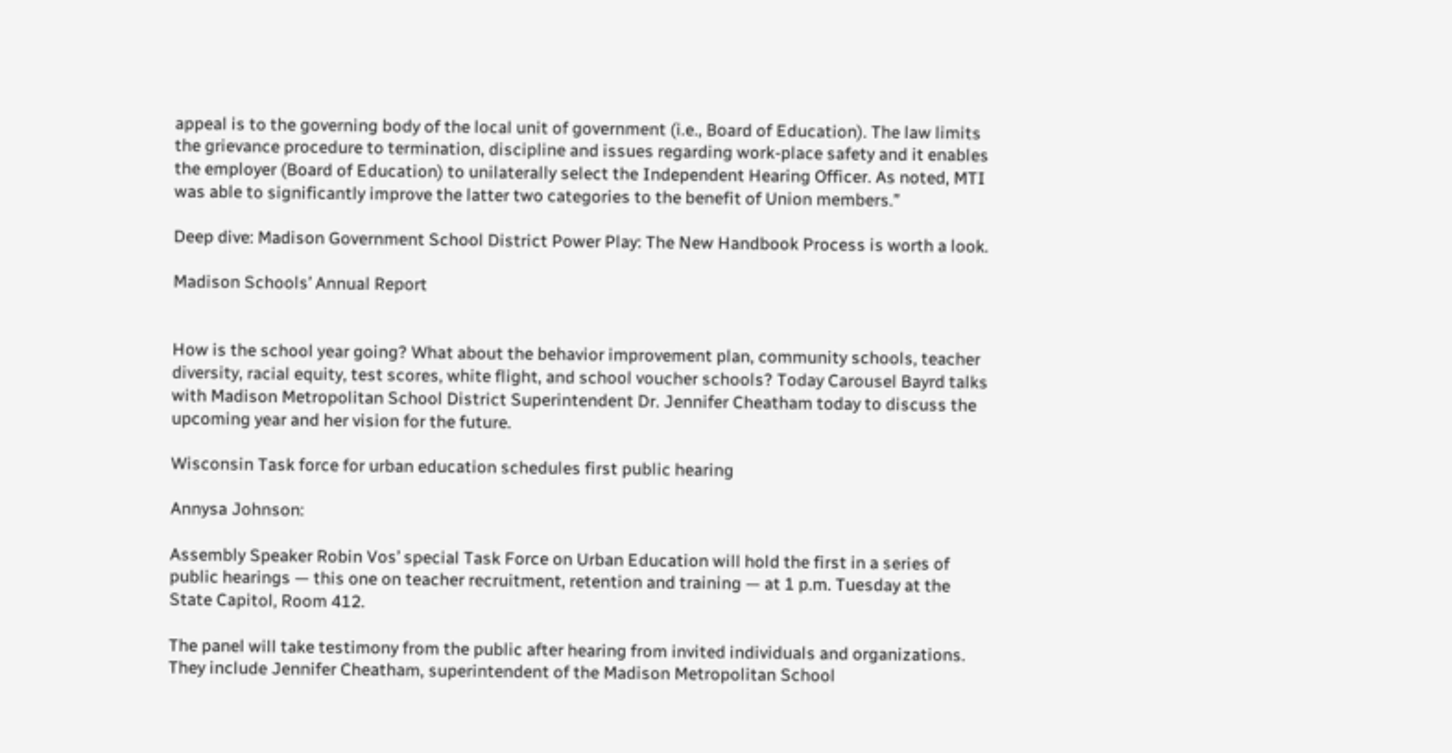appeal is to the governing body of the local unit of government (i.e., Board of Education). The law limits the grievance procedure to termination, discipline and issues regarding work-place safety and it enables the employer (Board of Education) to unilaterally select the Independent Hearing Officer. As noted, MTI was able to significantly improve the latter two categories to the benefit of Union members.”

Deep dive: Madison Government School District Power Play: The New Handbook Process is worth a look.

Madison Schools’ Annual Report


How is the school year going? What about the behavior improvement plan, community schools, teacher diversity, racial equity, test scores, white flight, and school voucher schools? Today Carousel Bayrd talks with Madison Metropolitan School District Superintendent Dr. Jennifer Cheatham today to discuss the upcoming year and her vision for the future.

Wisconsin Task force for urban education schedules first public hearing

Annysa Johnson:

Assembly Speaker Robin Vos’ special Task Force on Urban Education will hold the first in a series of public hearings — this one on teacher recruitment, retention and training — at 1 p.m. Tuesday at the State Capitol, Room 412.

The panel will take testimony from the public after hearing from invited individuals and organizations. They include Jennifer Cheatham, superintendent of the Madison Metropolitan School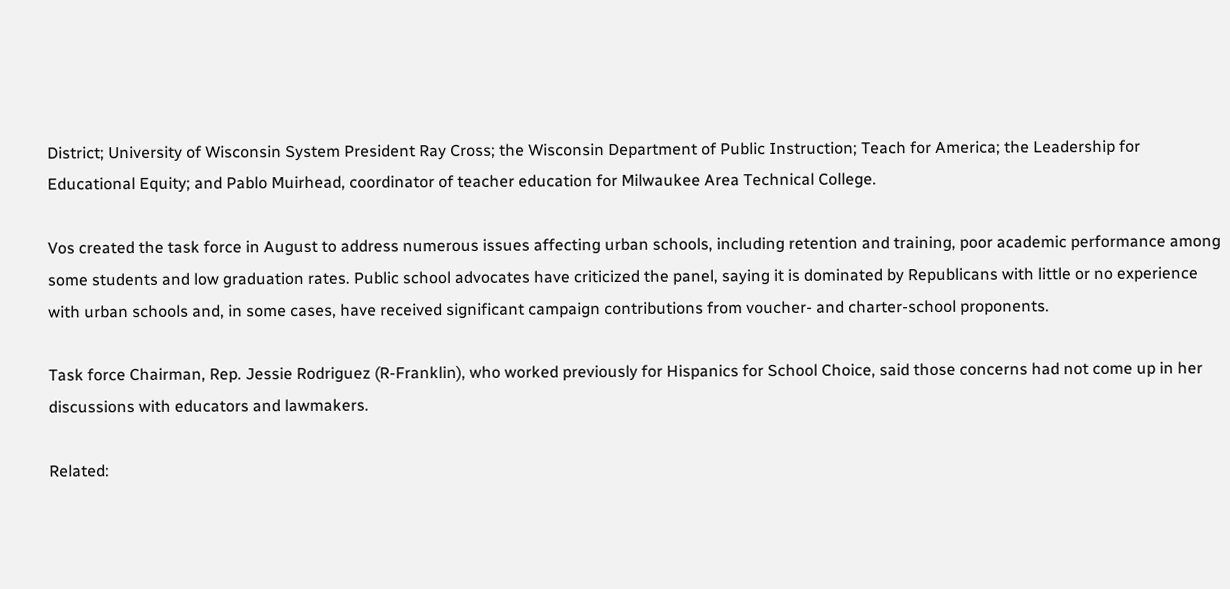District; University of Wisconsin System President Ray Cross; the Wisconsin Department of Public Instruction; Teach for America; the Leadership for Educational Equity; and Pablo Muirhead, coordinator of teacher education for Milwaukee Area Technical College.

Vos created the task force in August to address numerous issues affecting urban schools, including retention and training, poor academic performance among some students and low graduation rates. Public school advocates have criticized the panel, saying it is dominated by Republicans with little or no experience with urban schools and, in some cases, have received significant campaign contributions from voucher- and charter-school proponents.

Task force Chairman, Rep. Jessie Rodriguez (R-Franklin), who worked previously for Hispanics for School Choice, said those concerns had not come up in her discussions with educators and lawmakers.

Related: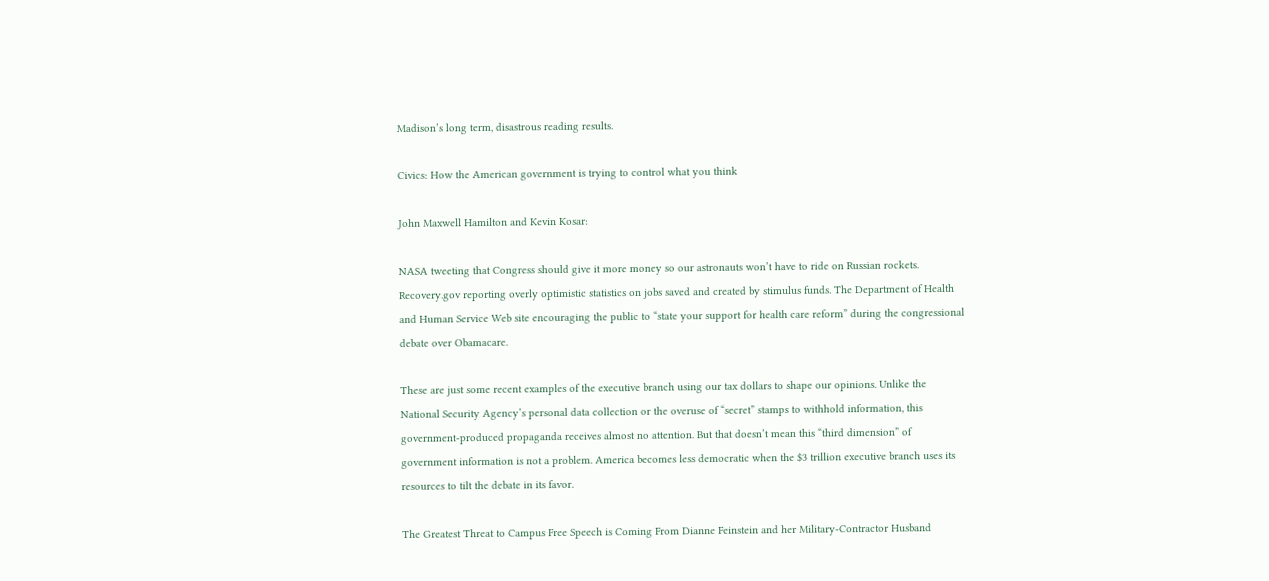Madison’s long term, disastrous reading results.

Civics: How the American government is trying to control what you think

John Maxwell Hamilton and Kevin Kosar:

NASA tweeting that Congress should give it more money so our astronauts won’t have to ride on Russian rockets. Recovery.gov reporting overly optimistic statistics on jobs saved and created by stimulus funds. The Department of Health and Human Service Web site encouraging the public to “state your support for health care reform” during the congressional debate over Obamacare.

These are just some recent examples of the executive branch using our tax dollars to shape our opinions. Unlike the National Security Agency’s personal data collection or the overuse of “secret” stamps to withhold information, this government-produced propaganda receives almost no attention. But that doesn’t mean this “third dimension” of government information is not a problem. America becomes less democratic when the $3 trillion executive branch uses its resources to tilt the debate in its favor.

The Greatest Threat to Campus Free Speech is Coming From Dianne Feinstein and her Military-Contractor Husband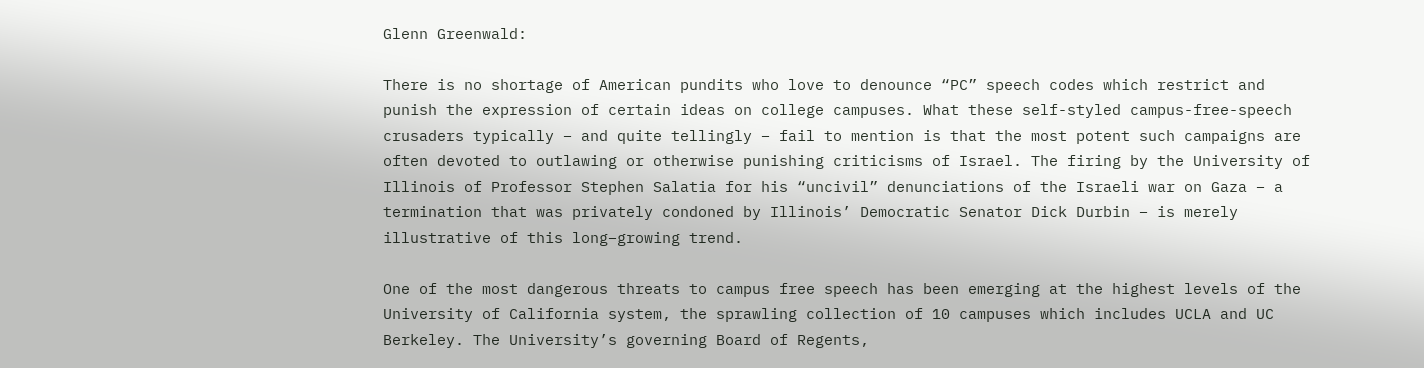Glenn Greenwald:

There is no shortage of American pundits who love to denounce “PC” speech codes which restrict and punish the expression of certain ideas on college campuses. What these self-styled campus-free-speech crusaders typically – and quite tellingly – fail to mention is that the most potent such campaigns are often devoted to outlawing or otherwise punishing criticisms of Israel. The firing by the University of Illinois of Professor Stephen Salatia for his “uncivil” denunciations of the Israeli war on Gaza – a termination that was privately condoned by Illinois’ Democratic Senator Dick Durbin – is merely illustrative of this long–growing trend.

One of the most dangerous threats to campus free speech has been emerging at the highest levels of the University of California system, the sprawling collection of 10 campuses which includes UCLA and UC Berkeley. The University’s governing Board of Regents,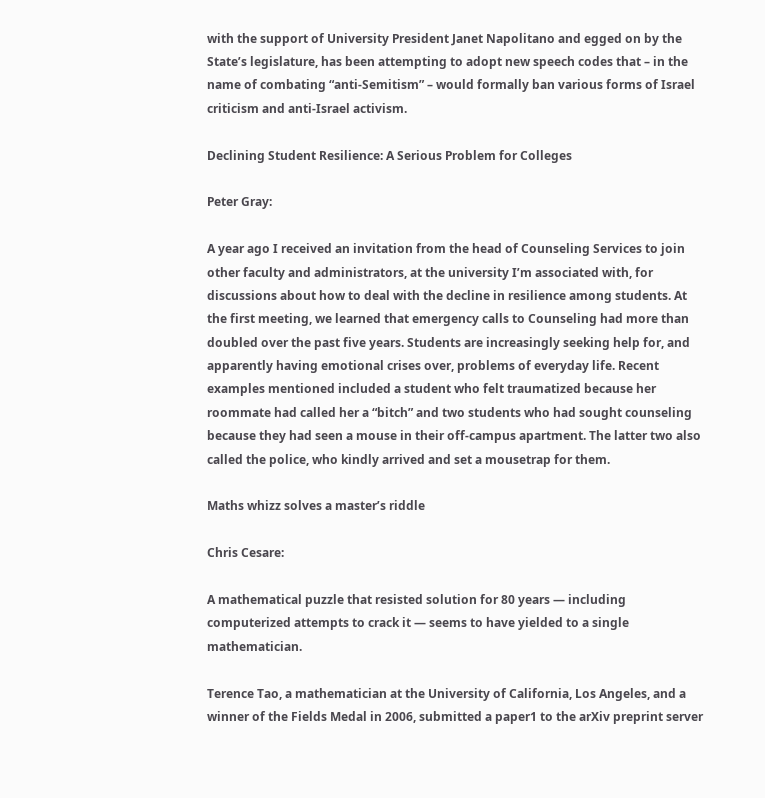with the support of University President Janet Napolitano and egged on by the State’s legislature, has been attempting to adopt new speech codes that – in the name of combating “anti-Semitism” – would formally ban various forms of Israel criticism and anti-Israel activism.

Declining Student Resilience: A Serious Problem for Colleges

Peter Gray:

A year ago I received an invitation from the head of Counseling Services to join other faculty and administrators, at the university I’m associated with, for discussions about how to deal with the decline in resilience among students. At the first meeting, we learned that emergency calls to Counseling had more than doubled over the past five years. Students are increasingly seeking help for, and apparently having emotional crises over, problems of everyday life. Recent examples mentioned included a student who felt traumatized because her roommate had called her a “bitch” and two students who had sought counseling because they had seen a mouse in their off-campus apartment. The latter two also called the police, who kindly arrived and set a mousetrap for them.

Maths whizz solves a master’s riddle

Chris Cesare:

A mathematical puzzle that resisted solution for 80 years — including computerized attempts to crack it — seems to have yielded to a single mathematician.

Terence Tao, a mathematician at the University of California, Los Angeles, and a winner of the Fields Medal in 2006, submitted a paper1 to the arXiv preprint server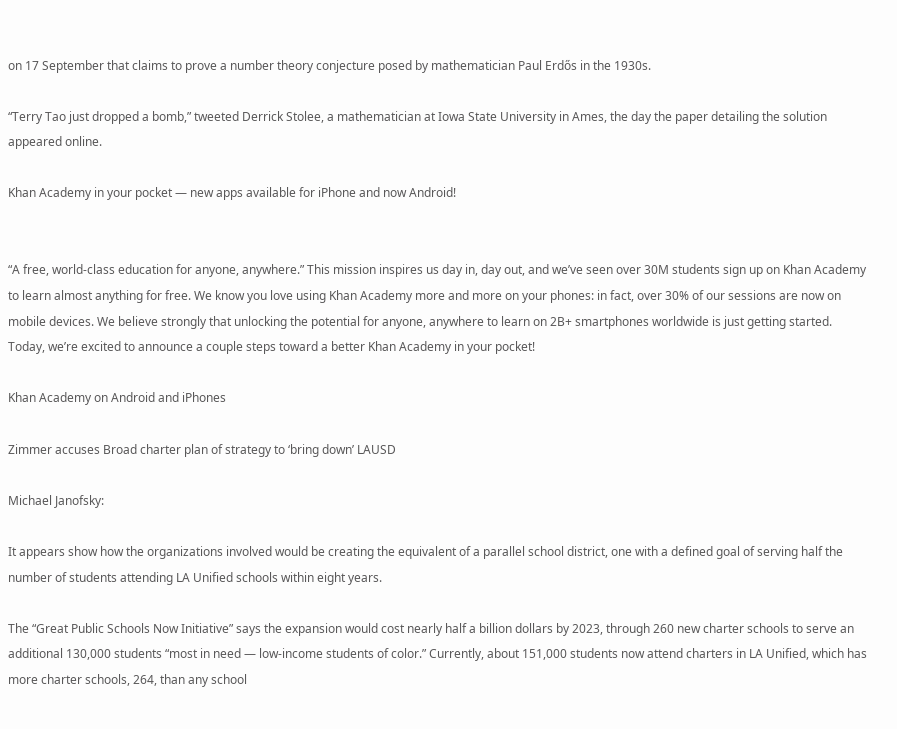on 17 September that claims to prove a number theory conjecture posed by mathematician Paul Erdős in the 1930s.

“Terry Tao just dropped a bomb,” tweeted Derrick Stolee, a mathematician at Iowa State University in Ames, the day the paper detailing the solution appeared online.

Khan Academy in your pocket — new apps available for iPhone and now Android!


“A free, world-class education for anyone, anywhere.” This mission inspires us day in, day out, and we’ve seen over 30M students sign up on Khan Academy to learn almost anything for free. We know you love using Khan Academy more and more on your phones: in fact, over 30% of our sessions are now on mobile devices. We believe strongly that unlocking the potential for anyone, anywhere to learn on 2B+ smartphones worldwide is just getting started. Today, we’re excited to announce a couple steps toward a better Khan Academy in your pocket!

Khan Academy on Android and iPhones

Zimmer accuses Broad charter plan of strategy to ‘bring down’ LAUSD

Michael Janofsky:

It appears show how the organizations involved would be creating the equivalent of a parallel school district, one with a defined goal of serving half the number of students attending LA Unified schools within eight years.

The “Great Public Schools Now Initiative” says the expansion would cost nearly half a billion dollars by 2023, through 260 new charter schools to serve an additional 130,000 students “most in need — low-income students of color.” Currently, about 151,000 students now attend charters in LA Unified, which has more charter schools, 264, than any school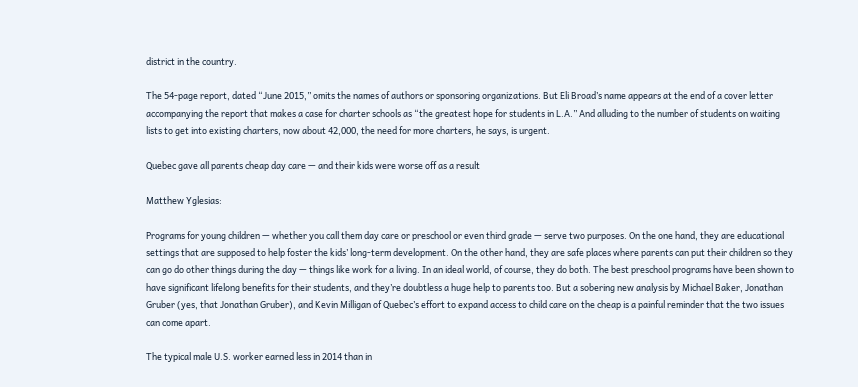district in the country.

The 54-page report, dated “June 2015,” omits the names of authors or sponsoring organizations. But Eli Broad’s name appears at the end of a cover letter accompanying the report that makes a case for charter schools as “the greatest hope for students in L.A.” And alluding to the number of students on waiting lists to get into existing charters, now about 42,000, the need for more charters, he says, is urgent.

Quebec gave all parents cheap day care — and their kids were worse off as a result

Matthew Yglesias:

Programs for young children — whether you call them day care or preschool or even third grade — serve two purposes. On the one hand, they are educational settings that are supposed to help foster the kids’ long-term development. On the other hand, they are safe places where parents can put their children so they can go do other things during the day — things like work for a living. In an ideal world, of course, they do both. The best preschool programs have been shown to have significant lifelong benefits for their students, and they’re doubtless a huge help to parents too. But a sobering new analysis by Michael Baker, Jonathan Gruber (yes, that Jonathan Gruber), and Kevin Milligan of Quebec’s effort to expand access to child care on the cheap is a painful reminder that the two issues can come apart.

The typical male U.S. worker earned less in 2014 than in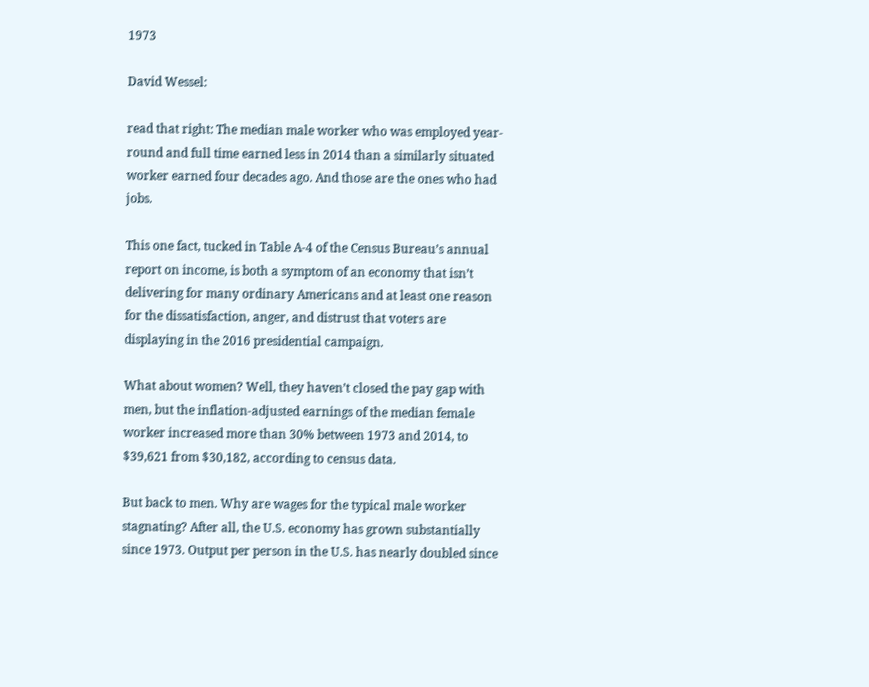1973

David Wessel:

read that right: The median male worker who was employed year-round and full time earned less in 2014 than a similarly situated worker earned four decades ago. And those are the ones who had jobs.

This one fact, tucked in Table A-4 of the Census Bureau’s annual report on income, is both a symptom of an economy that isn’t delivering for many ordinary Americans and at least one reason for the dissatisfaction, anger, and distrust that voters are displaying in the 2016 presidential campaign.

What about women? Well, they haven’t closed the pay gap with men, but the inflation-adjusted earnings of the median female worker increased more than 30% between 1973 and 2014, to $39,621 from $30,182, according to census data.

But back to men. Why are wages for the typical male worker stagnating? After all, the U.S. economy has grown substantially since 1973. Output per person in the U.S. has nearly doubled since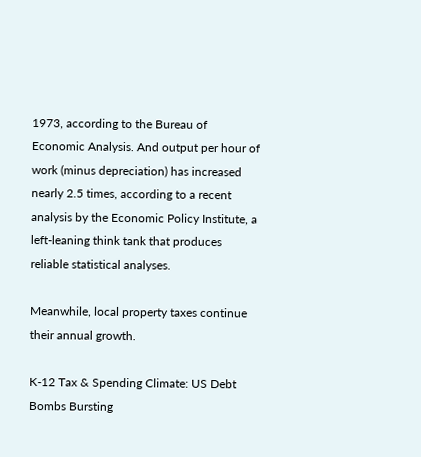1973, according to the Bureau of Economic Analysis. And output per hour of work (minus depreciation) has increased nearly 2.5 times, according to a recent analysis by the Economic Policy Institute, a left-leaning think tank that produces reliable statistical analyses.

Meanwhile, local property taxes continue their annual growth.

K-12 Tax & Spending Climate: US Debt Bombs Bursting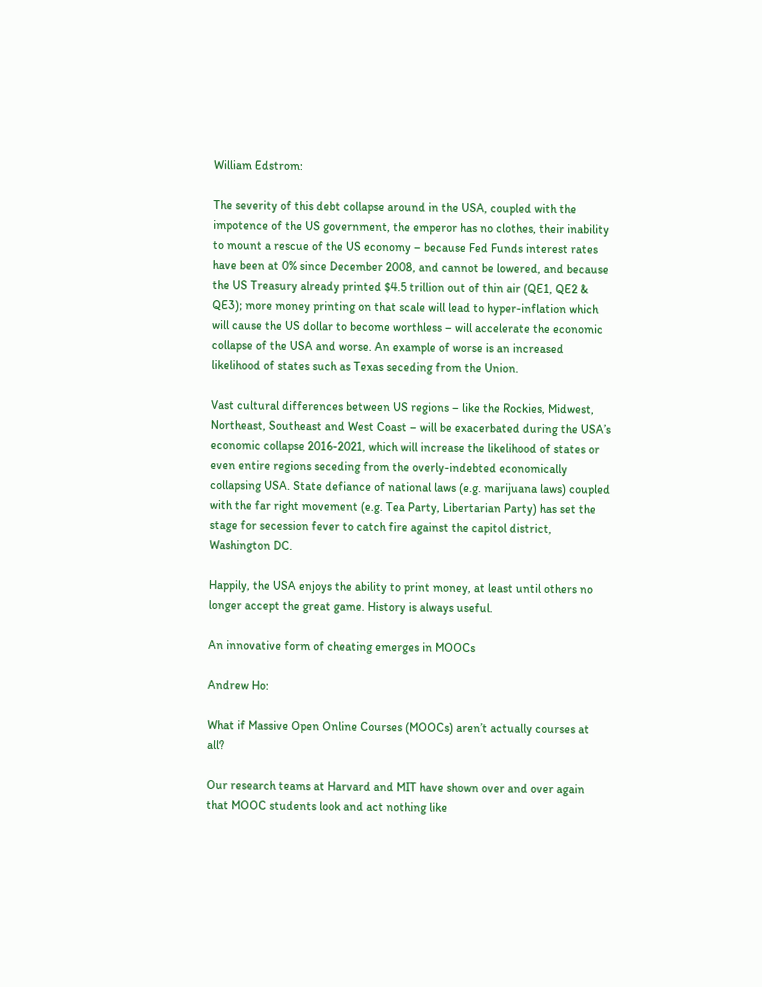William Edstrom:

The severity of this debt collapse around in the USA, coupled with the impotence of the US government, the emperor has no clothes, their inability to mount a rescue of the US economy – because Fed Funds interest rates have been at 0% since December 2008, and cannot be lowered, and because the US Treasury already printed $4.5 trillion out of thin air (QE1, QE2 & QE3); more money printing on that scale will lead to hyper-inflation which will cause the US dollar to become worthless – will accelerate the economic collapse of the USA and worse. An example of worse is an increased likelihood of states such as Texas seceding from the Union.

Vast cultural differences between US regions – like the Rockies, Midwest, Northeast, Southeast and West Coast – will be exacerbated during the USA’s economic collapse 2016-2021, which will increase the likelihood of states or even entire regions seceding from the overly-indebted economically collapsing USA. State defiance of national laws (e.g. marijuana laws) coupled with the far right movement (e.g. Tea Party, Libertarian Party) has set the stage for secession fever to catch fire against the capitol district, Washington DC.

Happily, the USA enjoys the ability to print money, at least until others no longer accept the great game. History is always useful.

An innovative form of cheating emerges in MOOCs

Andrew Ho:

What if Massive Open Online Courses (MOOCs) aren’t actually courses at all?

Our research teams at Harvard and MIT have shown over and over again that MOOC students look and act nothing like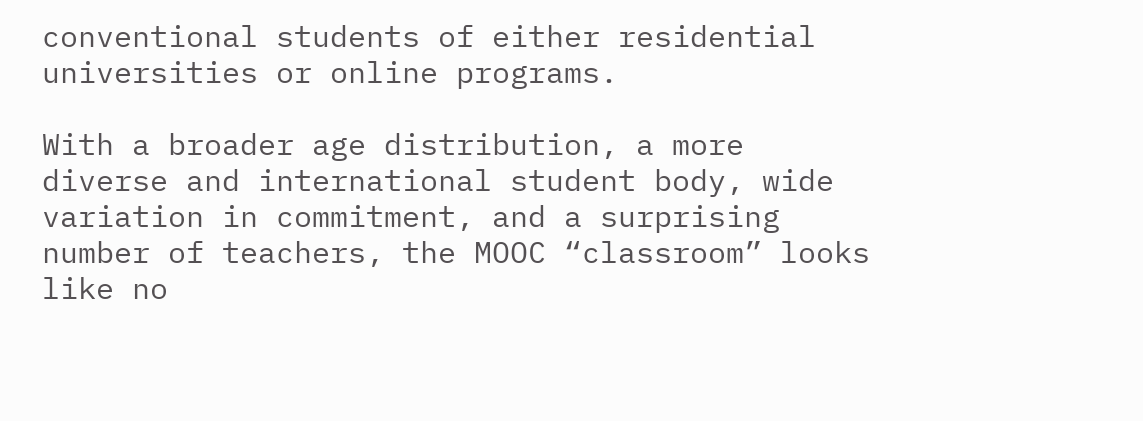conventional students of either residential universities or online programs.

With a broader age distribution, a more diverse and international student body, wide variation in commitment, and a surprising number of teachers, the MOOC “classroom” looks like no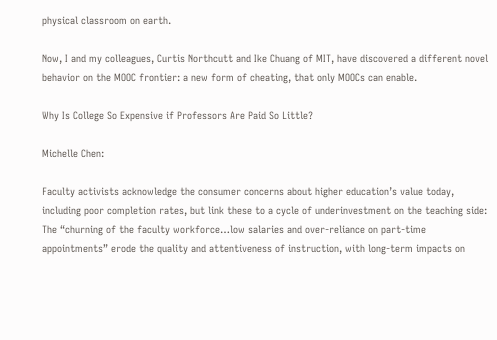physical classroom on earth.

Now, I and my colleagues, Curtis Northcutt and Ike Chuang of MIT, have discovered a different novel behavior on the MOOC frontier: a new form of cheating, that only MOOCs can enable.

Why Is College So Expensive if Professors Are Paid So Little?

Michelle Chen:

Faculty activists acknowledge the consumer concerns about higher education’s value today, including poor completion rates, but link these to a cycle of underinvestment on the teaching side: The “churning of the faculty workforce…low salaries and over-reliance on part-time appointments” erode the quality and attentiveness of instruction, with long-term impacts on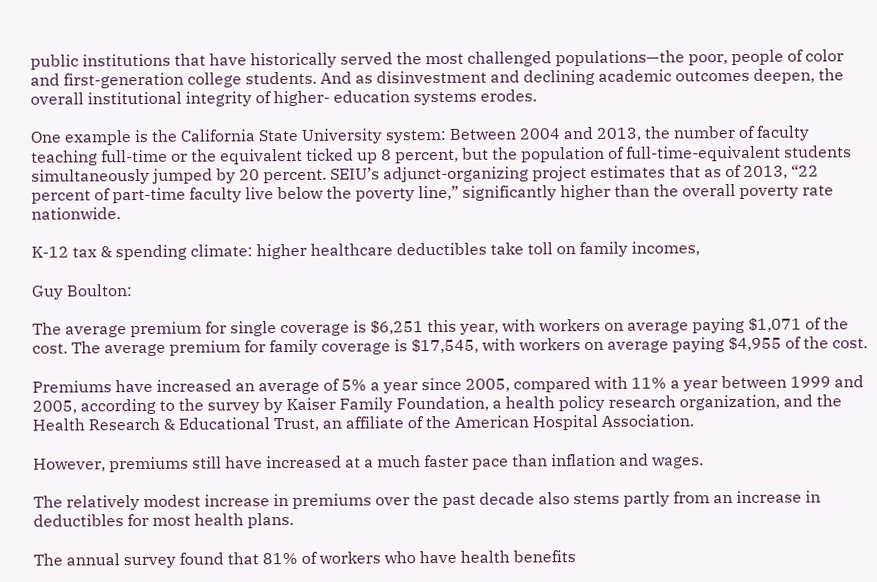public institutions that have historically served the most challenged populations—the poor, people of color and first-generation college students. And as disinvestment and declining academic outcomes deepen, the overall institutional integrity of higher- education systems erodes.

One example is the California State University system: Between 2004 and 2013, the number of faculty teaching full-time or the equivalent ticked up 8 percent, but the population of full-time-equivalent students simultaneously jumped by 20 percent. SEIU’s adjunct-organizing project estimates that as of 2013, “22 percent of part-time faculty live below the poverty line,” significantly higher than the overall poverty rate nationwide.

K-12 tax & spending climate: higher healthcare deductibles take toll on family incomes,

Guy Boulton:

The average premium for single coverage is $6,251 this year, with workers on average paying $1,071 of the cost. The average premium for family coverage is $17,545, with workers on average paying $4,955 of the cost.

Premiums have increased an average of 5% a year since 2005, compared with 11% a year between 1999 and 2005, according to the survey by Kaiser Family Foundation, a health policy research organization, and the Health Research & Educational Trust, an affiliate of the American Hospital Association.

However, premiums still have increased at a much faster pace than inflation and wages.

The relatively modest increase in premiums over the past decade also stems partly from an increase in deductibles for most health plans.

The annual survey found that 81% of workers who have health benefits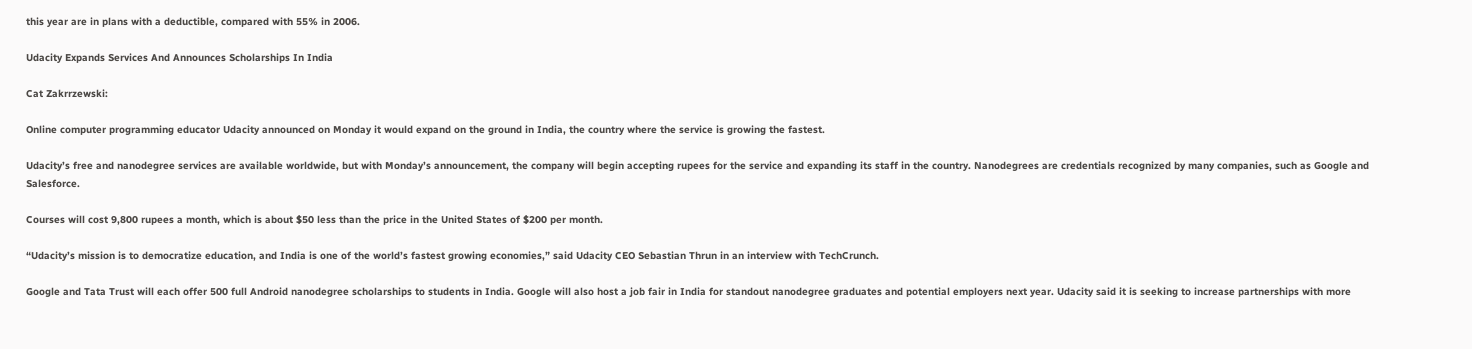this year are in plans with a deductible, compared with 55% in 2006.

Udacity Expands Services And Announces Scholarships In India

Cat Zakrrzewski:

Online computer programming educator Udacity announced on Monday it would expand on the ground in India, the country where the service is growing the fastest.

Udacity’s free and nanodegree services are available worldwide, but with Monday’s announcement, the company will begin accepting rupees for the service and expanding its staff in the country. Nanodegrees are credentials recognized by many companies, such as Google and Salesforce.

Courses will cost 9,800 rupees a month, which is about $50 less than the price in the United States of $200 per month.

“Udacity’s mission is to democratize education, and India is one of the world’s fastest growing economies,” said Udacity CEO Sebastian Thrun in an interview with TechCrunch.

Google and Tata Trust will each offer 500 full Android nanodegree scholarships to students in India. Google will also host a job fair in India for standout nanodegree graduates and potential employers next year. Udacity said it is seeking to increase partnerships with more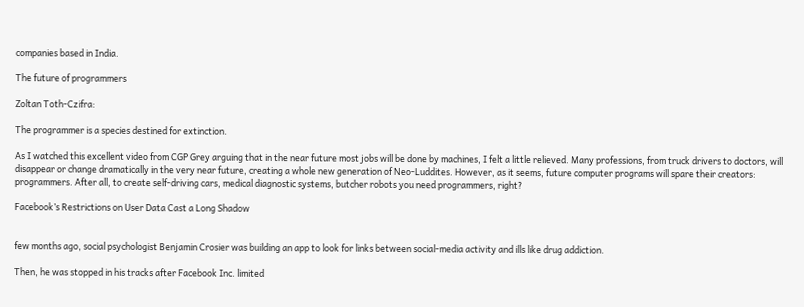companies based in India.

The future of programmers

Zoltan Toth-Czifra:

The programmer is a species destined for extinction.

As I watched this excellent video from CGP Grey arguing that in the near future most jobs will be done by machines, I felt a little relieved. Many professions, from truck drivers to doctors, will disappear or change dramatically in the very near future, creating a whole new generation of Neo-Luddites. However, as it seems, future computer programs will spare their creators: programmers. After all, to create self-driving cars, medical diagnostic systems, butcher robots you need programmers, right?

Facebook’s Restrictions on User Data Cast a Long Shadow


few months ago, social psychologist Benjamin Crosier was building an app to look for links between social-media activity and ills like drug addiction.

Then, he was stopped in his tracks after Facebook Inc. limited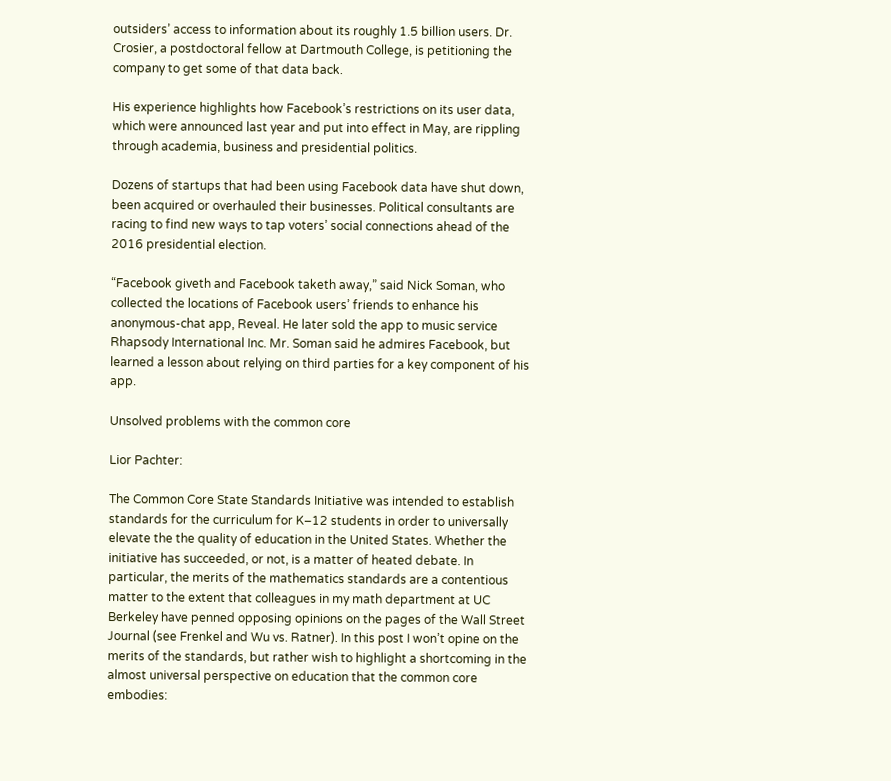outsiders’ access to information about its roughly 1.5 billion users. Dr. Crosier, a postdoctoral fellow at Dartmouth College, is petitioning the company to get some of that data back.

His experience highlights how Facebook’s restrictions on its user data, which were announced last year and put into effect in May, are rippling through academia, business and presidential politics.

Dozens of startups that had been using Facebook data have shut down, been acquired or overhauled their businesses. Political consultants are racing to find new ways to tap voters’ social connections ahead of the 2016 presidential election.

“Facebook giveth and Facebook taketh away,” said Nick Soman, who collected the locations of Facebook users’ friends to enhance his anonymous-chat app, Reveal. He later sold the app to music service Rhapsody International Inc. Mr. Soman said he admires Facebook, but learned a lesson about relying on third parties for a key component of his app.

Unsolved problems with the common core

Lior Pachter:

The Common Core State Standards Initiative was intended to establish standards for the curriculum for K–12 students in order to universally elevate the the quality of education in the United States. Whether the initiative has succeeded, or not, is a matter of heated debate. In particular, the merits of the mathematics standards are a contentious matter to the extent that colleagues in my math department at UC Berkeley have penned opposing opinions on the pages of the Wall Street Journal (see Frenkel and Wu vs. Ratner). In this post I won’t opine on the merits of the standards, but rather wish to highlight a shortcoming in the almost universal perspective on education that the common core embodies: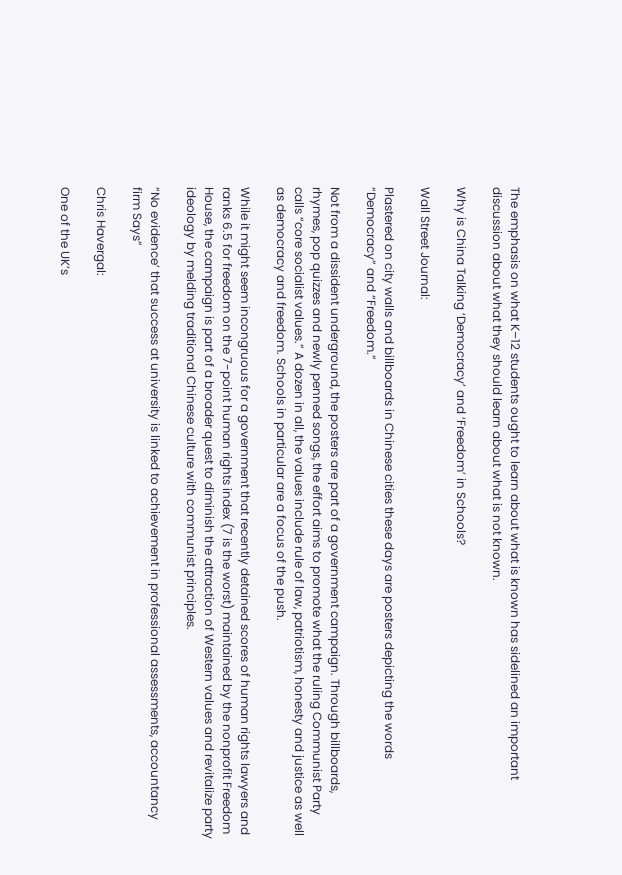The emphasis on what K–12 students ought to learn about what is known has sidelined an important discussion about what they should learn about what is not known.

Why is China Talking ‘Democracy’ and ‘Freedom’ in Schools?

Wall Street Journal:

Plastered on city walls and billboards in Chinese cities these days are posters depicting the words “Democracy” and “Freedom.”

Not from a dissident underground, the posters are part of a government campaign. Through billboards, rhymes, pop quizzes and newly penned songs, the effort aims to promote what the ruling Communist Party calls “core socialist values.” A dozen in all, the values include rule of law, patriotism, honesty and justice as well as democracy and freedom. Schools in particular are a focus of the push.

While it might seem incongruous for a government that recently detained scores of human rights lawyers and ranks 6.5 for freedom on the 7-point human rights index (7 is the worst) maintained by the nonprofit Freedom House, the campaign is part of a broader quest to diminish the attraction of Western values and revitalize party ideology by melding traditional Chinese culture with communist principles.

“No evidence’ that success at university is linked to achievement in professional assessments, accountancy firm Says”

Chris Havergal:

One of the UK’s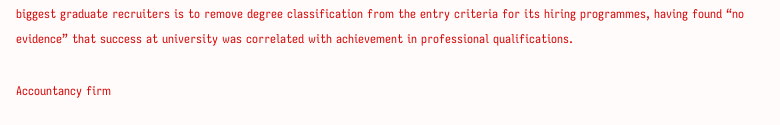biggest graduate recruiters is to remove degree classification from the entry criteria for its hiring programmes, having found “no evidence” that success at university was correlated with achievement in professional qualifications.

Accountancy firm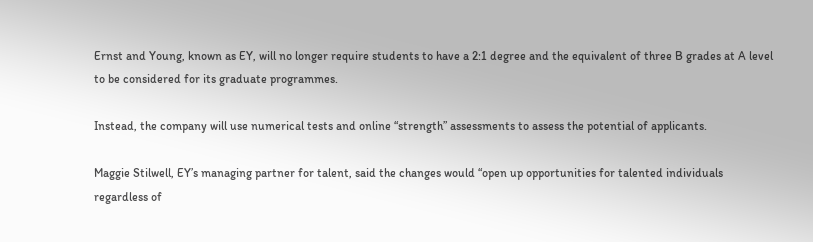Ernst and Young, known as EY, will no longer require students to have a 2:1 degree and the equivalent of three B grades at A level to be considered for its graduate programmes.

Instead, the company will use numerical tests and online “strength” assessments to assess the potential of applicants.

Maggie Stilwell, EY’s managing partner for talent, said the changes would “open up opportunities for talented individuals regardless of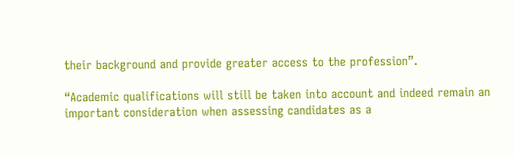their background and provide greater access to the profession”.

“Academic qualifications will still be taken into account and indeed remain an important consideration when assessing candidates as a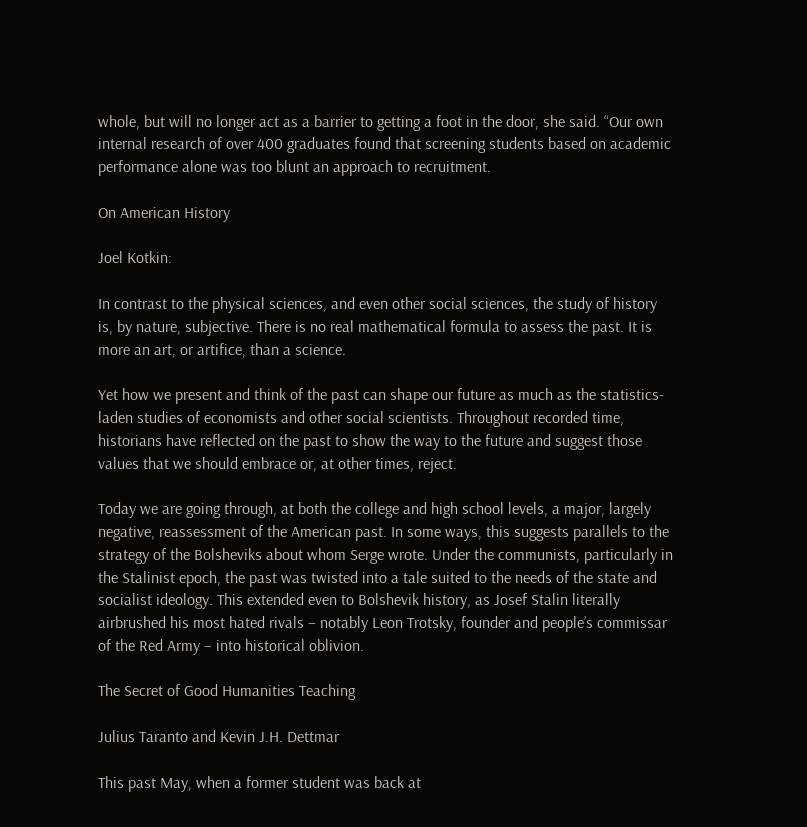whole, but will no longer act as a barrier to getting a foot in the door, she said. “Our own internal research of over 400 graduates found that screening students based on academic performance alone was too blunt an approach to recruitment.

On American History

Joel Kotkin:

In contrast to the physical sciences, and even other social sciences, the study of history is, by nature, subjective. There is no real mathematical formula to assess the past. It is more an art, or artifice, than a science.

Yet how we present and think of the past can shape our future as much as the statistics-laden studies of economists and other social scientists. Throughout recorded time, historians have reflected on the past to show the way to the future and suggest those values that we should embrace or, at other times, reject.

Today we are going through, at both the college and high school levels, a major, largely negative, reassessment of the American past. In some ways, this suggests parallels to the strategy of the Bolsheviks about whom Serge wrote. Under the communists, particularly in the Stalinist epoch, the past was twisted into a tale suited to the needs of the state and socialist ideology. This extended even to Bolshevik history, as Josef Stalin literally airbrushed his most hated rivals – notably Leon Trotsky, founder and people’s commissar of the Red Army – into historical oblivion.

The Secret of Good Humanities Teaching

Julius Taranto and Kevin J.H. Dettmar

This past May, when a former student was back at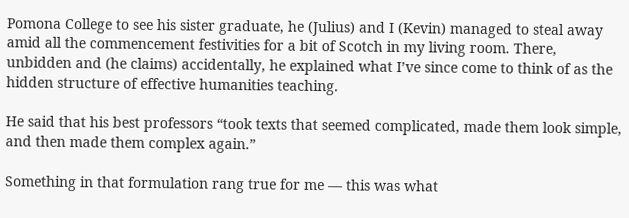Pomona College to see his sister graduate, he (Julius) and I (Kevin) managed to steal away amid all the commencement festivities for a bit of Scotch in my living room. There, unbidden and (he claims) accidentally, he explained what I’ve since come to think of as the hidden structure of effective humanities teaching.

He said that his best professors “took texts that seemed complicated, made them look simple, and then made them complex again.”

Something in that formulation rang true for me — this was what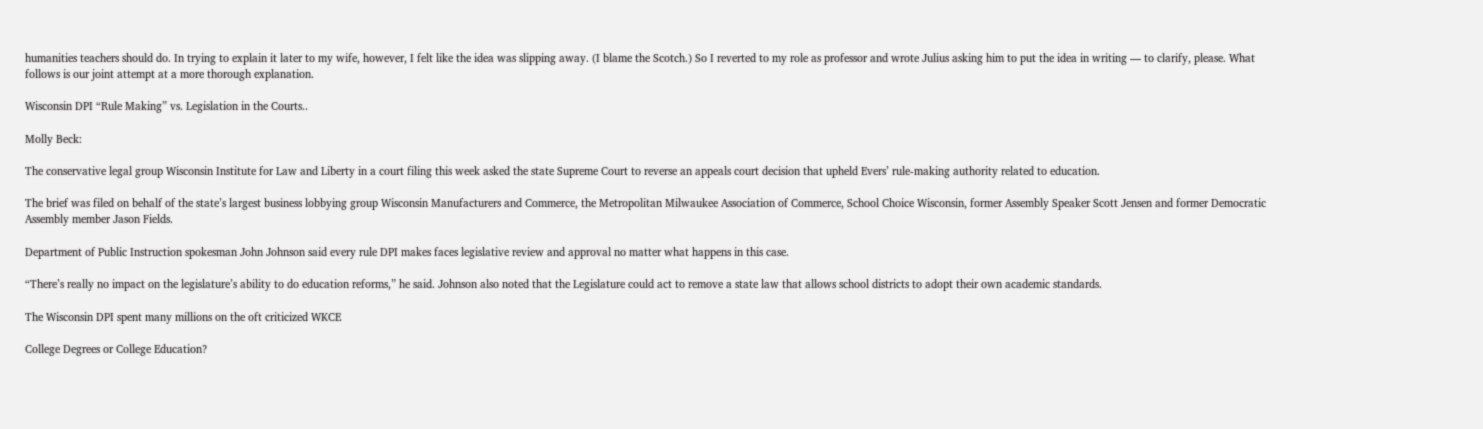humanities teachers should do. In trying to explain it later to my wife, however, I felt like the idea was slipping away. (I blame the Scotch.) So I reverted to my role as professor and wrote Julius asking him to put the idea in writing — to clarify, please. What follows is our joint attempt at a more thorough explanation.

Wisconsin DPI “Rule Making” vs. Legislation in the Courts..

Molly Beck:

The conservative legal group Wisconsin Institute for Law and Liberty in a court filing this week asked the state Supreme Court to reverse an appeals court decision that upheld Evers’ rule-making authority related to education.

The brief was filed on behalf of the state’s largest business lobbying group Wisconsin Manufacturers and Commerce, the Metropolitan Milwaukee Association of Commerce, School Choice Wisconsin, former Assembly Speaker Scott Jensen and former Democratic Assembly member Jason Fields.

Department of Public Instruction spokesman John Johnson said every rule DPI makes faces legislative review and approval no matter what happens in this case.

“There’s really no impact on the legislature’s ability to do education reforms,” he said. Johnson also noted that the Legislature could act to remove a state law that allows school districts to adopt their own academic standards.

The Wisconsin DPI spent many millions on the oft criticized WKCE

College Degrees or College Education?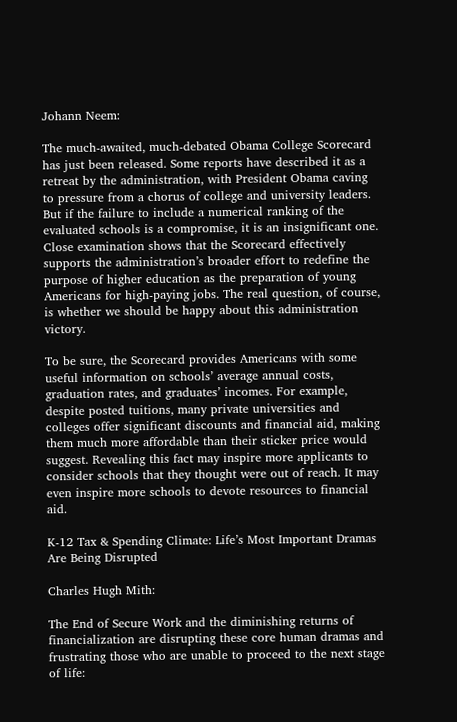Johann Neem:

The much-awaited, much-debated Obama College Scorecard has just been released. Some reports have described it as a retreat by the administration, with President Obama caving to pressure from a chorus of college and university leaders. But if the failure to include a numerical ranking of the evaluated schools is a compromise, it is an insignificant one. Close examination shows that the Scorecard effectively supports the administration’s broader effort to redefine the purpose of higher education as the preparation of young Americans for high-paying jobs. The real question, of course, is whether we should be happy about this administration victory.

To be sure, the Scorecard provides Americans with some useful information on schools’ average annual costs, graduation rates, and graduates’ incomes. For example, despite posted tuitions, many private universities and colleges offer significant discounts and financial aid, making them much more affordable than their sticker price would suggest. Revealing this fact may inspire more applicants to consider schools that they thought were out of reach. It may even inspire more schools to devote resources to financial aid.

K-12 Tax & Spending Climate: Life’s Most Important Dramas Are Being Disrupted

Charles Hugh Mith:

The End of Secure Work and the diminishing returns of financialization are disrupting these core human dramas and frustrating those who are unable to proceed to the next stage of life: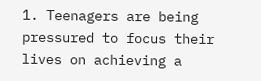1. Teenagers are being pressured to focus their lives on achieving a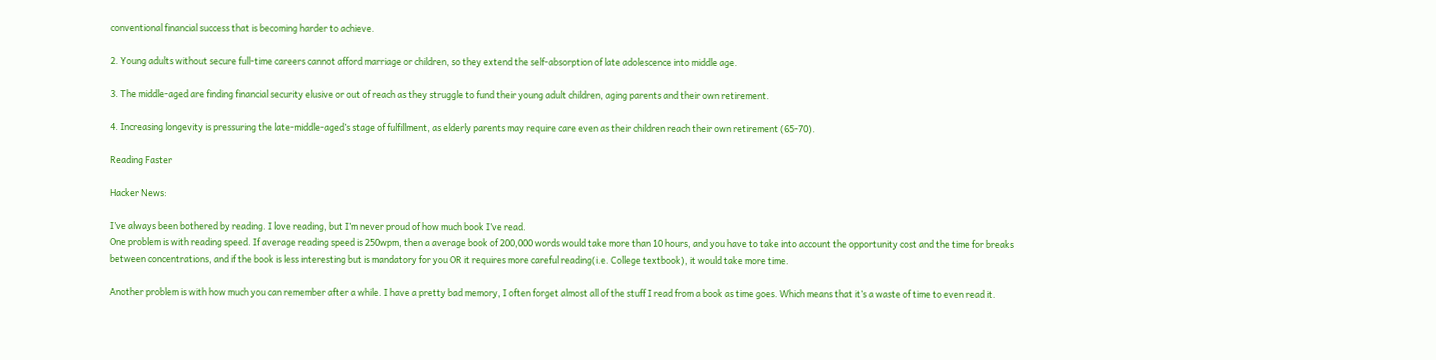conventional financial success that is becoming harder to achieve.

2. Young adults without secure full-time careers cannot afford marriage or children, so they extend the self-absorption of late adolescence into middle age.

3. The middle-aged are finding financial security elusive or out of reach as they struggle to fund their young adult children, aging parents and their own retirement.

4. Increasing longevity is pressuring the late-middle-aged’s stage of fulfillment, as elderly parents may require care even as their children reach their own retirement (65-70).

Reading Faster

Hacker News:

I’ve always been bothered by reading. I love reading, but I’m never proud of how much book I’ve read.
One problem is with reading speed. If average reading speed is 250wpm, then a average book of 200,000 words would take more than 10 hours, and you have to take into account the opportunity cost and the time for breaks between concentrations, and if the book is less interesting but is mandatory for you OR it requires more careful reading(i.e. College textbook), it would take more time.

Another problem is with how much you can remember after a while. I have a pretty bad memory, I often forget almost all of the stuff I read from a book as time goes. Which means that it’s a waste of time to even read it.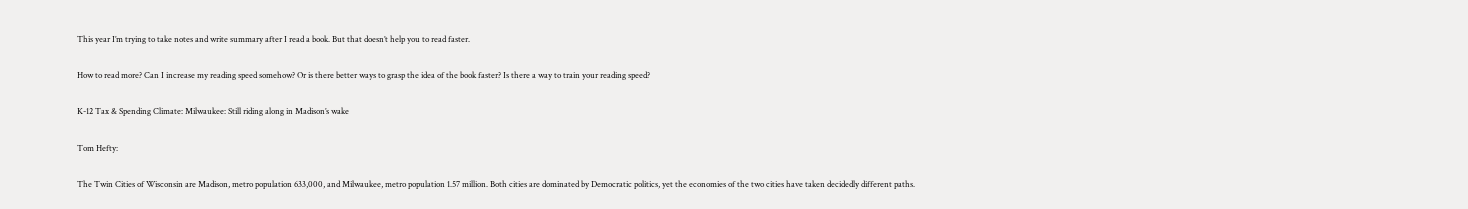This year I’m trying to take notes and write summary after I read a book. But that doesn’t help you to read faster.

How to read more? Can I increase my reading speed somehow? Or is there better ways to grasp the idea of the book faster? Is there a way to train your reading speed?

K-12 Tax & Spending Climate: Milwaukee: Still riding along in Madison’s wake

Tom Hefty:

The Twin Cities of Wisconsin are Madison, metro population 633,000, and Milwaukee, metro population 1.57 million. Both cities are dominated by Democratic politics, yet the economies of the two cities have taken decidedly different paths.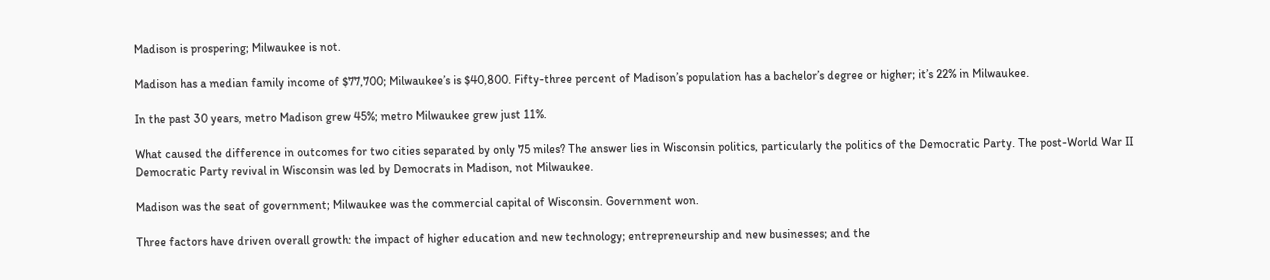Madison is prospering; Milwaukee is not.

Madison has a median family income of $77,700; Milwaukee’s is $40,800. Fifty-three percent of Madison’s population has a bachelor’s degree or higher; it’s 22% in Milwaukee.

In the past 30 years, metro Madison grew 45%; metro Milwaukee grew just 11%.

What caused the difference in outcomes for two cities separated by only 75 miles? The answer lies in Wisconsin politics, particularly the politics of the Democratic Party. The post-World War II Democratic Party revival in Wisconsin was led by Democrats in Madison, not Milwaukee.

Madison was the seat of government; Milwaukee was the commercial capital of Wisconsin. Government won.

Three factors have driven overall growth: the impact of higher education and new technology; entrepreneurship and new businesses; and the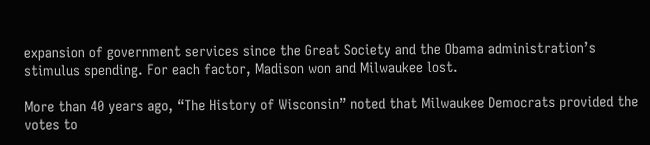expansion of government services since the Great Society and the Obama administration’s stimulus spending. For each factor, Madison won and Milwaukee lost.

More than 40 years ago, “The History of Wisconsin” noted that Milwaukee Democrats provided the votes to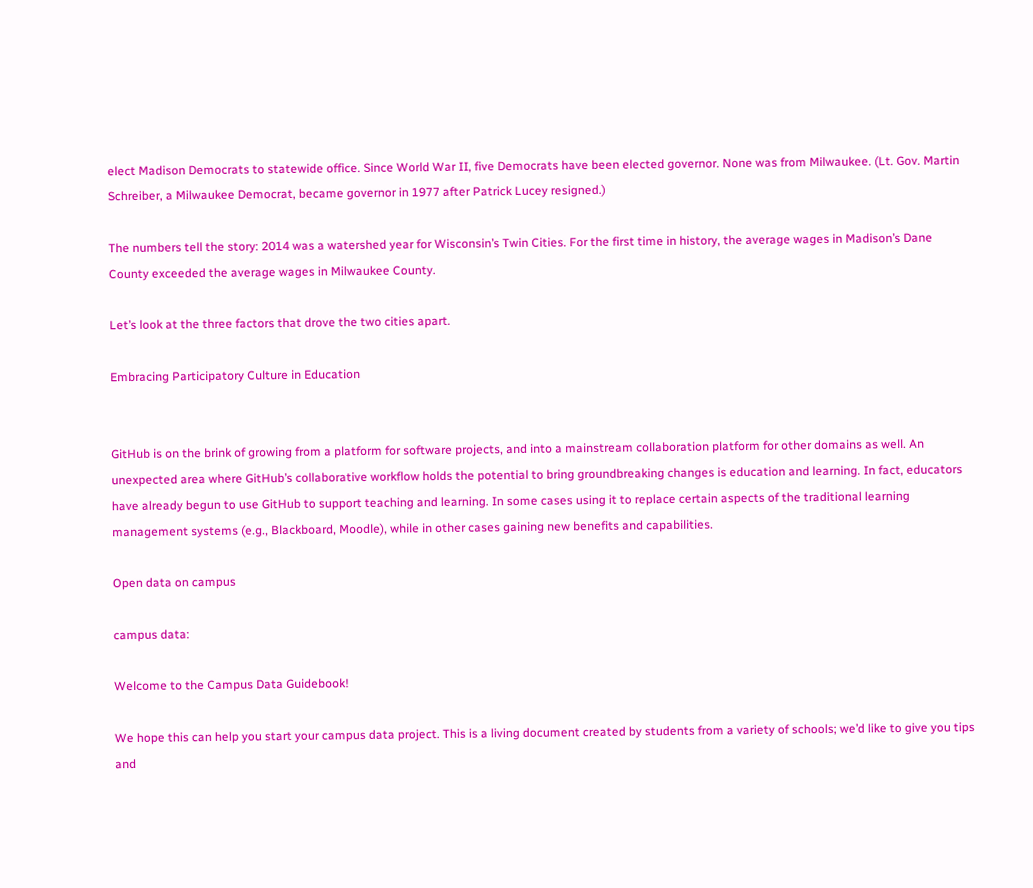elect Madison Democrats to statewide office. Since World War II, five Democrats have been elected governor. None was from Milwaukee. (Lt. Gov. Martin Schreiber, a Milwaukee Democrat, became governor in 1977 after Patrick Lucey resigned.)

The numbers tell the story: 2014 was a watershed year for Wisconsin’s Twin Cities. For the first time in history, the average wages in Madison’s Dane County exceeded the average wages in Milwaukee County.

Let’s look at the three factors that drove the two cities apart.

Embracing Participatory Culture in Education


GitHub is on the brink of growing from a platform for software projects, and into a mainstream collaboration platform for other domains as well. An unexpected area where GitHub’s collaborative workflow holds the potential to bring groundbreaking changes is education and learning. In fact, educators have already begun to use GitHub to support teaching and learning. In some cases using it to replace certain aspects of the traditional learning management systems (e.g., Blackboard, Moodle), while in other cases gaining new benefits and capabilities.

Open data on campus

campus data:

Welcome to the Campus Data Guidebook!

We hope this can help you start your campus data project. This is a living document created by students from a variety of schools; we’d like to give you tips and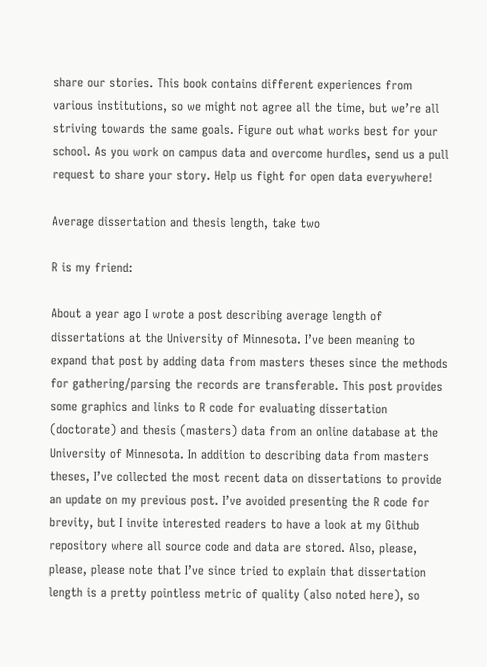share our stories. This book contains different experiences from various institutions, so we might not agree all the time, but we’re all striving towards the same goals. Figure out what works best for your school. As you work on campus data and overcome hurdles, send us a pull request to share your story. Help us fight for open data everywhere!

Average dissertation and thesis length, take two

R is my friend:

About a year ago I wrote a post describing average length of dissertations at the University of Minnesota. I’ve been meaning to expand that post by adding data from masters theses since the methods for gathering/parsing the records are transferable. This post provides some graphics and links to R code for evaluating dissertation (doctorate) and thesis (masters) data from an online database at the University of Minnesota. In addition to describing data from masters theses, I’ve collected the most recent data on dissertations to provide an update on my previous post. I’ve avoided presenting the R code for brevity, but I invite interested readers to have a look at my Github repository where all source code and data are stored. Also, please, please, please note that I’ve since tried to explain that dissertation length is a pretty pointless metric of quality (also noted here), so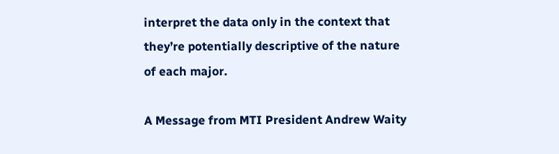interpret the data only in the context that they’re potentially descriptive of the nature of each major.

A Message from MTI President Andrew Waity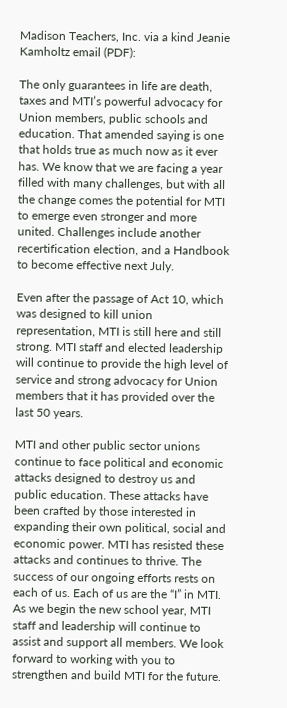Madison Teachers, Inc. via a kind Jeanie Kamholtz email (PDF):

The only guarantees in life are death, taxes and MTI’s powerful advocacy for Union members, public schools and education. That amended saying is one that holds true as much now as it ever has. We know that we are facing a year filled with many challenges, but with all the change comes the potential for MTI to emerge even stronger and more united. Challenges include another recertification election, and a Handbook to become effective next July.

Even after the passage of Act 10, which was designed to kill union representation, MTI is still here and still strong. MTI staff and elected leadership will continue to provide the high level of service and strong advocacy for Union members that it has provided over the last 50 years.

MTI and other public sector unions continue to face political and economic attacks designed to destroy us and public education. These attacks have been crafted by those interested in expanding their own political, social and economic power. MTI has resisted these attacks and continues to thrive. The success of our ongoing efforts rests on each of us. Each of us are the “I” in MTI. As we begin the new school year, MTI staff and leadership will continue to assist and support all members. We look forward to working with you to strengthen and build MTI for the future.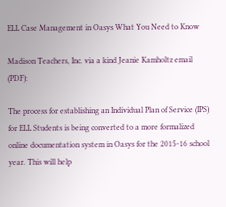ELL Case Management in Oasys What You Need to Know

Madison Teachers, Inc. via a kind Jeanie Kamholtz email (PDF):

The process for establishing an Individual Plan of Service (IPS) for ELL Students is being converted to a more formalized online documentation system in Oasys for the 2015-16 school year. This will help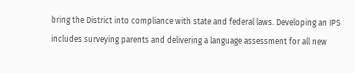bring the District into compliance with state and federal laws. Developing an IPS includes surveying parents and delivering a language assessment for all new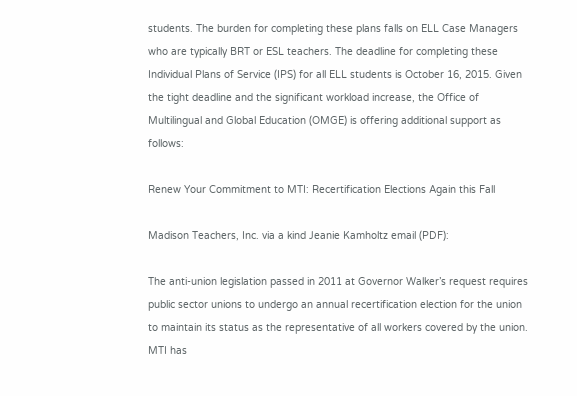students. The burden for completing these plans falls on ELL Case Managers who are typically BRT or ESL teachers. The deadline for completing these Individual Plans of Service (IPS) for all ELL students is October 16, 2015. Given the tight deadline and the significant workload increase, the Office of Multilingual and Global Education (OMGE) is offering additional support as follows:

Renew Your Commitment to MTI: Recertification Elections Again this Fall

Madison Teachers, Inc. via a kind Jeanie Kamholtz email (PDF):

The anti-union legislation passed in 2011 at Governor Walker’s request requires public sector unions to undergo an annual recertification election for the union to maintain its status as the representative of all workers covered by the union. MTI has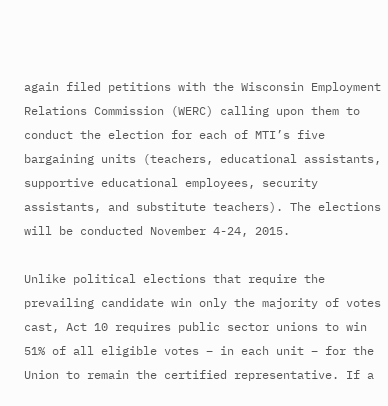again filed petitions with the Wisconsin Employment Relations Commission (WERC) calling upon them to conduct the election for each of MTI’s five bargaining units (teachers, educational assistants, supportive educational employees, security assistants, and substitute teachers). The elections will be conducted November 4-24, 2015.

Unlike political elections that require the prevailing candidate win only the majority of votes cast, Act 10 requires public sector unions to win 51% of all eligible votes – in each unit – for the Union to remain the certified representative. If a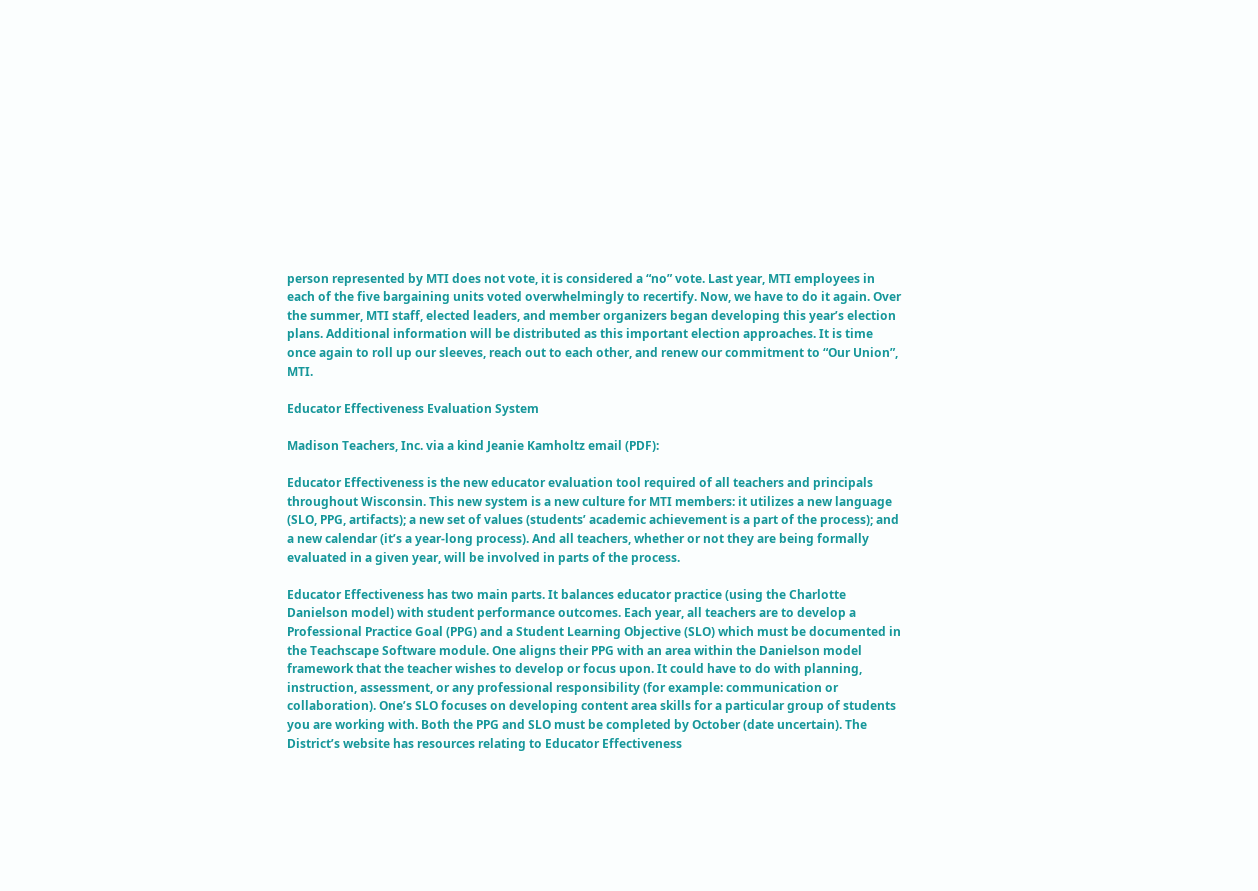person represented by MTI does not vote, it is considered a “no” vote. Last year, MTI employees in each of the five bargaining units voted overwhelmingly to recertify. Now, we have to do it again. Over the summer, MTI staff, elected leaders, and member organizers began developing this year’s election plans. Additional information will be distributed as this important election approaches. It is time once again to roll up our sleeves, reach out to each other, and renew our commitment to “Our Union”, MTI.

Educator Effectiveness Evaluation System

Madison Teachers, Inc. via a kind Jeanie Kamholtz email (PDF):

Educator Effectiveness is the new educator evaluation tool required of all teachers and principals throughout Wisconsin. This new system is a new culture for MTI members: it utilizes a new language (SLO, PPG, artifacts); a new set of values (students’ academic achievement is a part of the process); and a new calendar (it’s a year-long process). And all teachers, whether or not they are being formally evaluated in a given year, will be involved in parts of the process.

Educator Effectiveness has two main parts. It balances educator practice (using the Charlotte Danielson model) with student performance outcomes. Each year, all teachers are to develop a Professional Practice Goal (PPG) and a Student Learning Objective (SLO) which must be documented in the Teachscape Software module. One aligns their PPG with an area within the Danielson model framework that the teacher wishes to develop or focus upon. It could have to do with planning, instruction, assessment, or any professional responsibility (for example: communication or collaboration). One’s SLO focuses on developing content area skills for a particular group of students you are working with. Both the PPG and SLO must be completed by October (date uncertain). The District’s website has resources relating to Educator Effectiveness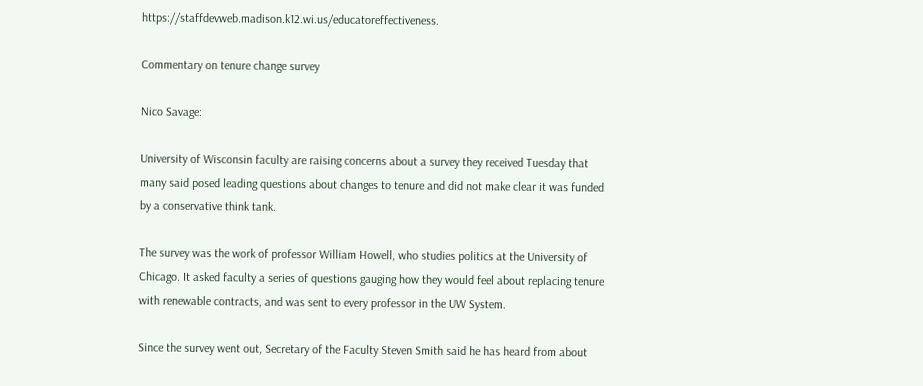https://staffdevweb.madison.k12.wi.us/educatoreffectiveness.

Commentary on tenure change survey

Nico Savage:

University of Wisconsin faculty are raising concerns about a survey they received Tuesday that many said posed leading questions about changes to tenure and did not make clear it was funded by a conservative think tank.

The survey was the work of professor William Howell, who studies politics at the University of Chicago. It asked faculty a series of questions gauging how they would feel about replacing tenure with renewable contracts, and was sent to every professor in the UW System.

Since the survey went out, Secretary of the Faculty Steven Smith said he has heard from about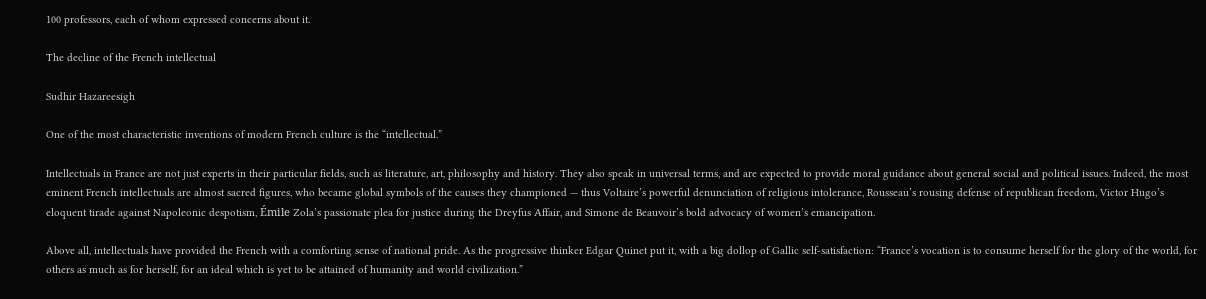100 professors, each of whom expressed concerns about it.

The decline of the French intellectual

Sudhir Hazareesigh

One of the most characteristic inventions of modern French culture is the “intellectual.”

Intellectuals in France are not just experts in their particular fields, such as literature, art, philosophy and history. They also speak in universal terms, and are expected to provide moral guidance about general social and political issues. Indeed, the most eminent French intellectuals are almost sacred figures, who became global symbols of the causes they championed — thus Voltaire’s powerful denunciation of religious intolerance, Rousseau’s rousing defense of republican freedom, Victor Hugo’s eloquent tirade against Napoleonic despotism, Émile Zola’s passionate plea for justice during the Dreyfus Affair, and Simone de Beauvoir’s bold advocacy of women’s emancipation.

Above all, intellectuals have provided the French with a comforting sense of national pride. As the progressive thinker Edgar Quinet put it, with a big dollop of Gallic self-satisfaction: “France’s vocation is to consume herself for the glory of the world, for others as much as for herself, for an ideal which is yet to be attained of humanity and world civilization.”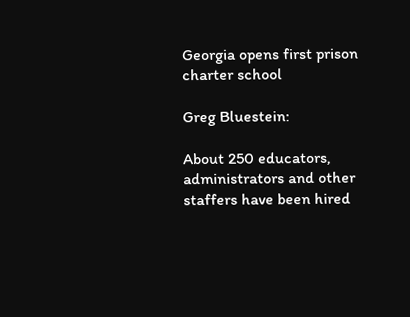Georgia opens first prison charter school

Greg Bluestein:

About 250 educators, administrators and other staffers have been hired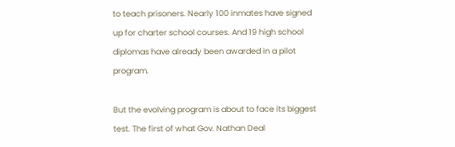to teach prisoners. Nearly 100 inmates have signed up for charter school courses. And 19 high school diplomas have already been awarded in a pilot program.

But the evolving program is about to face its biggest test. The first of what Gov. Nathan Deal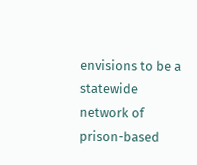envisions to be a statewide network of prison-based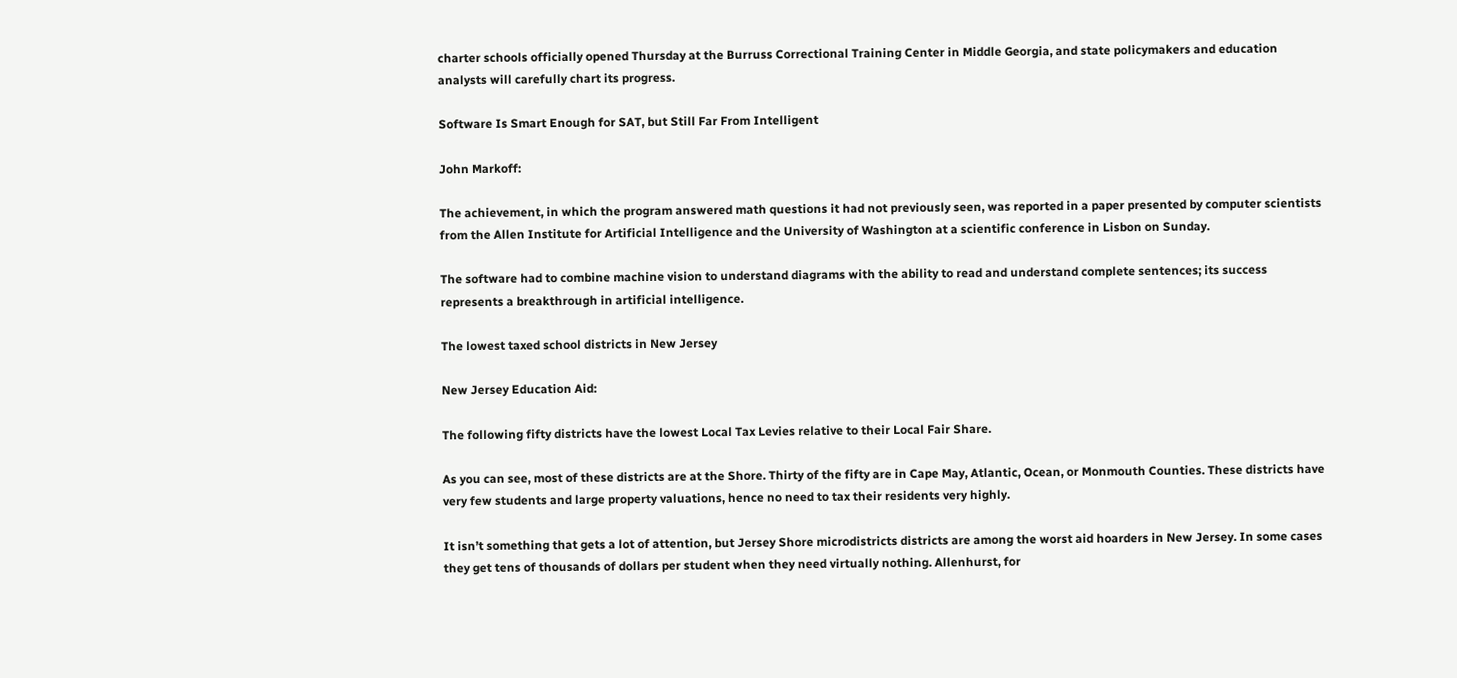charter schools officially opened Thursday at the Burruss Correctional Training Center in Middle Georgia, and state policymakers and education analysts will carefully chart its progress.

Software Is Smart Enough for SAT, but Still Far From Intelligent

John Markoff:

The achievement, in which the program answered math questions it had not previously seen, was reported in a paper presented by computer scientists from the Allen Institute for Artificial Intelligence and the University of Washington at a scientific conference in Lisbon on Sunday.

The software had to combine machine vision to understand diagrams with the ability to read and understand complete sentences; its success represents a breakthrough in artificial intelligence.

The lowest taxed school districts in New Jersey

New Jersey Education Aid:

The following fifty districts have the lowest Local Tax Levies relative to their Local Fair Share.

As you can see, most of these districts are at the Shore. Thirty of the fifty are in Cape May, Atlantic, Ocean, or Monmouth Counties. These districts have very few students and large property valuations, hence no need to tax their residents very highly.

It isn’t something that gets a lot of attention, but Jersey Shore microdistricts districts are among the worst aid hoarders in New Jersey. In some cases they get tens of thousands of dollars per student when they need virtually nothing. Allenhurst, for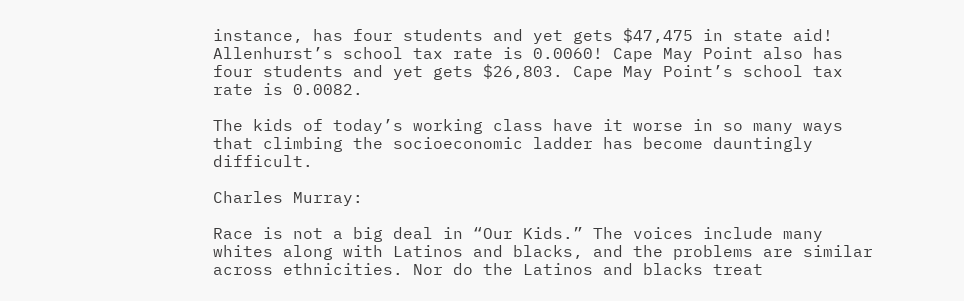instance, has four students and yet gets $47,475 in state aid! Allenhurst’s school tax rate is 0.0060! Cape May Point also has four students and yet gets $26,803. Cape May Point’s school tax rate is 0.0082.

The kids of today’s working class have it worse in so many ways that climbing the socioeconomic ladder has become dauntingly difficult.

Charles Murray:

Race is not a big deal in “Our Kids.” The voices include many whites along with Latinos and blacks, and the problems are similar across ethnicities. Nor do the Latinos and blacks treat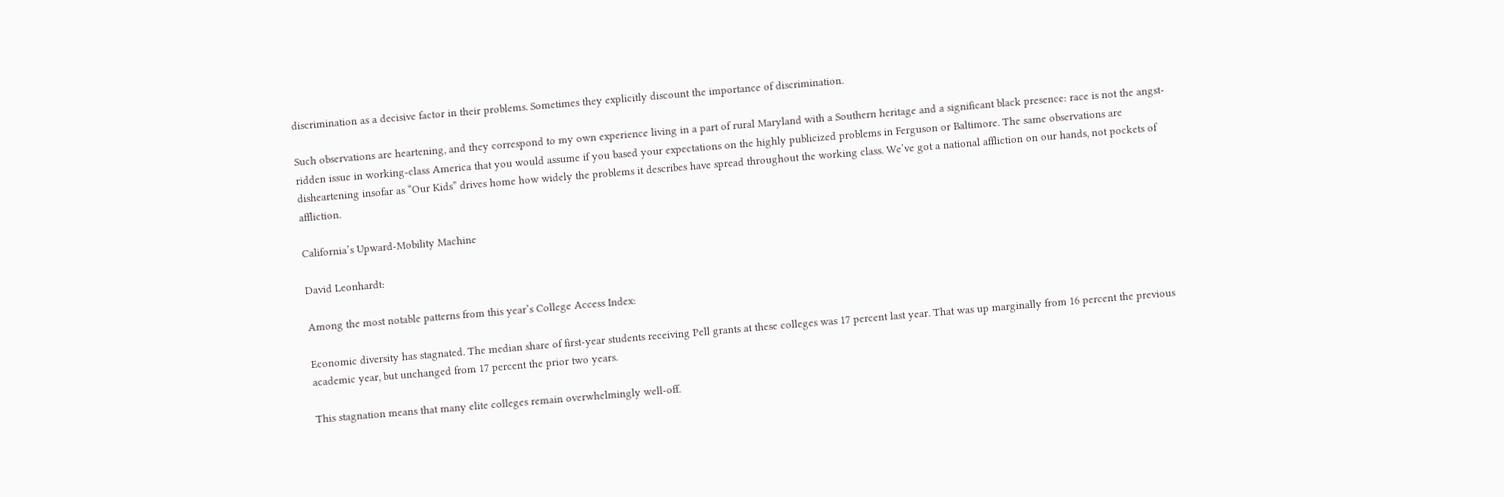discrimination as a decisive factor in their problems. Sometimes they explicitly discount the importance of discrimination.

Such observations are heartening, and they correspond to my own experience living in a part of rural Maryland with a Southern heritage and a significant black presence: race is not the angst-ridden issue in working-class America that you would assume if you based your expectations on the highly publicized problems in Ferguson or Baltimore. The same observations are disheartening insofar as “Our Kids” drives home how widely the problems it describes have spread throughout the working class. We’ve got a national affliction on our hands, not pockets of affliction.

California’s Upward-Mobility Machine

David Leonhardt:

Among the most notable patterns from this year’s College Access Index:

Economic diversity has stagnated. The median share of first-year students receiving Pell grants at these colleges was 17 percent last year. That was up marginally from 16 percent the previous academic year, but unchanged from 17 percent the prior two years.

This stagnation means that many elite colleges remain overwhelmingly well-off.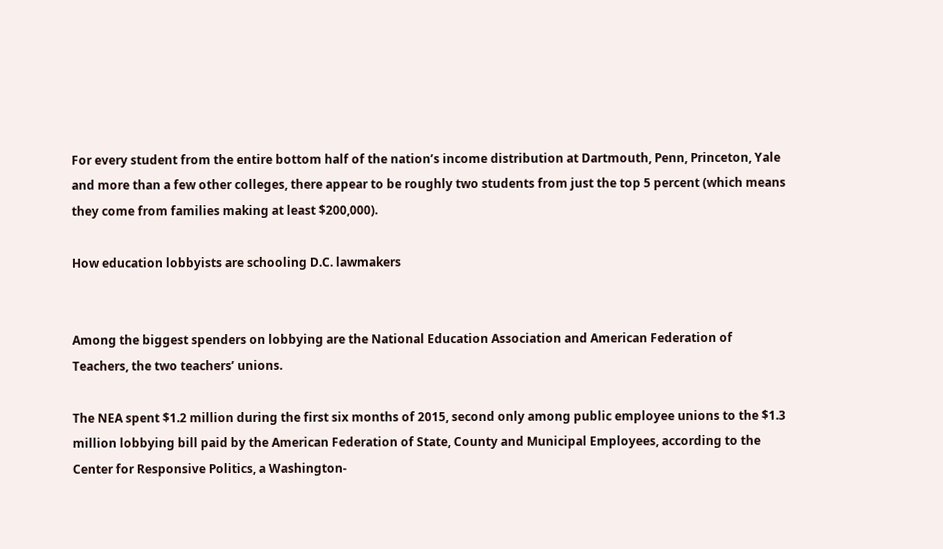For every student from the entire bottom half of the nation’s income distribution at Dartmouth, Penn, Princeton, Yale and more than a few other colleges, there appear to be roughly two students from just the top 5 percent (which means they come from families making at least $200,000).

How education lobbyists are schooling D.C. lawmakers


Among the biggest spenders on lobbying are the National Education Association and American Federation of Teachers, the two teachers’ unions.

The NEA spent $1.2 million during the first six months of 2015, second only among public employee unions to the $1.3 million lobbying bill paid by the American Federation of State, County and Municipal Employees, according to the Center for Responsive Politics, a Washington-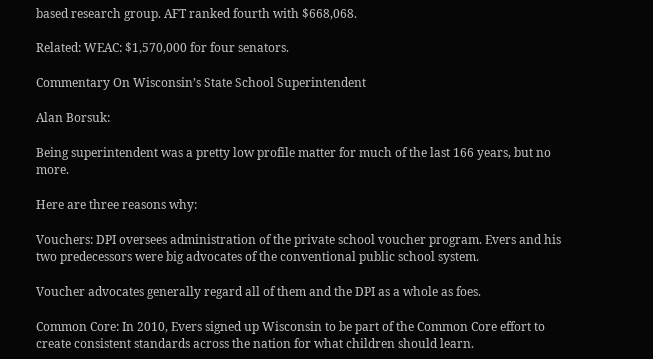based research group. AFT ranked fourth with $668,068.

Related: WEAC: $1,570,000 for four senators.

Commentary On Wisconsin’s State School Superintendent

Alan Borsuk:

Being superintendent was a pretty low profile matter for much of the last 166 years, but no more.

Here are three reasons why:

Vouchers: DPI oversees administration of the private school voucher program. Evers and his two predecessors were big advocates of the conventional public school system.

Voucher advocates generally regard all of them and the DPI as a whole as foes.

Common Core: In 2010, Evers signed up Wisconsin to be part of the Common Core effort to create consistent standards across the nation for what children should learn.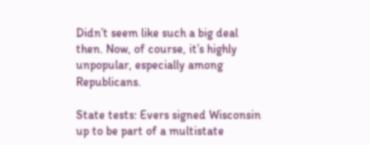Didn’t seem like such a big deal then. Now, of course, it’s highly unpopular, especially among Republicans.

State tests: Evers signed Wisconsin up to be part of a multistate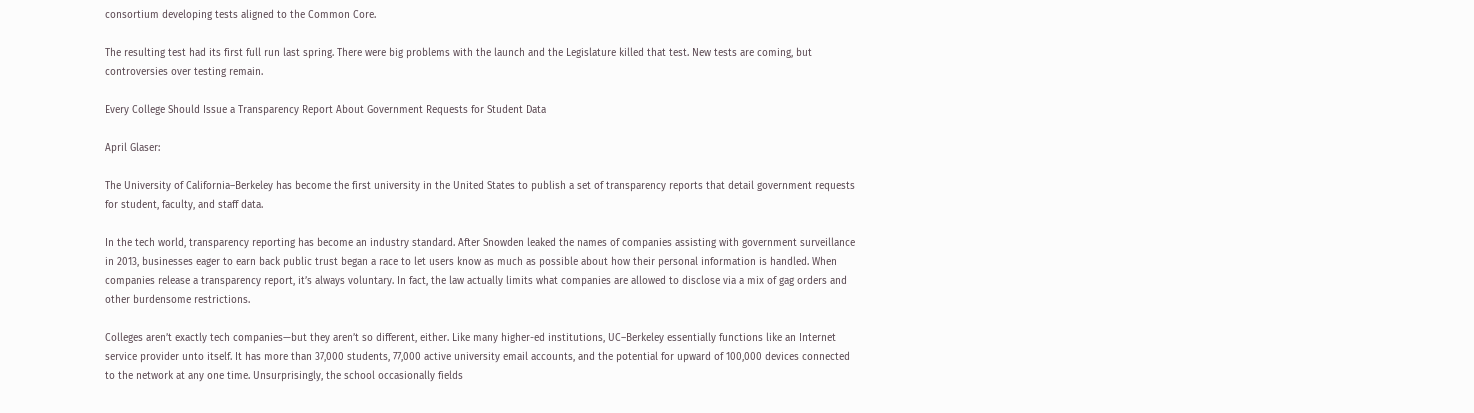consortium developing tests aligned to the Common Core.

The resulting test had its first full run last spring. There were big problems with the launch and the Legislature killed that test. New tests are coming, but controversies over testing remain.

Every College Should Issue a Transparency Report About Government Requests for Student Data

April Glaser:

The University of California–Berkeley has become the first university in the United States to publish a set of transparency reports that detail government requests for student, faculty, and staff data.

In the tech world, transparency reporting has become an industry standard. After Snowden leaked the names of companies assisting with government surveillance in 2013, businesses eager to earn back public trust began a race to let users know as much as possible about how their personal information is handled. When companies release a transparency report, it’s always voluntary. In fact, the law actually limits what companies are allowed to disclose via a mix of gag orders and other burdensome restrictions.

Colleges aren’t exactly tech companies—but they aren’t so different, either. Like many higher-ed institutions, UC–Berkeley essentially functions like an Internet service provider unto itself. It has more than 37,000 students, 77,000 active university email accounts, and the potential for upward of 100,000 devices connected to the network at any one time. Unsurprisingly, the school occasionally fields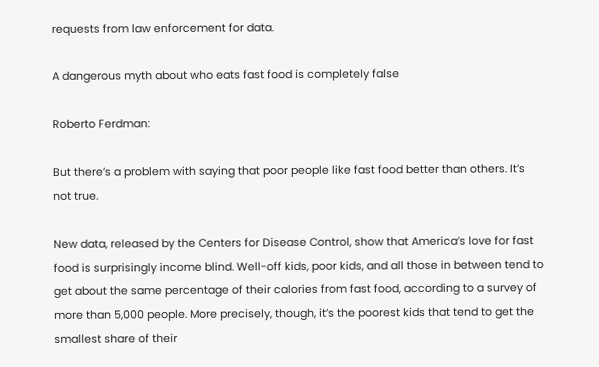requests from law enforcement for data.

A dangerous myth about who eats fast food is completely false

Roberto Ferdman:

But there’s a problem with saying that poor people like fast food better than others. It’s not true.

New data, released by the Centers for Disease Control, show that America’s love for fast food is surprisingly income blind. Well-off kids, poor kids, and all those in between tend to get about the same percentage of their calories from fast food, according to a survey of more than 5,000 people. More precisely, though, it’s the poorest kids that tend to get the smallest share of their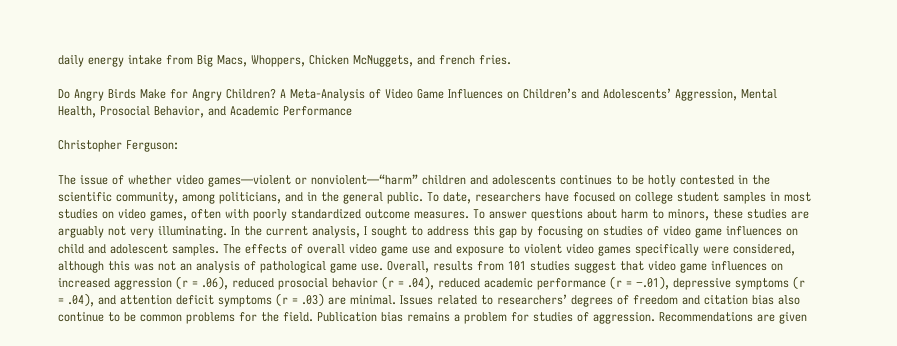daily energy intake from Big Macs, Whoppers, Chicken McNuggets, and french fries.

Do Angry Birds Make for Angry Children? A Meta-Analysis of Video Game Influences on Children’s and Adolescents’ Aggression, Mental Health, Prosocial Behavior, and Academic Performance

Christopher Ferguson:

The issue of whether video games—violent or nonviolent—“harm” children and adolescents continues to be hotly contested in the scientific community, among politicians, and in the general public. To date, researchers have focused on college student samples in most studies on video games, often with poorly standardized outcome measures. To answer questions about harm to minors, these studies are arguably not very illuminating. In the current analysis, I sought to address this gap by focusing on studies of video game influences on child and adolescent samples. The effects of overall video game use and exposure to violent video games specifically were considered, although this was not an analysis of pathological game use. Overall, results from 101 studies suggest that video game influences on increased aggression (r = .06), reduced prosocial behavior (r = .04), reduced academic performance (r = −.01), depressive symptoms (r = .04), and attention deficit symptoms (r = .03) are minimal. Issues related to researchers’ degrees of freedom and citation bias also continue to be common problems for the field. Publication bias remains a problem for studies of aggression. Recommendations are given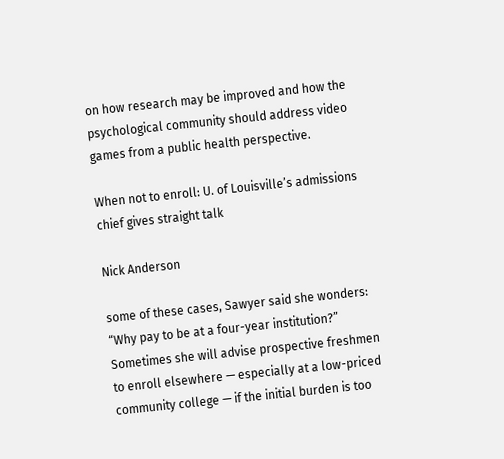on how research may be improved and how the psychological community should address video games from a public health perspective.

When not to enroll: U. of Louisville’s admissions chief gives straight talk

Nick Anderson

some of these cases, Sawyer said she wonders: “Why pay to be at a four-year institution?” Sometimes she will advise prospective freshmen to enroll elsewhere — especially at a low-priced community college — if the initial burden is too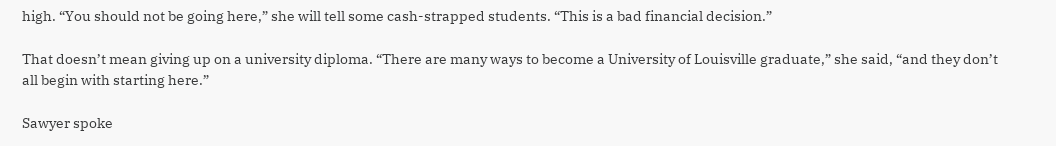high. “You should not be going here,” she will tell some cash-strapped students. “This is a bad financial decision.”

That doesn’t mean giving up on a university diploma. “There are many ways to become a University of Louisville graduate,” she said, “and they don’t all begin with starting here.”

Sawyer spoke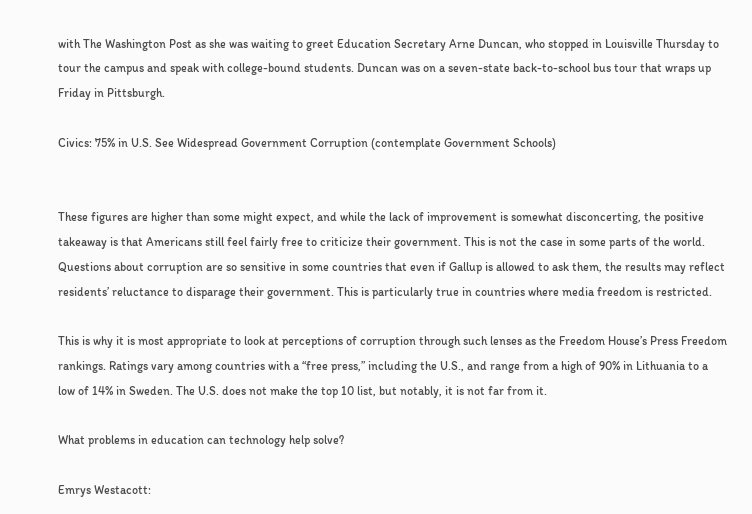with The Washington Post as she was waiting to greet Education Secretary Arne Duncan, who stopped in Louisville Thursday to tour the campus and speak with college-bound students. Duncan was on a seven-state back-to-school bus tour that wraps up Friday in Pittsburgh.

Civics: 75% in U.S. See Widespread Government Corruption (contemplate Government Schools)


These figures are higher than some might expect, and while the lack of improvement is somewhat disconcerting, the positive takeaway is that Americans still feel fairly free to criticize their government. This is not the case in some parts of the world. Questions about corruption are so sensitive in some countries that even if Gallup is allowed to ask them, the results may reflect residents’ reluctance to disparage their government. This is particularly true in countries where media freedom is restricted.

This is why it is most appropriate to look at perceptions of corruption through such lenses as the Freedom House’s Press Freedom rankings. Ratings vary among countries with a “free press,” including the U.S., and range from a high of 90% in Lithuania to a low of 14% in Sweden. The U.S. does not make the top 10 list, but notably, it is not far from it.

What problems in education can technology help solve?

Emrys Westacott: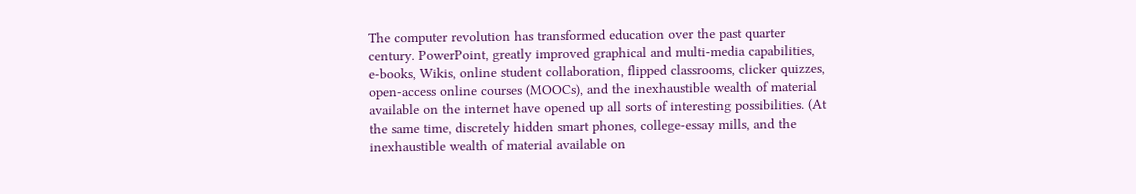The computer revolution has transformed education over the past quarter century. PowerPoint, greatly improved graphical and multi-media capabilities, e-books, Wikis, online student collaboration, flipped classrooms, clicker quizzes, open-access online courses (MOOCs), and the inexhaustible wealth of material available on the internet have opened up all sorts of interesting possibilities. (At the same time, discretely hidden smart phones, college-essay mills, and the inexhaustible wealth of material available on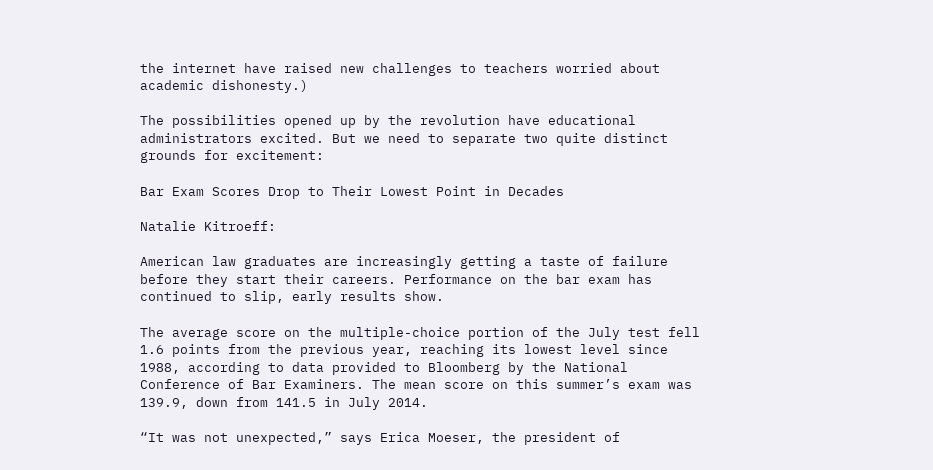the internet have raised new challenges to teachers worried about academic dishonesty.)

The possibilities opened up by the revolution have educational administrators excited. But we need to separate two quite distinct grounds for excitement:

Bar Exam Scores Drop to Their Lowest Point in Decades

Natalie Kitroeff:

American law graduates are increasingly getting a taste of failure before they start their careers. Performance on the bar exam has continued to slip, early results show.

The average score on the multiple-choice portion of the July test fell 1.6 points from the previous year, reaching its lowest level since 1988, according to data provided to Bloomberg by the National Conference of Bar Examiners. The mean score on this summer’s exam was 139.9, down from 141.5 in July 2014.

“It was not unexpected,” says Erica Moeser, the president of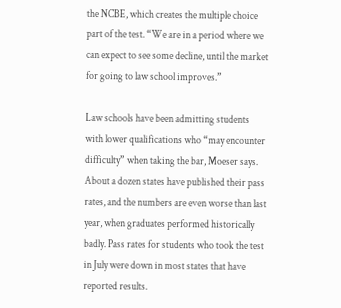the NCBE, which creates the multiple choice part of the test. “We are in a period where we can expect to see some decline, until the market for going to law school improves.”

Law schools have been admitting students with lower qualifications who “may encounter difficulty” when taking the bar, Moeser says.
About a dozen states have published their pass rates, and the numbers are even worse than last year, when graduates performed historically badly. Pass rates for students who took the test in July were down in most states that have reported results.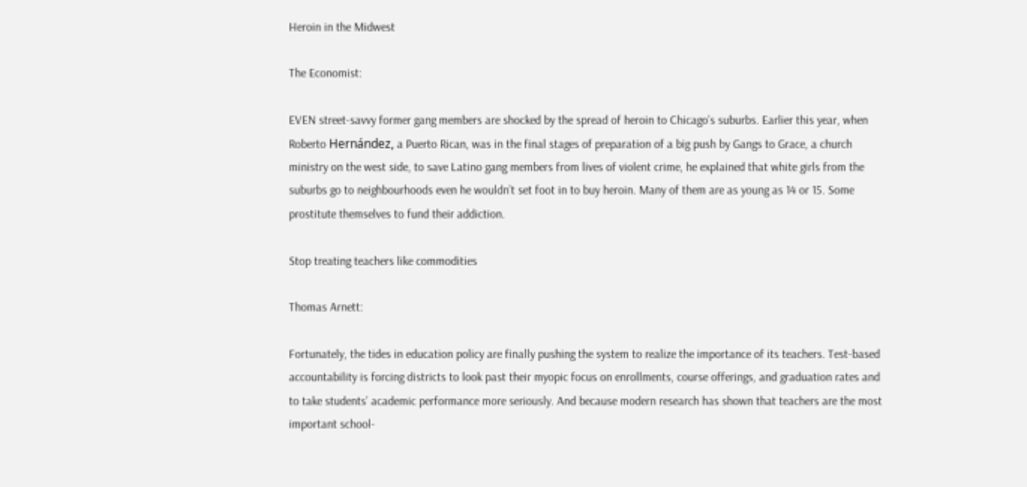Heroin in the Midwest

The Economist:

EVEN street-savvy former gang members are shocked by the spread of heroin to Chicago’s suburbs. Earlier this year, when Roberto Hernández, a Puerto Rican, was in the final stages of preparation of a big push by Gangs to Grace, a church ministry on the west side, to save Latino gang members from lives of violent crime, he explained that white girls from the suburbs go to neighbourhoods even he wouldn’t set foot in to buy heroin. Many of them are as young as 14 or 15. Some prostitute themselves to fund their addiction.

Stop treating teachers like commodities

Thomas Arnett:

Fortunately, the tides in education policy are finally pushing the system to realize the importance of its teachers. Test-based accountability is forcing districts to look past their myopic focus on enrollments, course offerings, and graduation rates and to take students’ academic performance more seriously. And because modern research has shown that teachers are the most important school-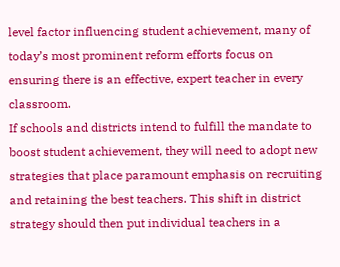level factor influencing student achievement, many of today’s most prominent reform efforts focus on ensuring there is an effective, expert teacher in every classroom.
If schools and districts intend to fulfill the mandate to boost student achievement, they will need to adopt new strategies that place paramount emphasis on recruiting and retaining the best teachers. This shift in district strategy should then put individual teachers in a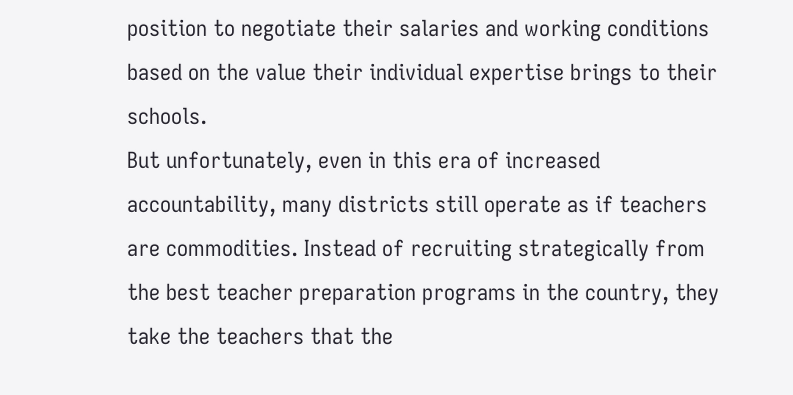position to negotiate their salaries and working conditions based on the value their individual expertise brings to their schools.
But unfortunately, even in this era of increased accountability, many districts still operate as if teachers are commodities. Instead of recruiting strategically from the best teacher preparation programs in the country, they take the teachers that the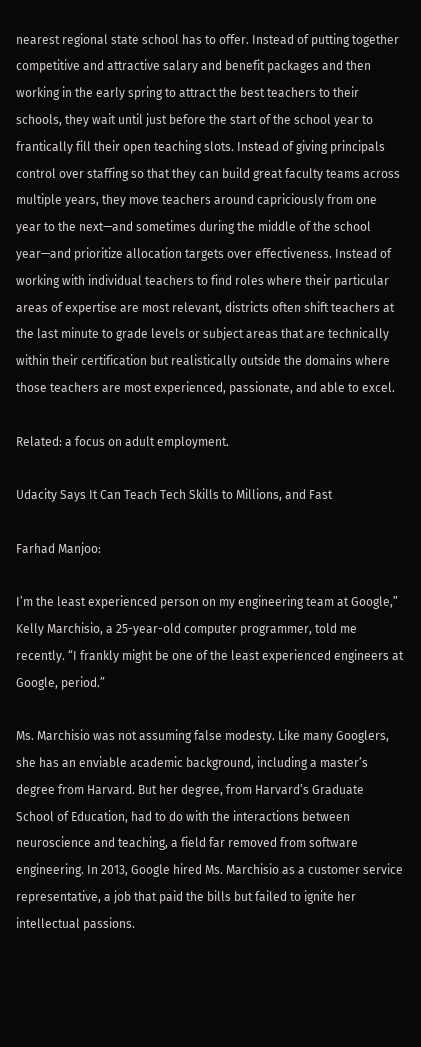nearest regional state school has to offer. Instead of putting together competitive and attractive salary and benefit packages and then working in the early spring to attract the best teachers to their schools, they wait until just before the start of the school year to frantically fill their open teaching slots. Instead of giving principals control over staffing so that they can build great faculty teams across multiple years, they move teachers around capriciously from one year to the next—and sometimes during the middle of the school year—and prioritize allocation targets over effectiveness. Instead of working with individual teachers to find roles where their particular areas of expertise are most relevant, districts often shift teachers at the last minute to grade levels or subject areas that are technically within their certification but realistically outside the domains where those teachers are most experienced, passionate, and able to excel.

Related: a focus on adult employment.

Udacity Says It Can Teach Tech Skills to Millions, and Fast

Farhad Manjoo:

I’m the least experienced person on my engineering team at Google,” Kelly Marchisio, a 25-year-old computer programmer, told me recently. “I frankly might be one of the least experienced engineers at Google, period.”

Ms. Marchisio was not assuming false modesty. Like many Googlers, she has an enviable academic background, including a master’s degree from Harvard. But her degree, from Harvard’s Graduate School of Education, had to do with the interactions between neuroscience and teaching, a field far removed from software engineering. In 2013, Google hired Ms. Marchisio as a customer service representative, a job that paid the bills but failed to ignite her intellectual passions.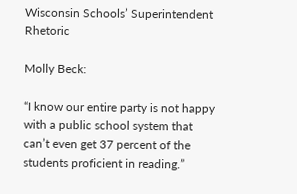Wisconsin Schools’ Superintendent Rhetoric

Molly Beck:

“I know our entire party is not happy with a public school system that can’t even get 37 percent of the students proficient in reading.”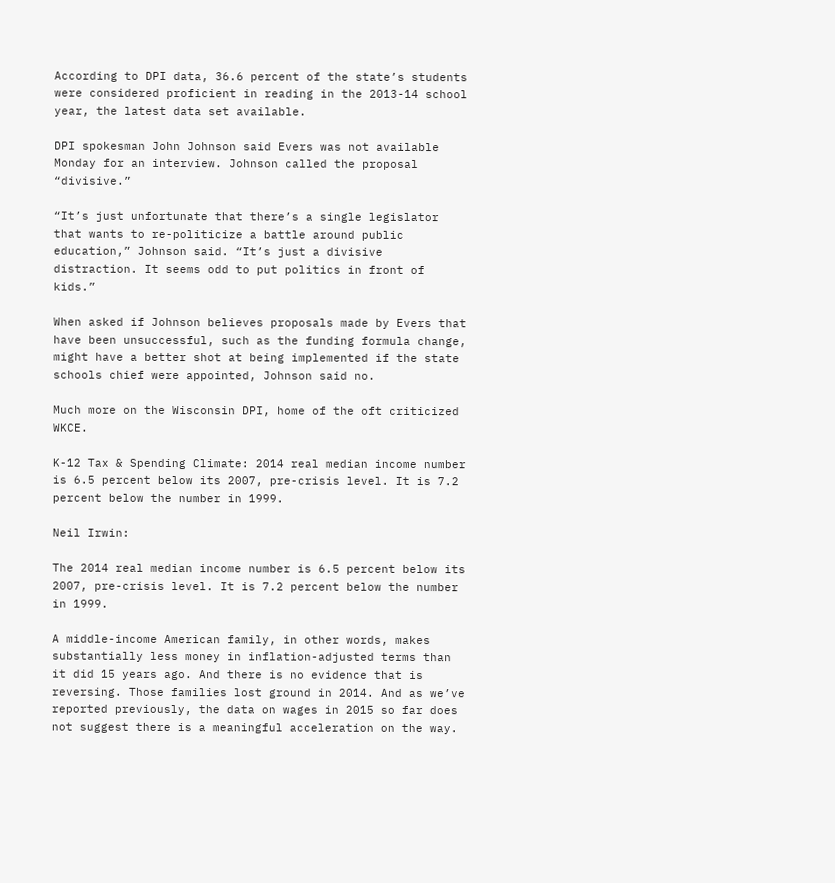According to DPI data, 36.6 percent of the state’s students were considered proficient in reading in the 2013-14 school year, the latest data set available.

DPI spokesman John Johnson said Evers was not available Monday for an interview. Johnson called the proposal “divisive.”

“It’s just unfortunate that there’s a single legislator that wants to re-politicize a battle around public education,” Johnson said. “It’s just a divisive distraction. It seems odd to put politics in front of kids.”

When asked if Johnson believes proposals made by Evers that have been unsuccessful, such as the funding formula change, might have a better shot at being implemented if the state schools chief were appointed, Johnson said no.

Much more on the Wisconsin DPI, home of the oft criticized WKCE.

K-12 Tax & Spending Climate: 2014 real median income number is 6.5 percent below its 2007, pre-crisis level. It is 7.2 percent below the number in 1999.

Neil Irwin:

The 2014 real median income number is 6.5 percent below its 2007, pre-crisis level. It is 7.2 percent below the number in 1999.

A middle-income American family, in other words, makes substantially less money in inflation-adjusted terms than it did 15 years ago. And there is no evidence that is reversing. Those families lost ground in 2014. And as we’ve reported previously, the data on wages in 2015 so far does not suggest there is a meaningful acceleration on the way.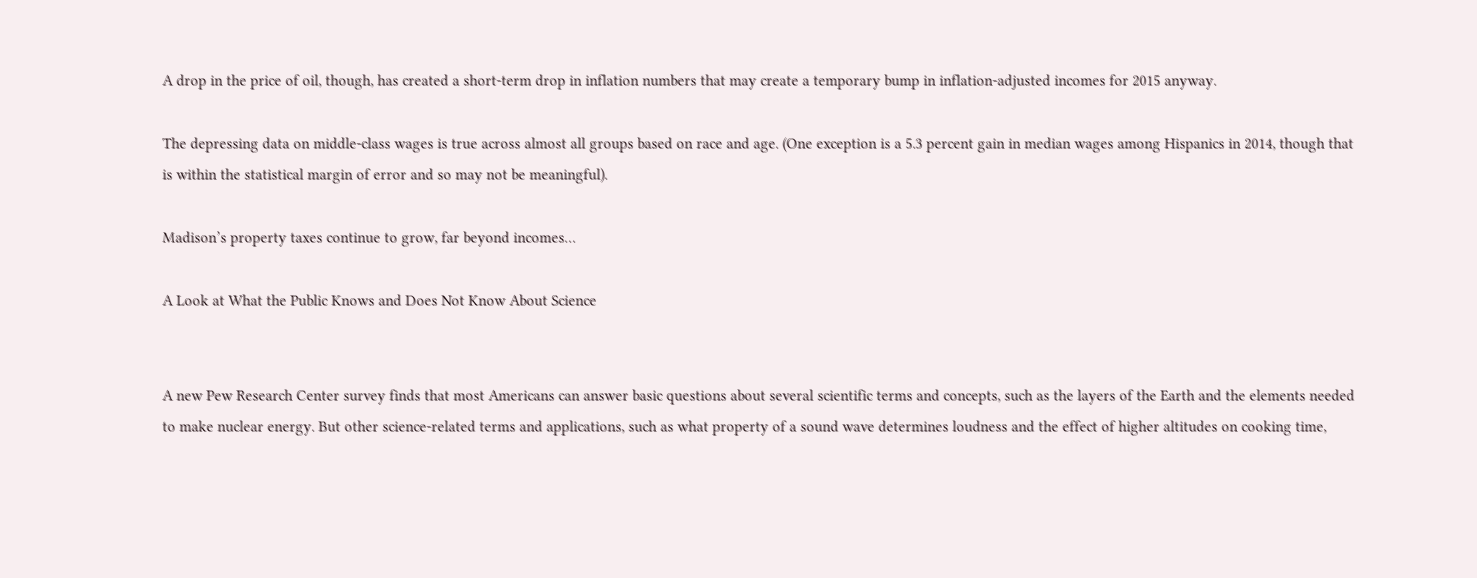A drop in the price of oil, though, has created a short-term drop in inflation numbers that may create a temporary bump in inflation-adjusted incomes for 2015 anyway.

The depressing data on middle-class wages is true across almost all groups based on race and age. (One exception is a 5.3 percent gain in median wages among Hispanics in 2014, though that is within the statistical margin of error and so may not be meaningful).

Madison’s property taxes continue to grow, far beyond incomes…

A Look at What the Public Knows and Does Not Know About Science


A new Pew Research Center survey finds that most Americans can answer basic questions about several scientific terms and concepts, such as the layers of the Earth and the elements needed to make nuclear energy. But other science-related terms and applications, such as what property of a sound wave determines loudness and the effect of higher altitudes on cooking time,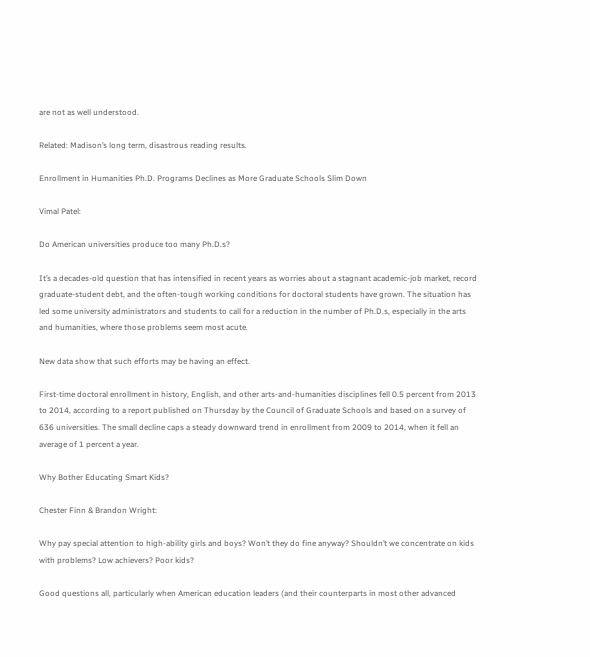are not as well understood.

Related: Madison’s long term, disastrous reading results.

Enrollment in Humanities Ph.D. Programs Declines as More Graduate Schools Slim Down

Vimal Patel:

Do American universities produce too many Ph.D.s?

It’s a decades-old question that has intensified in recent years as worries about a stagnant academic-job market, record graduate-student debt, and the often-tough working conditions for doctoral students have grown. The situation has led some university administrators and students to call for a reduction in the number of Ph.D.s, especially in the arts and humanities, where those problems seem most acute.

New data show that such efforts may be having an effect.

First-time doctoral enrollment in history, English, and other arts-and-humanities disciplines fell 0.5 percent from 2013 to 2014, according to a report published on Thursday by the Council of Graduate Schools and based on a survey of 636 universities. The small decline caps a steady downward trend in enrollment from 2009 to 2014, when it fell an average of 1 percent a year.

Why Bother Educating Smart Kids?

Chester Finn & Brandon Wright:

Why pay special attention to high-ability girls and boys? Won’t they do fine anyway? Shouldn’t we concentrate on kids with problems? Low achievers? Poor kids?

Good questions all, particularly when American education leaders (and their counterparts in most other advanced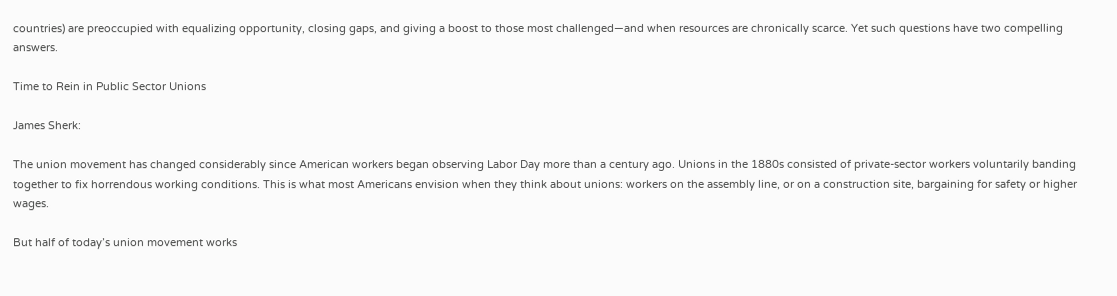countries) are preoccupied with equalizing opportunity, closing gaps, and giving a boost to those most challenged—and when resources are chronically scarce. Yet such questions have two compelling answers.

Time to Rein in Public Sector Unions

James Sherk:

The union movement has changed considerably since American workers began observing Labor Day more than a century ago. Unions in the 1880s consisted of private-sector workers voluntarily banding together to fix horrendous working conditions. This is what most Americans envision when they think about unions: workers on the assembly line, or on a construction site, bargaining for safety or higher wages.

But half of today’s union movement works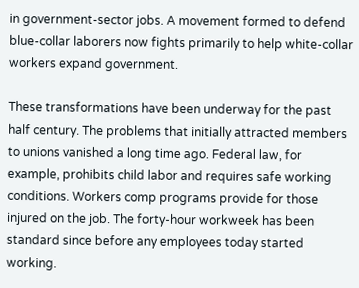in government-sector jobs. A movement formed to defend blue-collar laborers now fights primarily to help white-collar workers expand government.

These transformations have been underway for the past half century. The problems that initially attracted members to unions vanished a long time ago. Federal law, for example, prohibits child labor and requires safe working conditions. Workers comp programs provide for those injured on the job. The forty-hour workweek has been standard since before any employees today started working.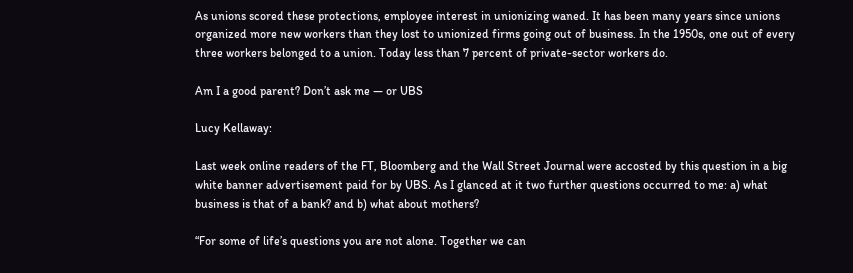As unions scored these protections, employee interest in unionizing waned. It has been many years since unions organized more new workers than they lost to unionized firms going out of business. In the 1950s, one out of every three workers belonged to a union. Today less than 7 percent of private-sector workers do.

Am I a good parent? Don’t ask me — or UBS

Lucy Kellaway:

Last week online readers of the FT, Bloomberg and the Wall Street Journal were accosted by this question in a big white banner advertisement paid for by UBS. As I glanced at it two further questions occurred to me: a) what business is that of a bank? and b) what about mothers?

“For some of life’s questions you are not alone. Together we can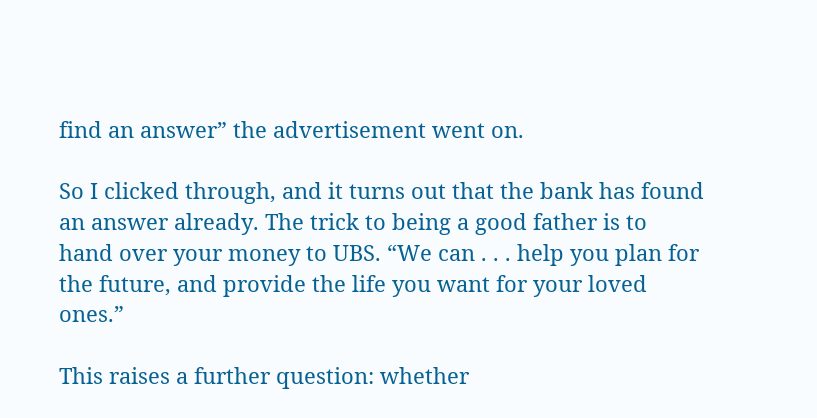find an answer” the advertisement went on.

So I clicked through, and it turns out that the bank has found an answer already. The trick to being a good father is to hand over your money to UBS. “We can . . . help you plan for the future, and provide the life you want for your loved ones.”

This raises a further question: whether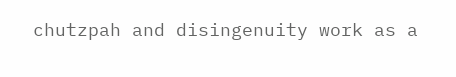chutzpah and disingenuity work as a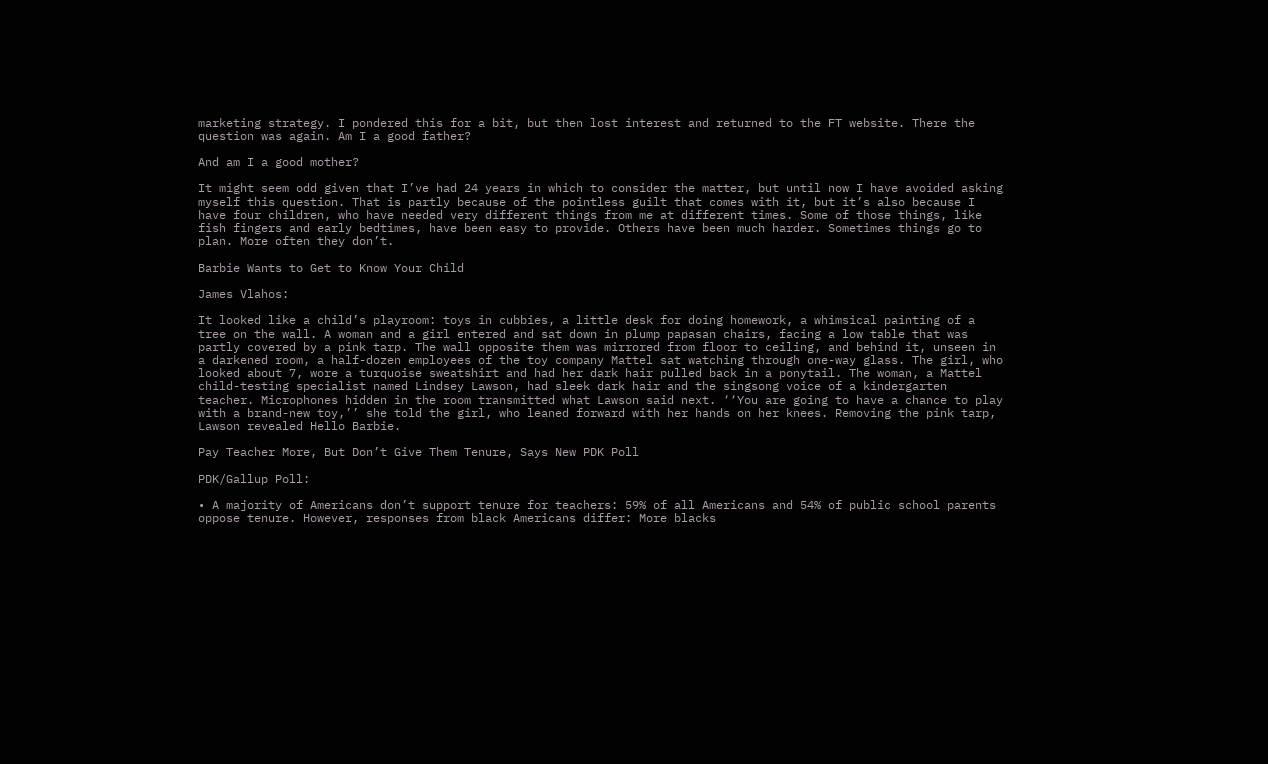marketing strategy. I pondered this for a bit, but then lost interest and returned to the FT website. There the question was again. Am I a good father?

And am I a good mother?

It might seem odd given that I’ve had 24 years in which to consider the matter, but until now I have avoided asking myself this question. That is partly because of the pointless guilt that comes with it, but it’s also because I have four children, who have needed very different things from me at different times. Some of those things, like fish fingers and early bedtimes, have been easy to provide. Others have been much harder. Sometimes things go to plan. More often they don’t.

Barbie Wants to Get to Know Your Child

James Vlahos:

It looked like a child’s playroom: toys in cubbies, a little desk for doing homework, a whimsical painting of a tree on the wall. A woman and a girl entered and sat down in plump papasan chairs, facing a low table that was partly covered by a pink tarp. The wall opposite them was mirrored from floor to ceiling, and behind it, unseen in a darkened room, a half-dozen employees of the toy company Mattel sat watching through one-way glass. The girl, who looked about 7, wore a turquoise sweatshirt and had her dark hair pulled back in a ponytail. The woman, a Mattel child-testing specialist named Lindsey Lawson, had sleek dark hair and the singsong voice of a kindergarten teacher. Microphones hidden in the room transmitted what Lawson said next. ‘‘You are going to have a chance to play with a brand-new toy,’’ she told the girl, who leaned forward with her hands on her knees. Removing the pink tarp, Lawson revealed Hello Barbie.

Pay Teacher More, But Don’t Give Them Tenure, Says New PDK Poll

PDK/Gallup Poll:

• A majority of Americans don’t support tenure for teachers: 59% of all Americans and 54% of public school parents oppose tenure. However, responses from black Americans differ: More blacks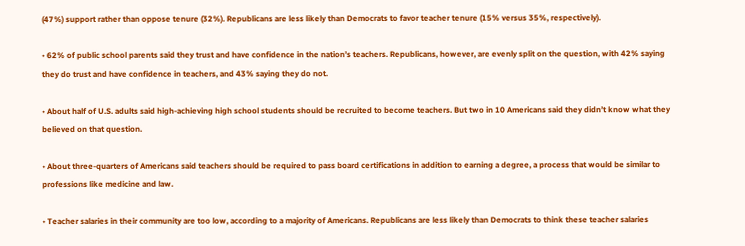(47%) support rather than oppose tenure (32%). Republicans are less likely than Democrats to favor teacher tenure (15% versus 35%, respectively).

• 62% of public school parents said they trust and have confidence in the nation’s teachers. Republicans, however, are evenly split on the question, with 42% saying they do trust and have confidence in teachers, and 43% saying they do not.

• About half of U.S. adults said high-achieving high school students should be recruited to become teachers. But two in 10 Americans said they didn’t know what they believed on that question.

• About three-quarters of Americans said teachers should be required to pass board certifications in addition to earning a degree, a process that would be similar to professions like medicine and law.

• Teacher salaries in their community are too low, according to a majority of Americans. Republicans are less likely than Democrats to think these teacher salaries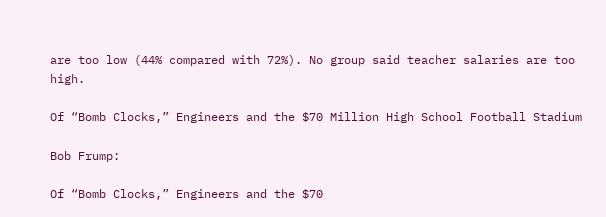are too low (44% compared with 72%). No group said teacher salaries are too high.

Of “Bomb Clocks,” Engineers and the $70 Million High School Football Stadium

Bob Frump:

Of “Bomb Clocks,” Engineers and the $70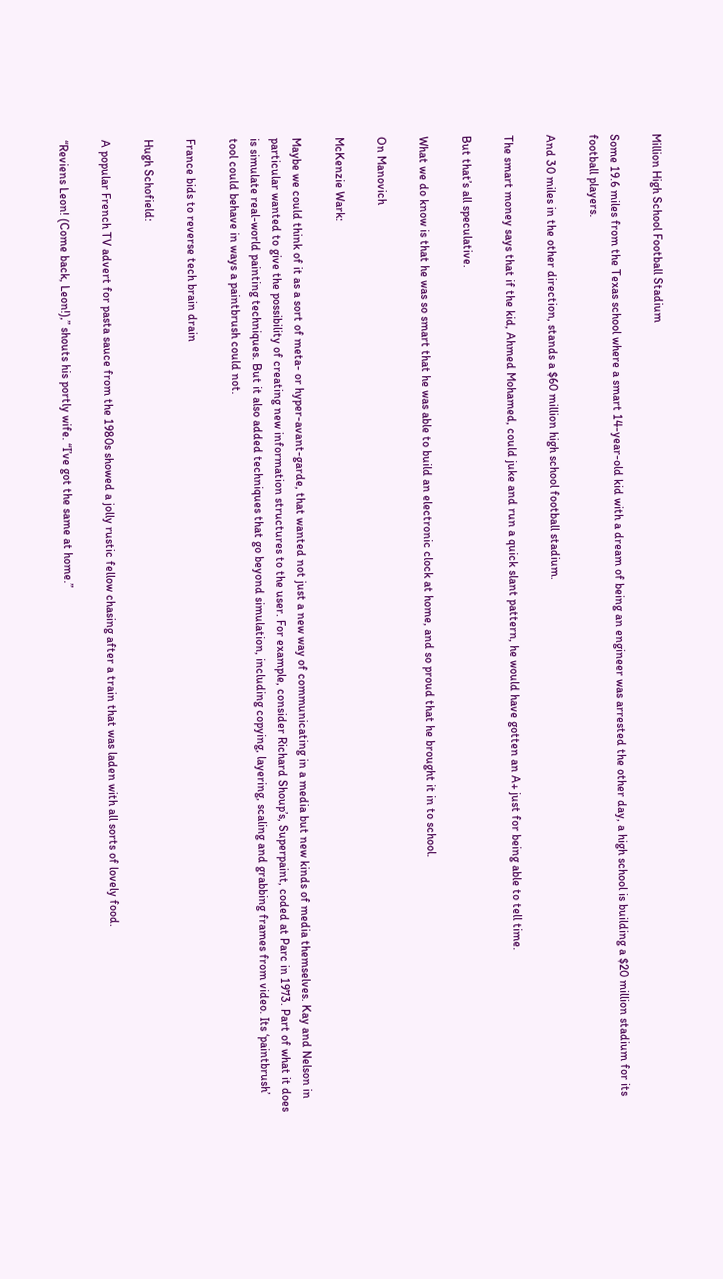Million High School Football Stadium

Some 19.6 miles from the Texas school where a smart 14-year-old kid with a dream of being an engineer was arrested the other day, a high school is building a $20 million stadium for its football players.

And 30 miles in the other direction, stands a $60 million high school football stadium.

The smart money says that if the kid, Ahmed Mohamed, could juke and run a quick slant pattern, he would have gotten an A+ just for being able to tell time.

But that’s all speculative.

What we do know is that he was so smart that he was able to build an electronic clock at home, and so proud that he brought it in to school.

On Manovich

McKenzie Wark:

Maybe we could think of it as a sort of meta- or hyper-avant-garde, that wanted not just a new way of communicating in a media but new kinds of media themselves. Kay and Nelson in particular wanted to give the possibility of creating new information structures to the user. For example, consider Richard Shoup’s, Superpaint, coded at Parc in 1973. Part of what it does is simulate real-world painting techniques. But it also added techniques that go beyond simulation, including copying, layering, scaling and grabbing frames from video. Its ‘paintbrush’ tool could behave in ways a paintbrush could not.

France bids to reverse tech brain drain

Hugh Schofield:

A popular French TV advert for pasta sauce from the 1980s showed a jolly rustic fellow chasing after a train that was laden with all sorts of lovely food.

“Reviens Leon! (Come back, Leon!),” shouts his portly wife. “I’ve got the same at home.”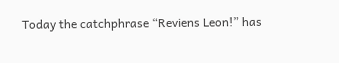Today the catchphrase “Reviens Leon!” has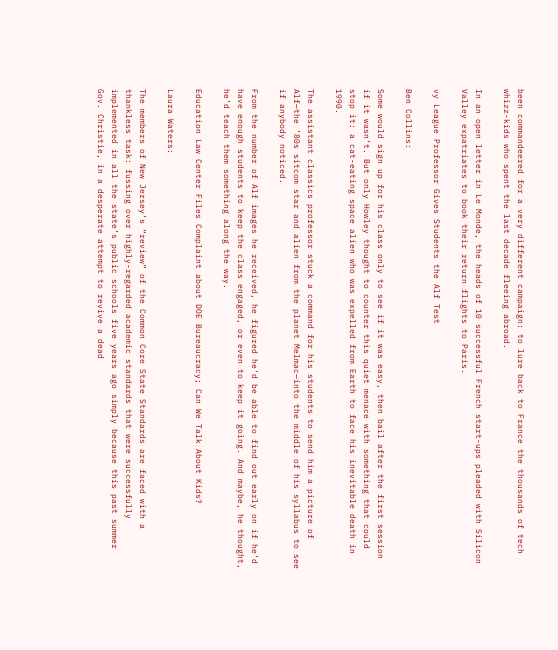been commandeered for a very different campaign: to lure back to France the thousands of tech whizz-kids who spent the last decade fleeing abroad.

In an open letter in Le Monde, the heads of 10 successful French start-ups pleaded with Silicon Valley expatriates to book their return flights to Paris.

vy League Professor Gives Students the Alf Test

Ben Collins:

Some would sign up for his class only to see if it was easy, then bail after the first session if it wasn’t. But only Howley thought to counter this quiet menace with something that could stop it: a cat-eating space alien who was expelled from Earth to face his inevitable death in 1990.

The assistant classics professor stuck a command for his students to send him a picture of Alf—the ’80s sitcom star and alien from the planet Melmac—into the middle of his syllabus to see if anybody noticed.

From the number of Alf images he received, he figured he’d be able to find out early on if he’d have enough students to keep the class engaged, or even to keep it going. And maybe, he thought, he’d teach them something along the way.

Education Law Center Files Complaint about DOE Bureaucracy; Can We Talk About Kids?

Laura Waters:

The members of New Jersey’s “review” of the Common Core State Standards are faced with a thankless task: fussing over highly-regarded academic standards that were successfully implemented in all the state’s public schools five years ago simply because this past summer Gov. Christie, in a desperate attempt to revive a dead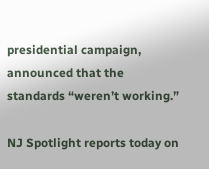presidential campaign, announced that the standards “weren’t working.”

NJ Spotlight reports today on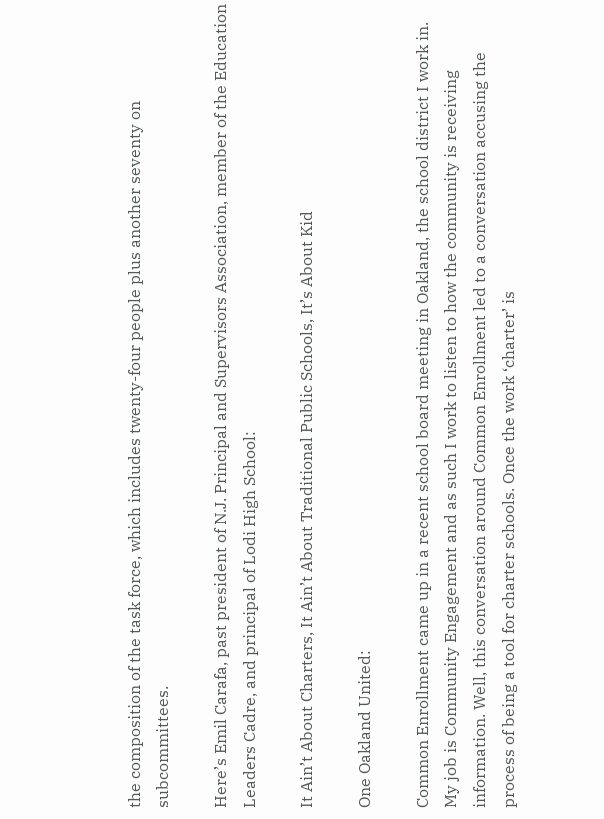the composition of the task force, which includes twenty-four people plus another seventy on subcommittees.

Here’s Emil Carafa, past president of N.J. Principal and Supervisors Association, member of the Education Leaders Cadre, and principal of Lodi High School:

It Ain’t About Charters, It Ain’t About Traditional Public Schools, It’s About Kid

One Oakland United:

Common Enrollment came up in a recent school board meeting in Oakland, the school district I work in. My job is Community Engagement and as such I work to listen to how the community is receiving information. Well, this conversation around Common Enrollment led to a conversation accusing the process of being a tool for charter schools. Once the work ‘charter’ is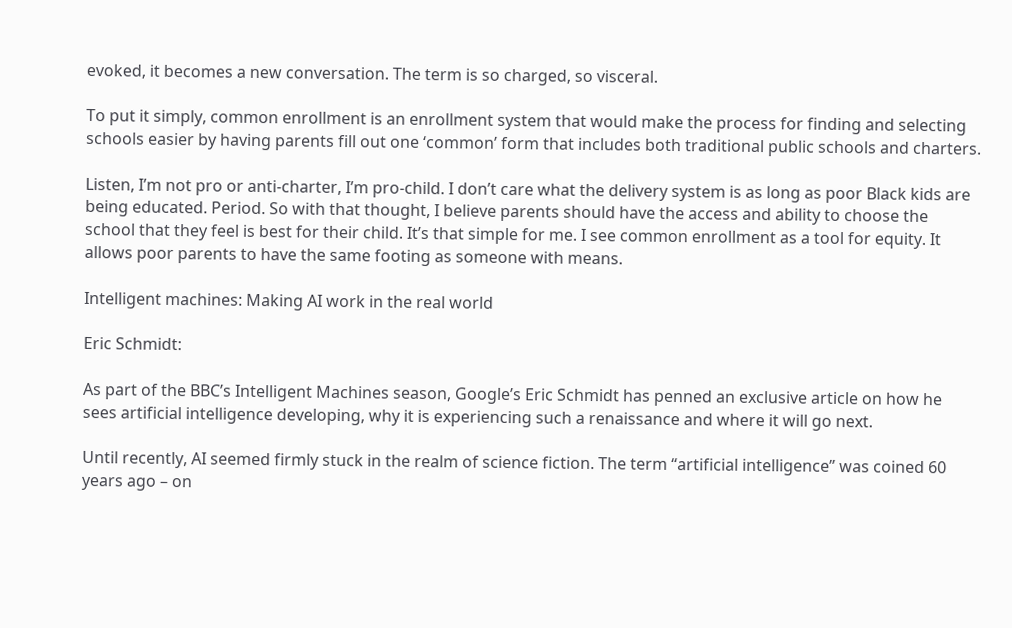evoked, it becomes a new conversation. The term is so charged, so visceral.

To put it simply, common enrollment is an enrollment system that would make the process for finding and selecting schools easier by having parents fill out one ‘common’ form that includes both traditional public schools and charters.

Listen, I’m not pro or anti-charter, I’m pro-child. I don’t care what the delivery system is as long as poor Black kids are being educated. Period. So with that thought, I believe parents should have the access and ability to choose the school that they feel is best for their child. It’s that simple for me. I see common enrollment as a tool for equity. It allows poor parents to have the same footing as someone with means.

Intelligent machines: Making AI work in the real world

Eric Schmidt:

As part of the BBC’s Intelligent Machines season, Google’s Eric Schmidt has penned an exclusive article on how he sees artificial intelligence developing, why it is experiencing such a renaissance and where it will go next.

Until recently, AI seemed firmly stuck in the realm of science fiction. The term “artificial intelligence” was coined 60 years ago – on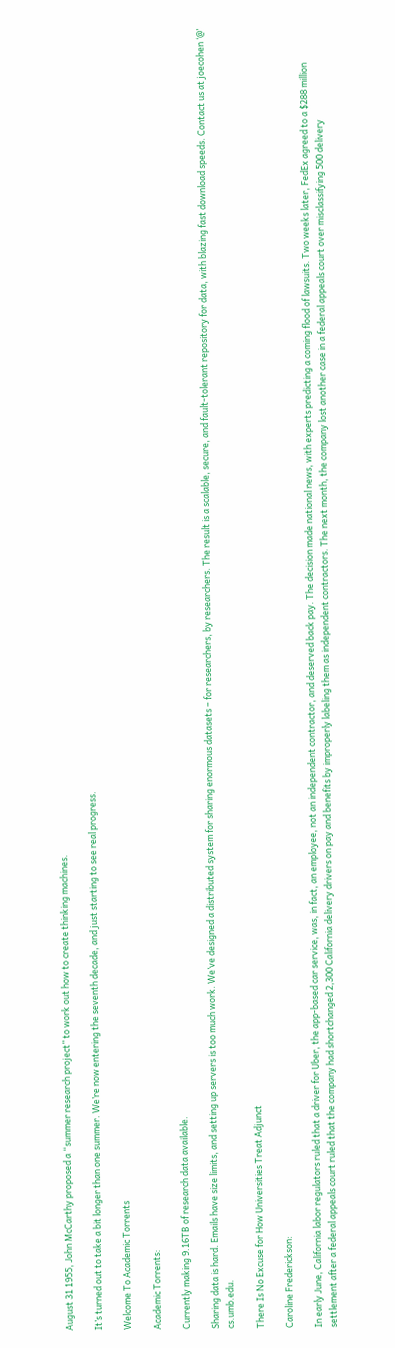August 31 1955, John McCarthy proposed a “summer research project” to work out how to create thinking machines.

It’s turned out to take a bit longer than one summer. We’re now entering the seventh decade, and just starting to see real progress.

Welcome To Academic Torrents

Academic Torrents:

Currently making 9.16TB of research data available.

Sharing data is hard. Emails have size limits, and setting up servers is too much work. We’ve designed a distributed system for sharing enormous datasets – for researchers, by researchers. The result is a scalable, secure, and fault-tolerant repository for data, with blazing fast download speeds. Contact us at joecohen ‘@’ cs.umb.edu.

There Is No Excuse for How Universities Treat Adjunct

Caroline Frederickson:

In early June, California labor regulators ruled that a driver for Uber, the app-based car service, was, in fact, an employee, not an independent contractor, and deserved back pay. The decision made national news, with experts predicting a coming flood of lawsuits. Two weeks later, FedEx agreed to a $288 million settlement after a federal appeals court ruled that the company had shortchanged 2,300 California delivery drivers on pay and benefits by improperly labeling them as independent contractors. The next month, the company lost another case in a federal appeals court over misclassifying 500 delivery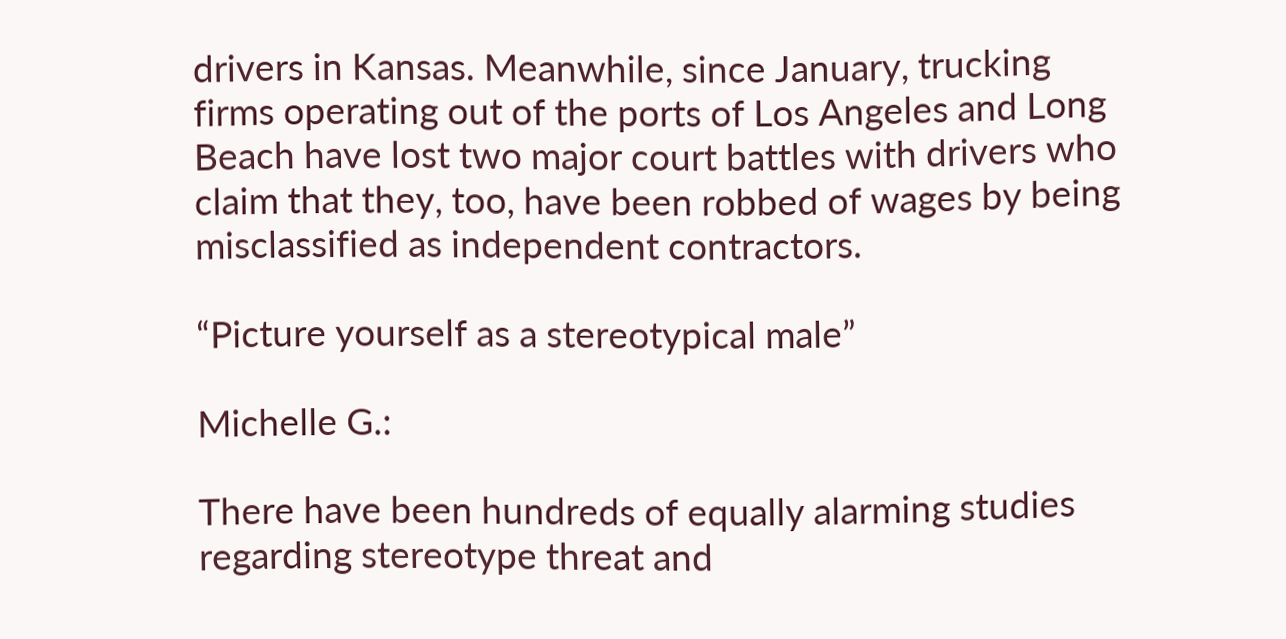drivers in Kansas. Meanwhile, since January, trucking firms operating out of the ports of Los Angeles and Long Beach have lost two major court battles with drivers who claim that they, too, have been robbed of wages by being misclassified as independent contractors.

“Picture yourself as a stereotypical male”

Michelle G.:

There have been hundreds of equally alarming studies regarding stereotype threat and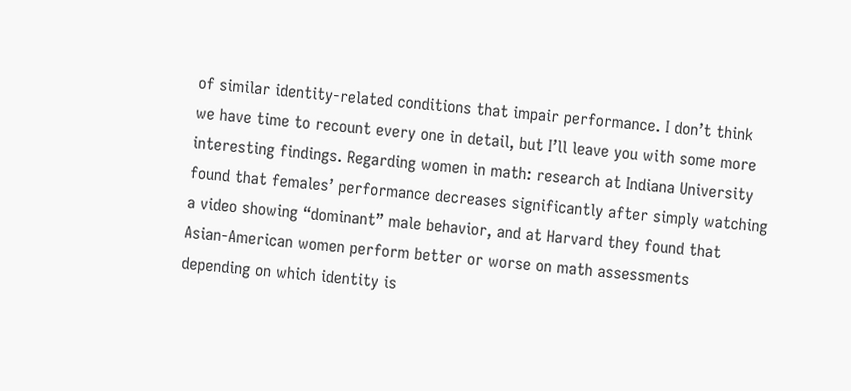of similar identity-related conditions that impair performance. I don’t think we have time to recount every one in detail, but I’ll leave you with some more interesting findings. Regarding women in math: research at Indiana University found that females’ performance decreases significantly after simply watching a video showing “dominant” male behavior, and at Harvard they found that Asian-American women perform better or worse on math assessments depending on which identity is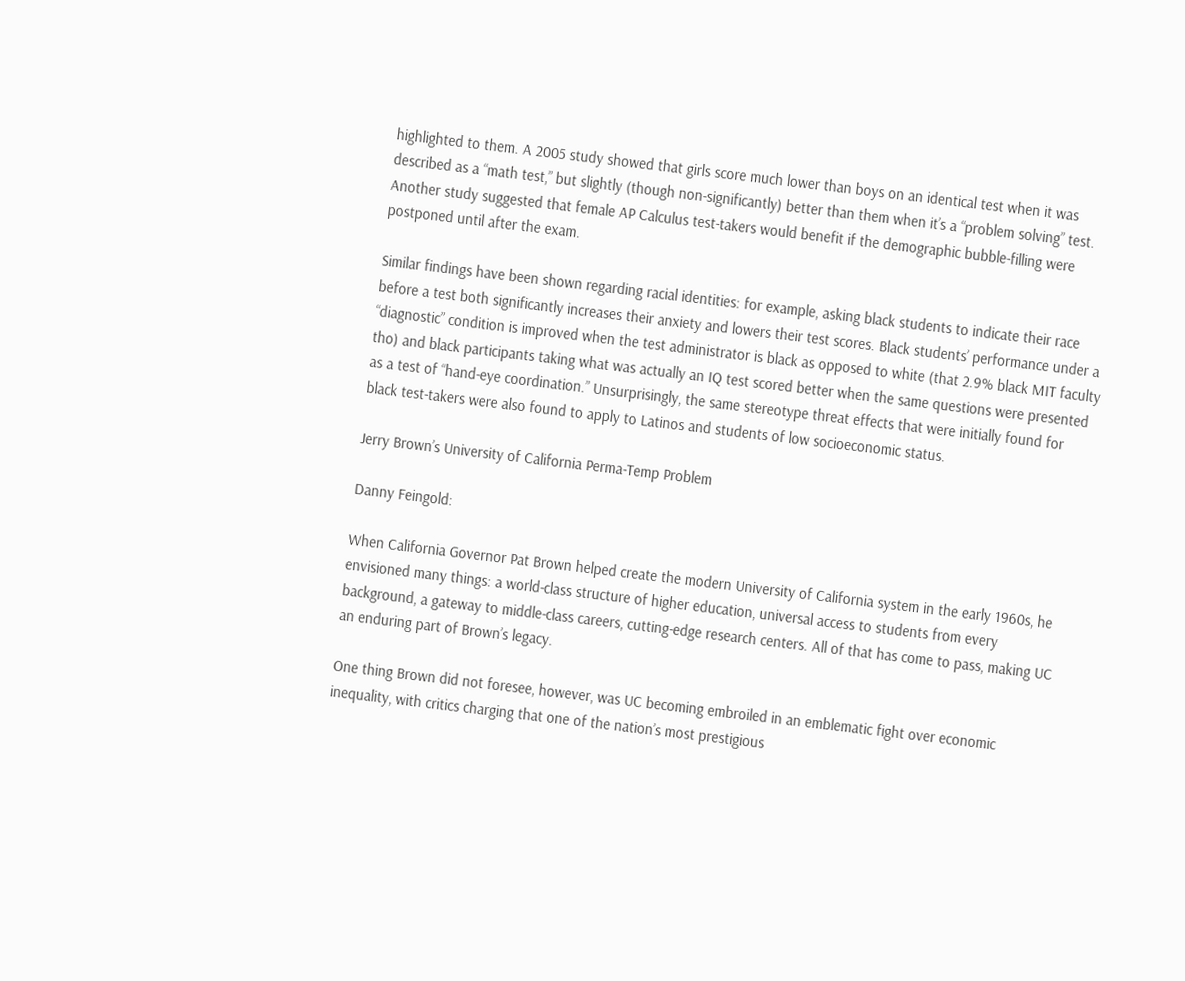highlighted to them. A 2005 study showed that girls score much lower than boys on an identical test when it was described as a “math test,” but slightly (though non-significantly) better than them when it’s a “problem solving” test. Another study suggested that female AP Calculus test-takers would benefit if the demographic bubble-filling were postponed until after the exam.

Similar findings have been shown regarding racial identities: for example, asking black students to indicate their race before a test both significantly increases their anxiety and lowers their test scores. Black students’ performance under a “diagnostic” condition is improved when the test administrator is black as opposed to white (that 2.9% black MIT faculty tho) and black participants taking what was actually an IQ test scored better when the same questions were presented as a test of “hand-eye coordination.” Unsurprisingly, the same stereotype threat effects that were initially found for black test-takers were also found to apply to Latinos and students of low socioeconomic status.

Jerry Brown’s University of California Perma-Temp Problem

Danny Feingold:

When California Governor Pat Brown helped create the modern University of California system in the early 1960s, he envisioned many things: a world-class structure of higher education, universal access to students from every background, a gateway to middle-class careers, cutting-edge research centers. All of that has come to pass, making UC an enduring part of Brown’s legacy.

One thing Brown did not foresee, however, was UC becoming embroiled in an emblematic fight over economic inequality, with critics charging that one of the nation’s most prestigious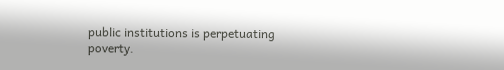public institutions is perpetuating poverty.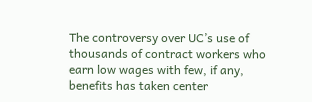The controversy over UC’s use of thousands of contract workers who earn low wages with few, if any, benefits has taken center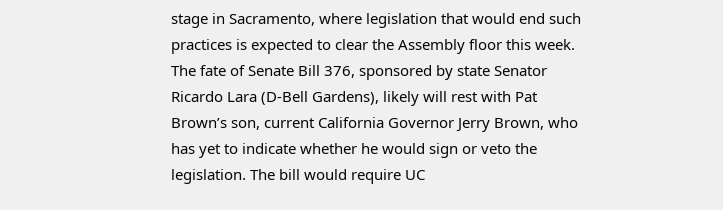stage in Sacramento, where legislation that would end such practices is expected to clear the Assembly floor this week. The fate of Senate Bill 376, sponsored by state Senator Ricardo Lara (D-Bell Gardens), likely will rest with Pat Brown’s son, current California Governor Jerry Brown, who has yet to indicate whether he would sign or veto the legislation. The bill would require UC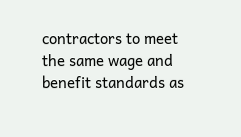contractors to meet the same wage and benefit standards as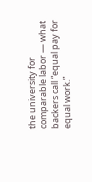the university for comparable labor — what backers call “equal pay for equal work.”